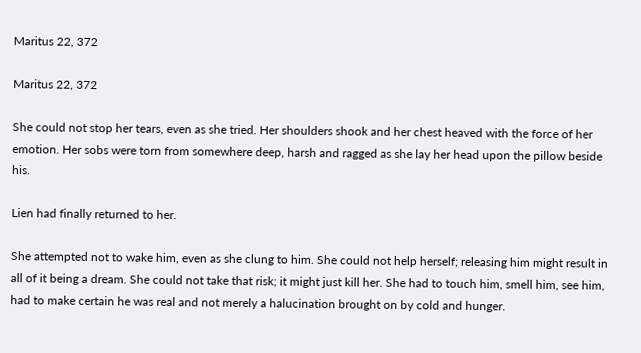Maritus 22, 372

Maritus 22, 372

She could not stop her tears, even as she tried. Her shoulders shook and her chest heaved with the force of her emotion. Her sobs were torn from somewhere deep, harsh and ragged as she lay her head upon the pillow beside his.

Lien had finally returned to her.

She attempted not to wake him, even as she clung to him. She could not help herself; releasing him might result in all of it being a dream. She could not take that risk; it might just kill her. She had to touch him, smell him, see him, had to make certain he was real and not merely a halucination brought on by cold and hunger.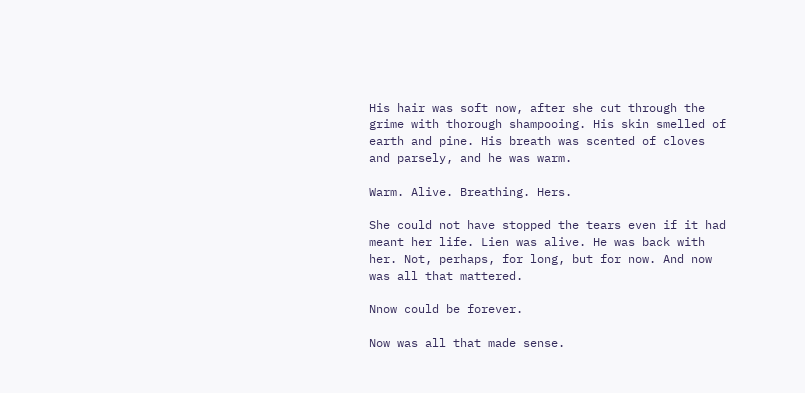His hair was soft now, after she cut through the grime with thorough shampooing. His skin smelled of earth and pine. His breath was scented of cloves and parsely, and he was warm.

Warm. Alive. Breathing. Hers.

She could not have stopped the tears even if it had meant her life. Lien was alive. He was back with her. Not, perhaps, for long, but for now. And now was all that mattered.

Nnow could be forever.

Now was all that made sense.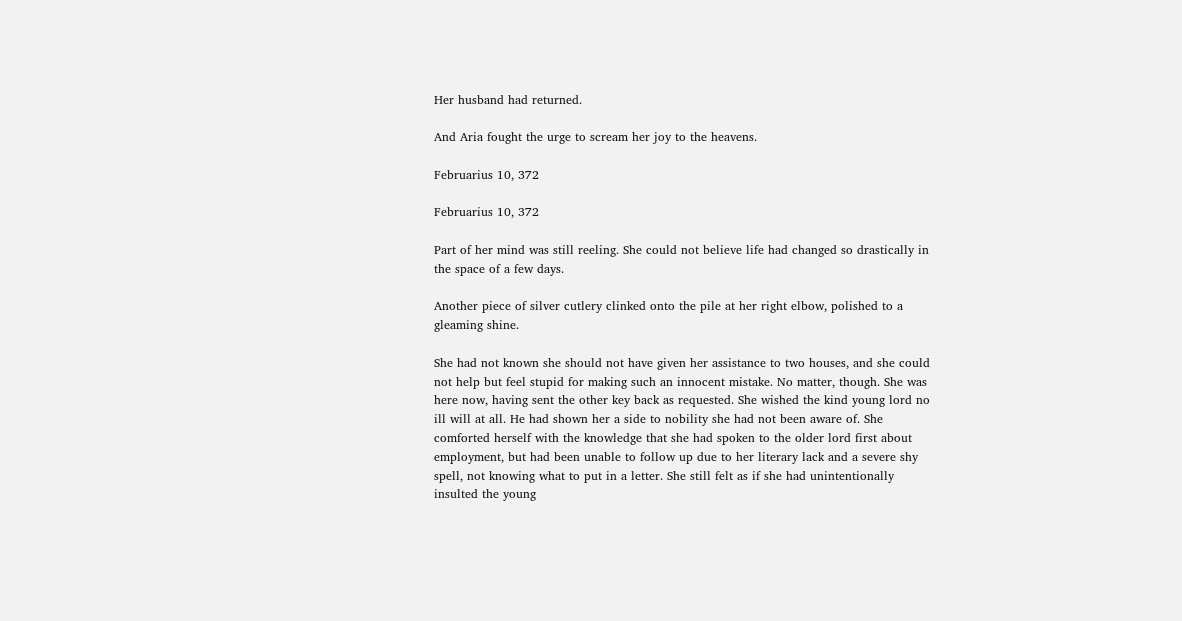Her husband had returned.

And Aria fought the urge to scream her joy to the heavens.

Februarius 10, 372

Februarius 10, 372

Part of her mind was still reeling. She could not believe life had changed so drastically in the space of a few days.

Another piece of silver cutlery clinked onto the pile at her right elbow, polished to a gleaming shine.

She had not known she should not have given her assistance to two houses, and she could not help but feel stupid for making such an innocent mistake. No matter, though. She was here now, having sent the other key back as requested. She wished the kind young lord no ill will at all. He had shown her a side to nobility she had not been aware of. She comforted herself with the knowledge that she had spoken to the older lord first about employment, but had been unable to follow up due to her literary lack and a severe shy spell, not knowing what to put in a letter. She still felt as if she had unintentionally insulted the young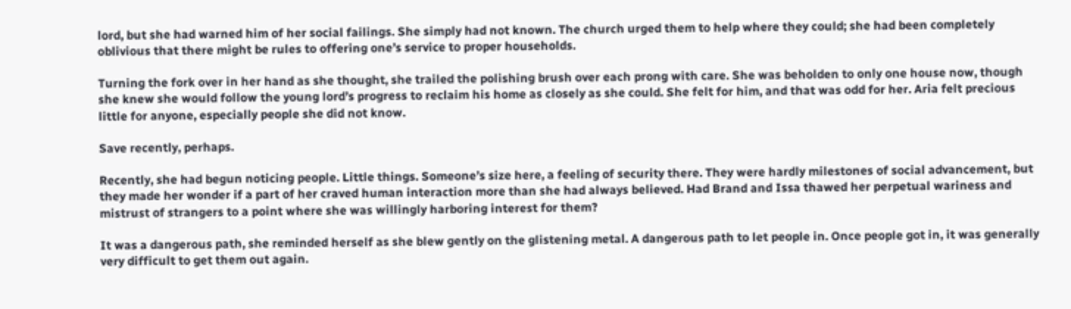lord, but she had warned him of her social failings. She simply had not known. The church urged them to help where they could; she had been completely oblivious that there might be rules to offering one’s service to proper households.

Turning the fork over in her hand as she thought, she trailed the polishing brush over each prong with care. She was beholden to only one house now, though she knew she would follow the young lord’s progress to reclaim his home as closely as she could. She felt for him, and that was odd for her. Aria felt precious little for anyone, especially people she did not know.

Save recently, perhaps.

Recently, she had begun noticing people. Little things. Someone’s size here, a feeling of security there. They were hardly milestones of social advancement, but they made her wonder if a part of her craved human interaction more than she had always believed. Had Brand and Issa thawed her perpetual wariness and mistrust of strangers to a point where she was willingly harboring interest for them?

It was a dangerous path, she reminded herself as she blew gently on the glistening metal. A dangerous path to let people in. Once people got in, it was generally very difficult to get them out again.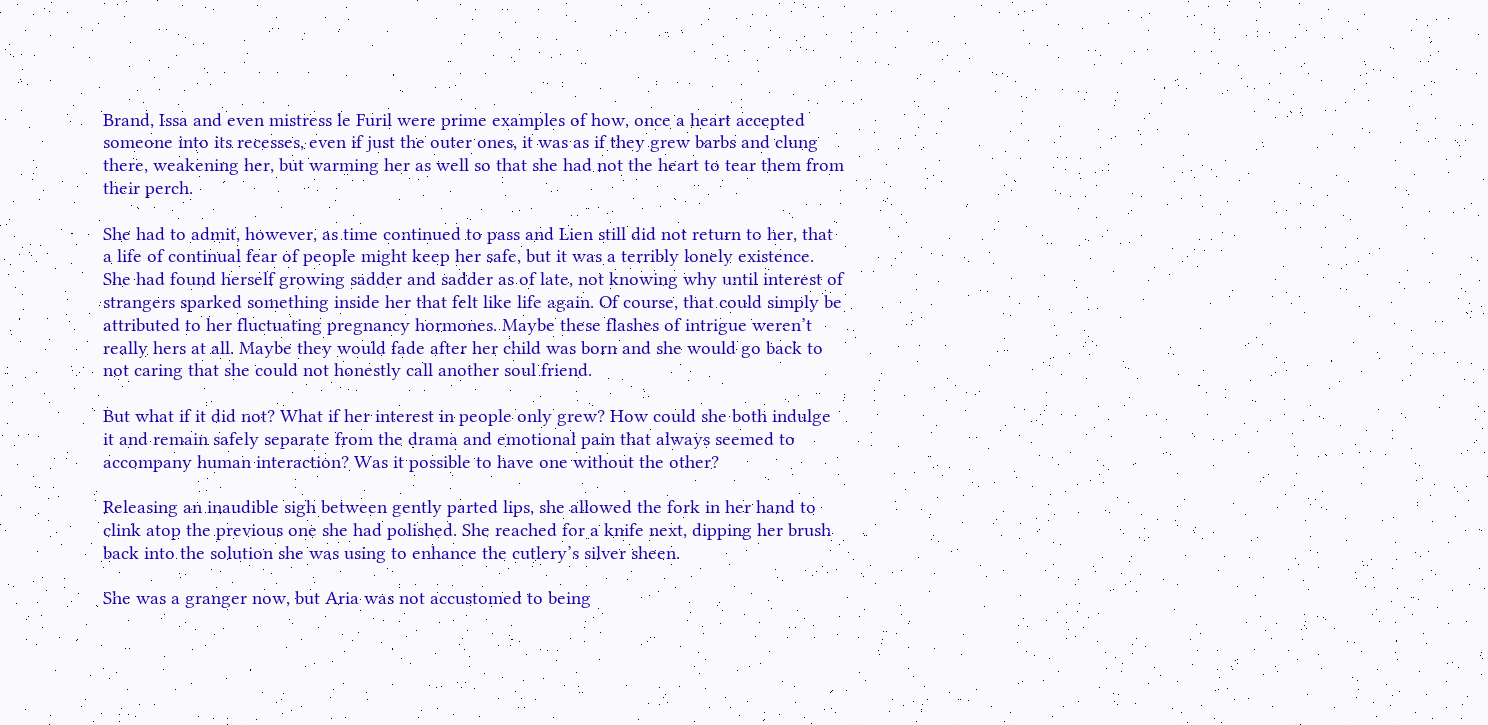Brand, Issa and even mistress le Furil were prime examples of how, once a heart accepted someone into its recesses, even if just the outer ones, it was as if they grew barbs and clung there, weakening her, but warming her as well so that she had not the heart to tear them from their perch.

She had to admit, however, as time continued to pass and Lien still did not return to her, that a life of continual fear of people might keep her safe, but it was a terribly lonely existence. She had found herself growing sadder and sadder as of late, not knowing why until interest of strangers sparked something inside her that felt like life again. Of course, that could simply be attributed to her fluctuating pregnancy hormones. Maybe these flashes of intrigue weren’t really hers at all. Maybe they would fade after her child was born and she would go back to not caring that she could not honestly call another soul friend.

But what if it did not? What if her interest in people only grew? How could she both indulge it and remain safely separate from the drama and emotional pain that always seemed to accompany human interaction? Was it possible to have one without the other?

Releasing an inaudible sigh between gently parted lips, she allowed the fork in her hand to clink atop the previous one she had polished. She reached for a knife next, dipping her brush back into the solution she was using to enhance the cutlery’s silver sheen.

She was a granger now, but Aria was not accustomed to being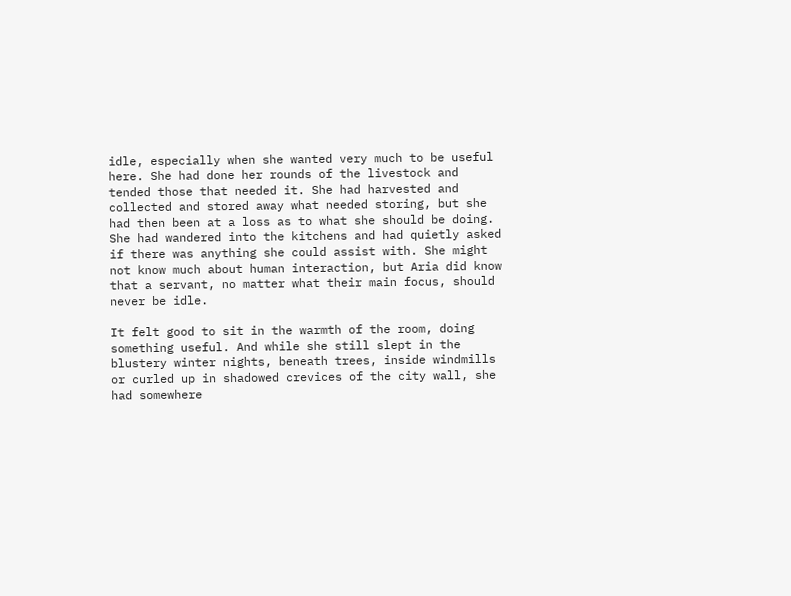idle, especially when she wanted very much to be useful here. She had done her rounds of the livestock and tended those that needed it. She had harvested and collected and stored away what needed storing, but she had then been at a loss as to what she should be doing. She had wandered into the kitchens and had quietly asked if there was anything she could assist with. She might not know much about human interaction, but Aria did know that a servant, no matter what their main focus, should never be idle.

It felt good to sit in the warmth of the room, doing something useful. And while she still slept in the blustery winter nights, beneath trees, inside windmills or curled up in shadowed crevices of the city wall, she had somewhere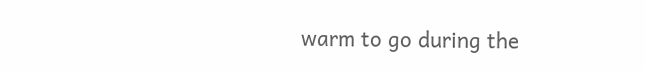warm to go during the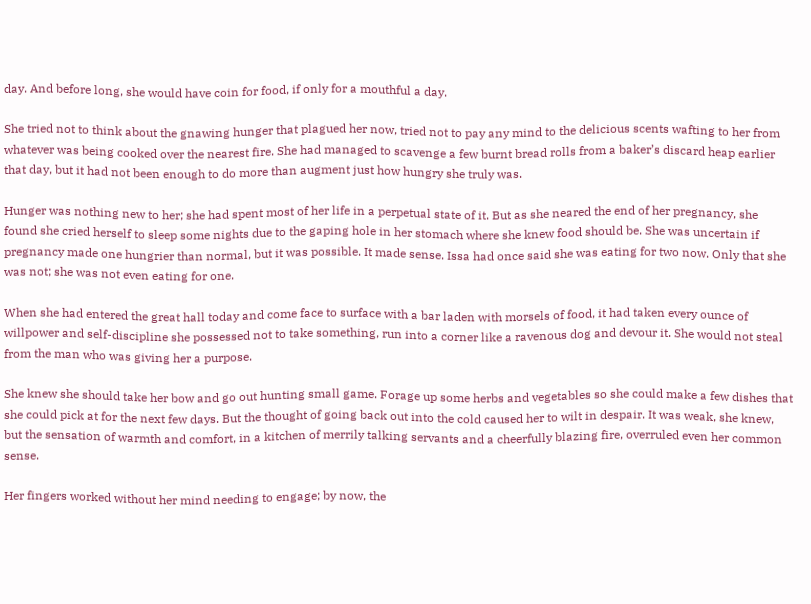day. And before long, she would have coin for food, if only for a mouthful a day.

She tried not to think about the gnawing hunger that plagued her now, tried not to pay any mind to the delicious scents wafting to her from whatever was being cooked over the nearest fire. She had managed to scavenge a few burnt bread rolls from a baker’s discard heap earlier that day, but it had not been enough to do more than augment just how hungry she truly was.

Hunger was nothing new to her; she had spent most of her life in a perpetual state of it. But as she neared the end of her pregnancy, she found she cried herself to sleep some nights due to the gaping hole in her stomach where she knew food should be. She was uncertain if pregnancy made one hungrier than normal, but it was possible. It made sense. Issa had once said she was eating for two now. Only that she was not; she was not even eating for one.

When she had entered the great hall today and come face to surface with a bar laden with morsels of food, it had taken every ounce of willpower and self-discipline she possessed not to take something, run into a corner like a ravenous dog and devour it. She would not steal from the man who was giving her a purpose.

She knew she should take her bow and go out hunting small game. Forage up some herbs and vegetables so she could make a few dishes that she could pick at for the next few days. But the thought of going back out into the cold caused her to wilt in despair. It was weak, she knew, but the sensation of warmth and comfort, in a kitchen of merrily talking servants and a cheerfully blazing fire, overruled even her common sense.

Her fingers worked without her mind needing to engage; by now, the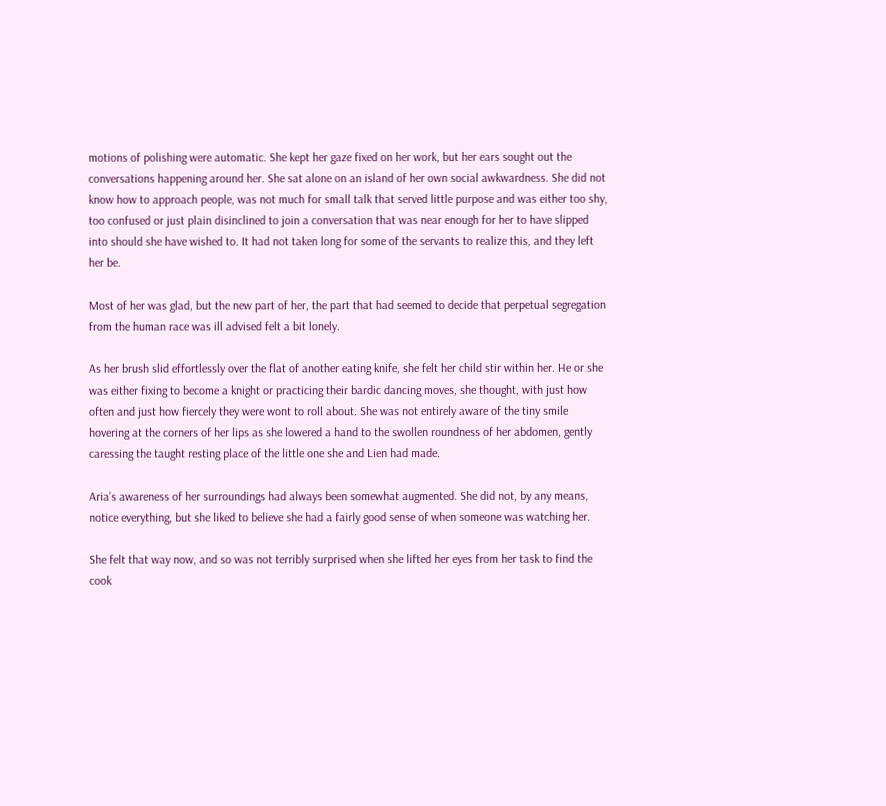motions of polishing were automatic. She kept her gaze fixed on her work, but her ears sought out the conversations happening around her. She sat alone on an island of her own social awkwardness. She did not know how to approach people, was not much for small talk that served little purpose and was either too shy, too confused or just plain disinclined to join a conversation that was near enough for her to have slipped into should she have wished to. It had not taken long for some of the servants to realize this, and they left her be.

Most of her was glad, but the new part of her, the part that had seemed to decide that perpetual segregation from the human race was ill advised felt a bit lonely.

As her brush slid effortlessly over the flat of another eating knife, she felt her child stir within her. He or she was either fixing to become a knight or practicing their bardic dancing moves, she thought, with just how often and just how fiercely they were wont to roll about. She was not entirely aware of the tiny smile hovering at the corners of her lips as she lowered a hand to the swollen roundness of her abdomen, gently caressing the taught resting place of the little one she and Lien had made.

Aria’s awareness of her surroundings had always been somewhat augmented. She did not, by any means, notice everything, but she liked to believe she had a fairly good sense of when someone was watching her.

She felt that way now, and so was not terribly surprised when she lifted her eyes from her task to find the cook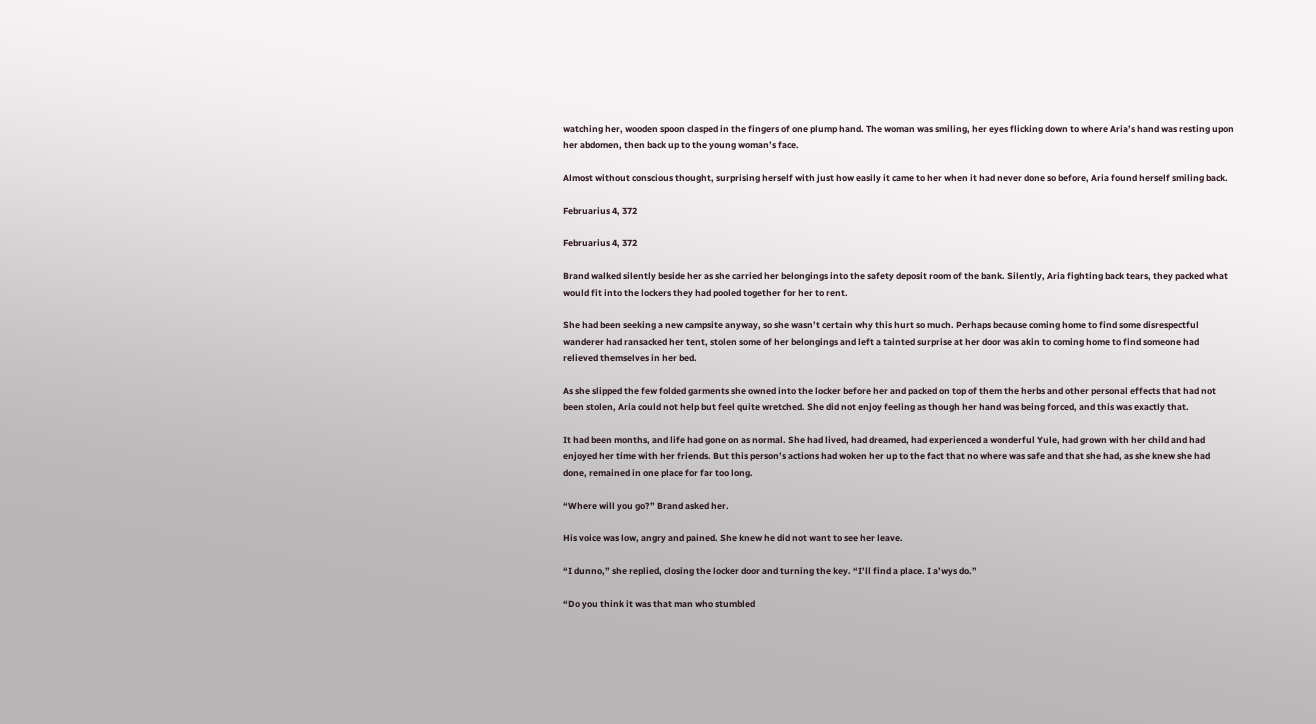watching her, wooden spoon clasped in the fingers of one plump hand. The woman was smiling, her eyes flicking down to where Aria’s hand was resting upon her abdomen, then back up to the young woman’s face.

Almost without conscious thought, surprising herself with just how easily it came to her when it had never done so before, Aria found herself smiling back.

Februarius 4, 372

Februarius 4, 372

Brand walked silently beside her as she carried her belongings into the safety deposit room of the bank. Silently, Aria fighting back tears, they packed what would fit into the lockers they had pooled together for her to rent.

She had been seeking a new campsite anyway, so she wasn’t certain why this hurt so much. Perhaps because coming home to find some disrespectful wanderer had ransacked her tent, stolen some of her belongings and left a tainted surprise at her door was akin to coming home to find someone had relieved themselves in her bed.

As she slipped the few folded garments she owned into the locker before her and packed on top of them the herbs and other personal effects that had not been stolen, Aria could not help but feel quite wretched. She did not enjoy feeling as though her hand was being forced, and this was exactly that.

It had been months, and life had gone on as normal. She had lived, had dreamed, had experienced a wonderful Yule, had grown with her child and had enjoyed her time with her friends. But this person’s actions had woken her up to the fact that no where was safe and that she had, as she knew she had done, remained in one place for far too long.

“Where will you go?” Brand asked her.

His voice was low, angry and pained. She knew he did not want to see her leave.

“I dunno,” she replied, closing the locker door and turning the key. “I’ll find a place. I a’wys do.”

“Do you think it was that man who stumbled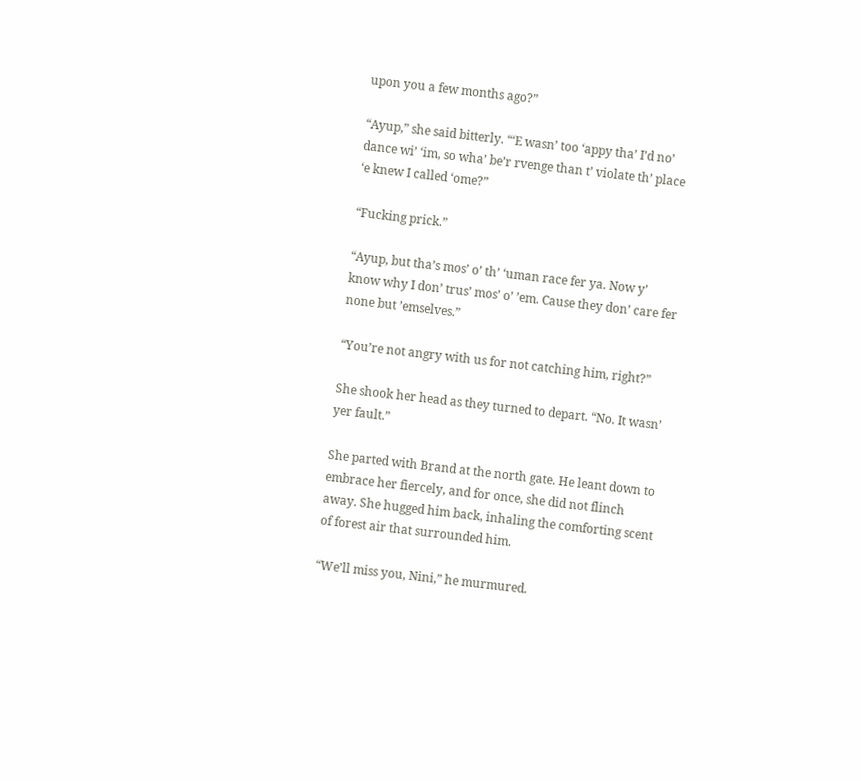upon you a few months ago?”

“Ayup,” she said bitterly. “‘E wasn’ too ‘appy tha’ I’d no’ dance wi’ ‘im, so wha’ be’r rvenge than t’ violate th’ place ‘e knew I called ‘ome?”

“Fucking prick.”

“Ayup, but tha’s mos’ o’ th’ ‘uman race fer ya. Now y’ know why I don’ trus’ mos’ o’ ’em. Cause they don’ care fer none but ’emselves.”

“You’re not angry with us for not catching him, right?”

She shook her head as they turned to depart. “No. It wasn’ yer fault.”

She parted with Brand at the north gate. He leant down to embrace her fiercely, and for once, she did not flinch away. She hugged him back, inhaling the comforting scent of forest air that surrounded him.

“We’ll miss you, Nini,” he murmured.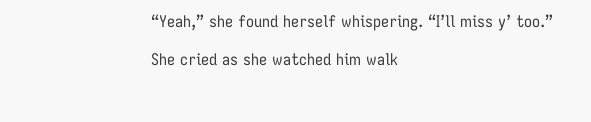“Yeah,” she found herself whispering. “I’ll miss y’ too.”

She cried as she watched him walk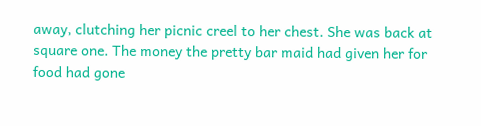away, clutching her picnic creel to her chest. She was back at square one. The money the pretty bar maid had given her for food had gone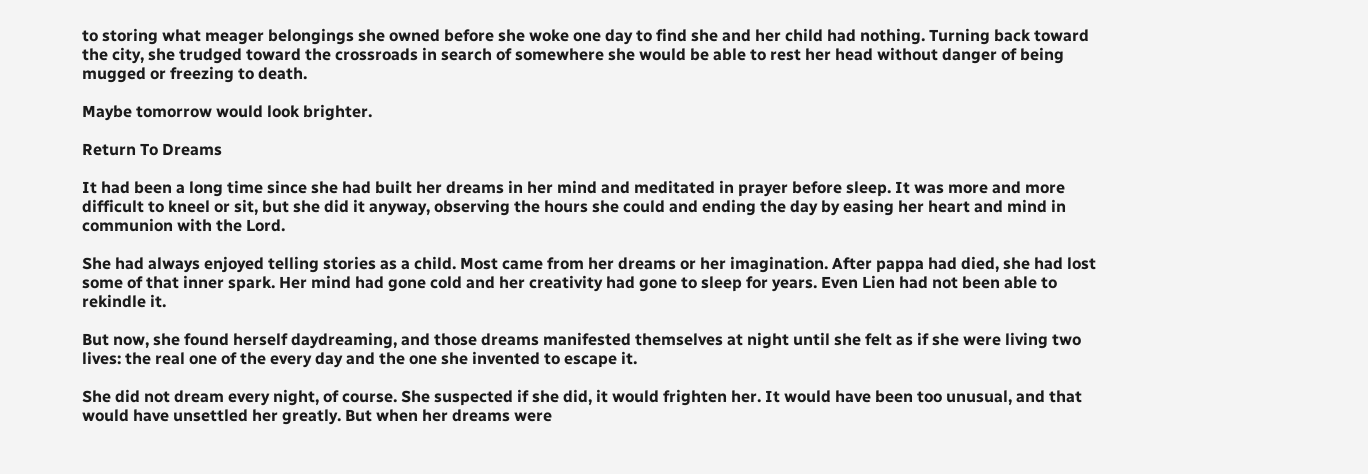to storing what meager belongings she owned before she woke one day to find she and her child had nothing. Turning back toward the city, she trudged toward the crossroads in search of somewhere she would be able to rest her head without danger of being mugged or freezing to death.

Maybe tomorrow would look brighter.

Return To Dreams

It had been a long time since she had built her dreams in her mind and meditated in prayer before sleep. It was more and more difficult to kneel or sit, but she did it anyway, observing the hours she could and ending the day by easing her heart and mind in communion with the Lord.

She had always enjoyed telling stories as a child. Most came from her dreams or her imagination. After pappa had died, she had lost some of that inner spark. Her mind had gone cold and her creativity had gone to sleep for years. Even Lien had not been able to rekindle it.

But now, she found herself daydreaming, and those dreams manifested themselves at night until she felt as if she were living two lives: the real one of the every day and the one she invented to escape it.

She did not dream every night, of course. She suspected if she did, it would frighten her. It would have been too unusual, and that would have unsettled her greatly. But when her dreams were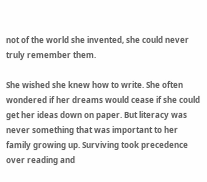not of the world she invented, she could never truly remember them.

She wished she knew how to write. She often wondered if her dreams would cease if she could get her ideas down on paper. But literacy was never something that was important to her family growing up. Surviving took precedence over reading and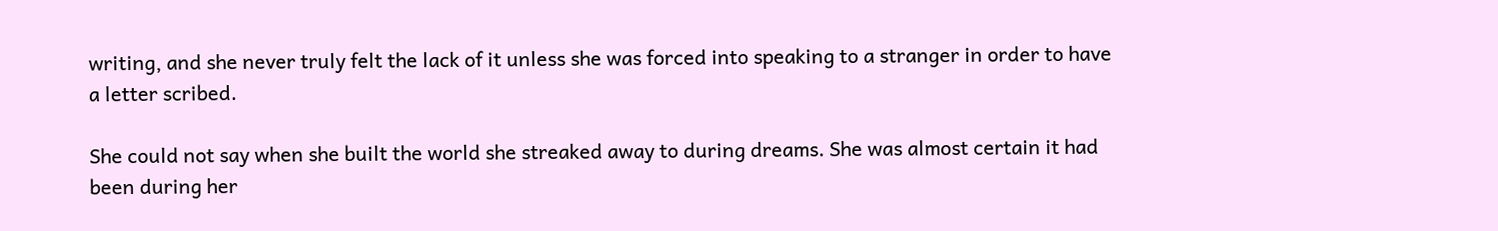writing, and she never truly felt the lack of it unless she was forced into speaking to a stranger in order to have a letter scribed.

She could not say when she built the world she streaked away to during dreams. She was almost certain it had been during her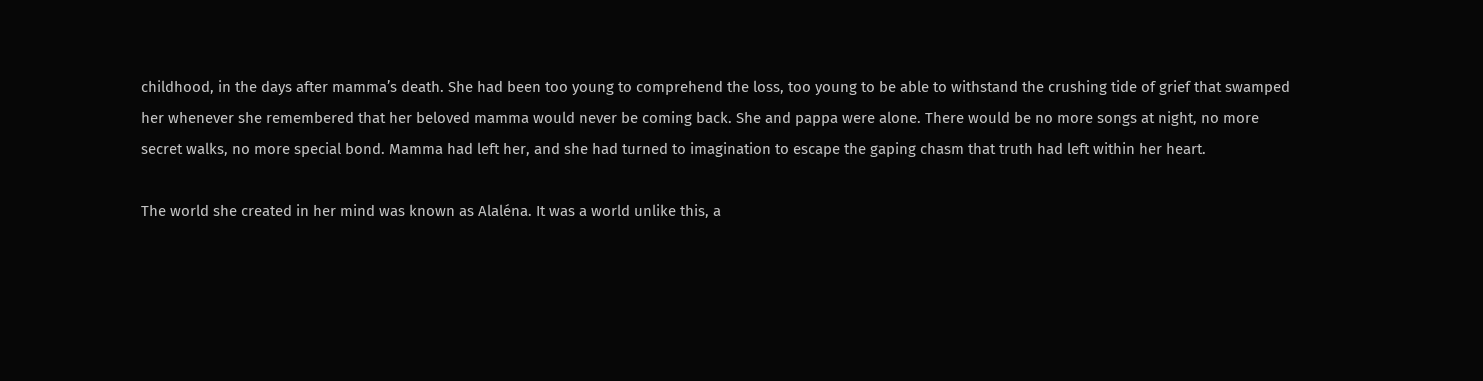childhood, in the days after mamma’s death. She had been too young to comprehend the loss, too young to be able to withstand the crushing tide of grief that swamped her whenever she remembered that her beloved mamma would never be coming back. She and pappa were alone. There would be no more songs at night, no more secret walks, no more special bond. Mamma had left her, and she had turned to imagination to escape the gaping chasm that truth had left within her heart.

The world she created in her mind was known as Alaléna. It was a world unlike this, a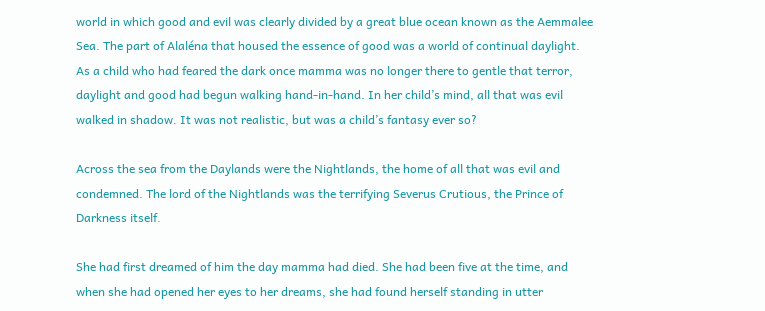world in which good and evil was clearly divided by a great blue ocean known as the Aemmalee Sea. The part of Alaléna that housed the essence of good was a world of continual daylight. As a child who had feared the dark once mamma was no longer there to gentle that terror, daylight and good had begun walking hand-in-hand. In her child’s mind, all that was evil walked in shadow. It was not realistic, but was a child’s fantasy ever so?

Across the sea from the Daylands were the Nightlands, the home of all that was evil and condemned. The lord of the Nightlands was the terrifying Severus Crutious, the Prince of Darkness itself.

She had first dreamed of him the day mamma had died. She had been five at the time, and when she had opened her eyes to her dreams, she had found herself standing in utter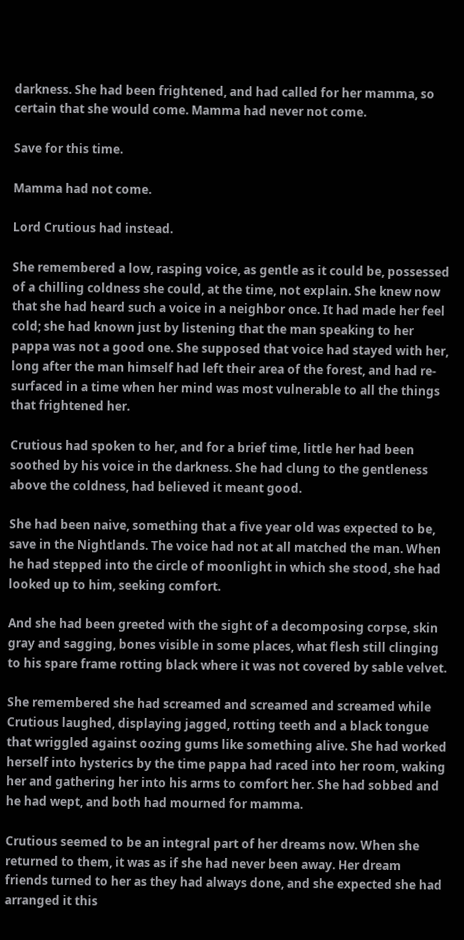darkness. She had been frightened, and had called for her mamma, so certain that she would come. Mamma had never not come.

Save for this time.

Mamma had not come.

Lord Crutious had instead.

She remembered a low, rasping voice, as gentle as it could be, possessed of a chilling coldness she could, at the time, not explain. She knew now that she had heard such a voice in a neighbor once. It had made her feel cold; she had known just by listening that the man speaking to her pappa was not a good one. She supposed that voice had stayed with her, long after the man himself had left their area of the forest, and had re-surfaced in a time when her mind was most vulnerable to all the things that frightened her.

Crutious had spoken to her, and for a brief time, little her had been soothed by his voice in the darkness. She had clung to the gentleness above the coldness, had believed it meant good.

She had been naive, something that a five year old was expected to be, save in the Nightlands. The voice had not at all matched the man. When he had stepped into the circle of moonlight in which she stood, she had looked up to him, seeking comfort.

And she had been greeted with the sight of a decomposing corpse, skin gray and sagging, bones visible in some places, what flesh still clinging to his spare frame rotting black where it was not covered by sable velvet.

She remembered she had screamed and screamed and screamed while Crutious laughed, displaying jagged, rotting teeth and a black tongue that wriggled against oozing gums like something alive. She had worked herself into hysterics by the time pappa had raced into her room, waking her and gathering her into his arms to comfort her. She had sobbed and he had wept, and both had mourned for mamma.

Crutious seemed to be an integral part of her dreams now. When she returned to them, it was as if she had never been away. Her dream friends turned to her as they had always done, and she expected she had arranged it this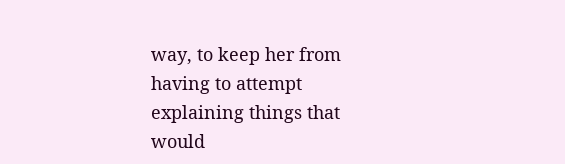way, to keep her from having to attempt explaining things that would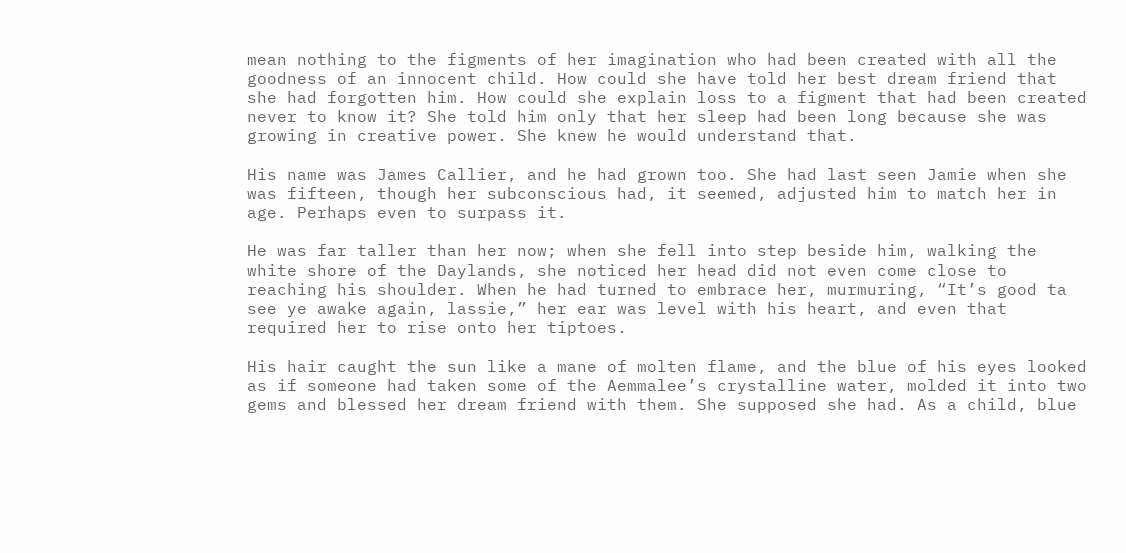mean nothing to the figments of her imagination who had been created with all the goodness of an innocent child. How could she have told her best dream friend that she had forgotten him. How could she explain loss to a figment that had been created never to know it? She told him only that her sleep had been long because she was growing in creative power. She knew he would understand that.

His name was James Callier, and he had grown too. She had last seen Jamie when she was fifteen, though her subconscious had, it seemed, adjusted him to match her in age. Perhaps even to surpass it.

He was far taller than her now; when she fell into step beside him, walking the white shore of the Daylands, she noticed her head did not even come close to reaching his shoulder. When he had turned to embrace her, murmuring, “It’s good ta see ye awake again, lassie,” her ear was level with his heart, and even that required her to rise onto her tiptoes.

His hair caught the sun like a mane of molten flame, and the blue of his eyes looked as if someone had taken some of the Aemmalee’s crystalline water, molded it into two gems and blessed her dream friend with them. She supposed she had. As a child, blue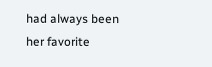had always been her favorite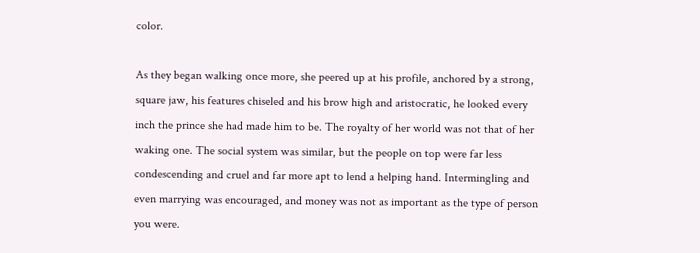color.

As they began walking once more, she peered up at his profile, anchored by a strong, square jaw, his features chiseled and his brow high and aristocratic, he looked every inch the prince she had made him to be. The royalty of her world was not that of her waking one. The social system was similar, but the people on top were far less condescending and cruel and far more apt to lend a helping hand. Intermingling and even marrying was encouraged, and money was not as important as the type of person you were.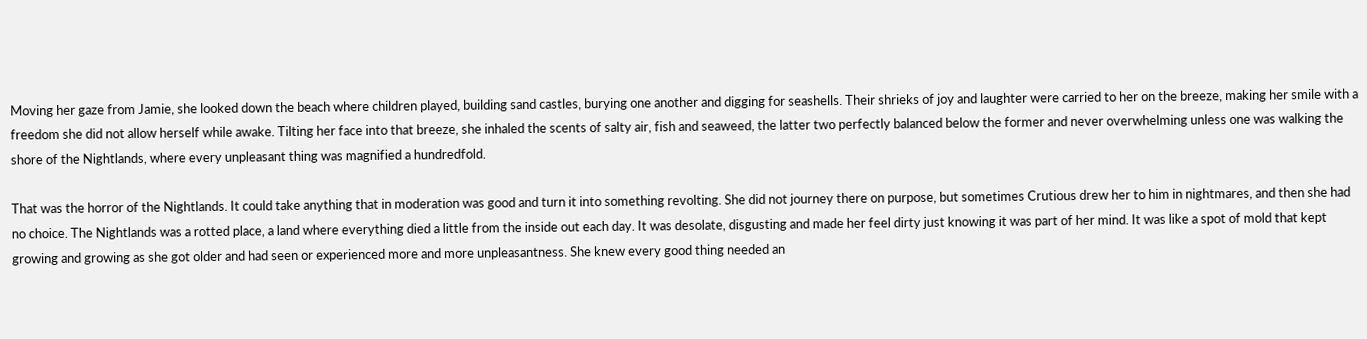Moving her gaze from Jamie, she looked down the beach where children played, building sand castles, burying one another and digging for seashells. Their shrieks of joy and laughter were carried to her on the breeze, making her smile with a freedom she did not allow herself while awake. Tilting her face into that breeze, she inhaled the scents of salty air, fish and seaweed, the latter two perfectly balanced below the former and never overwhelming unless one was walking the shore of the Nightlands, where every unpleasant thing was magnified a hundredfold.

That was the horror of the Nightlands. It could take anything that in moderation was good and turn it into something revolting. She did not journey there on purpose, but sometimes Crutious drew her to him in nightmares, and then she had no choice. The Nightlands was a rotted place, a land where everything died a little from the inside out each day. It was desolate, disgusting and made her feel dirty just knowing it was part of her mind. It was like a spot of mold that kept growing and growing as she got older and had seen or experienced more and more unpleasantness. She knew every good thing needed an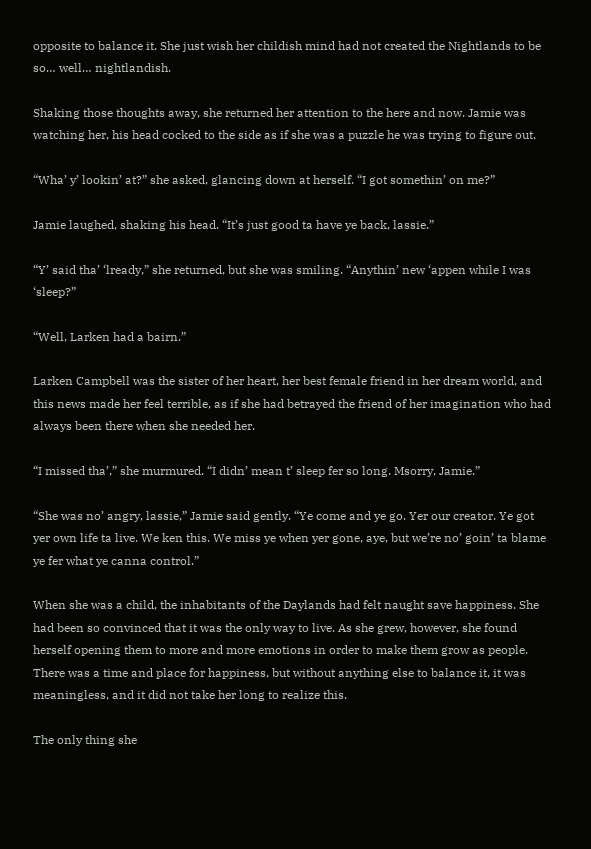opposite to balance it. She just wish her childish mind had not created the Nightlands to be so… well… nightlandish.

Shaking those thoughts away, she returned her attention to the here and now. Jamie was watching her, his head cocked to the side as if she was a puzzle he was trying to figure out.

“Wha’ y’ lookin’ at?” she asked, glancing down at herself. “I got somethin’ on me?”

Jamie laughed, shaking his head. “It’s just good ta have ye back, lassie.”

“Y’ said tha’ ‘lready,” she returned, but she was smiling. “Anythin’ new ‘appen while I was ‘sleep?”

“Well, Larken had a bairn.”

Larken Campbell was the sister of her heart, her best female friend in her dream world, and this news made her feel terrible, as if she had betrayed the friend of her imagination who had always been there when she needed her.

“I missed tha’,” she murmured. “I didn’ mean t’ sleep fer so long. Msorry, Jamie.”

“She was no’ angry, lassie,” Jamie said gently. “Ye come and ye go. Yer our creator. Ye got yer own life ta live. We ken this. We miss ye when yer gone, aye, but we’re no’ goin’ ta blame ye fer what ye canna control.”

When she was a child, the inhabitants of the Daylands had felt naught save happiness. She had been so convinced that it was the only way to live. As she grew, however, she found herself opening them to more and more emotions in order to make them grow as people. There was a time and place for happiness, but without anything else to balance it, it was meaningless, and it did not take her long to realize this.

The only thing she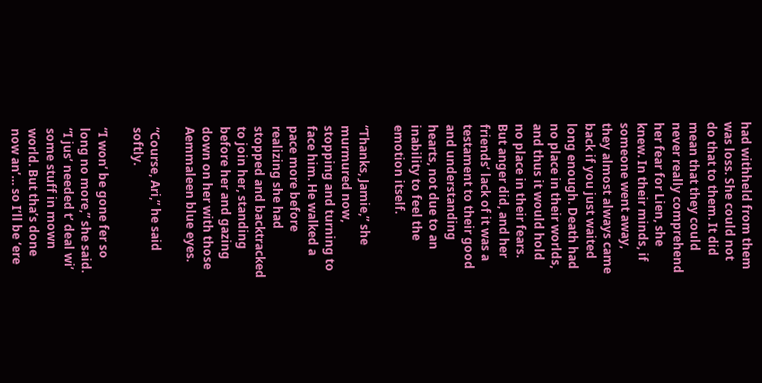had withheld from them was loss. She could not do that to them. It did mean that they could never really comprehend her fear for Lien, she knew. In their minds, if someone went away, they almost always came back if you just waited long enough. Death had no place in their worlds, and thus it would hold no place in their fears. But anger did, and her friends’ lack of it was a testament to their good and understanding hearts, not due to an inability to feel the emotion itself.

“Thanks, Jamie,” she murmured now, stopping and turning to face him. He walked a pace more before realizing she had stopped and backtracked to join her, standing before her and gazing down on her with those Aemmaleen blue eyes.

“Course, Ari,” he said softly.

“I won’ be gone fer so long no more,” she said. “I jus’ needed t’ deal wi’ some stuff in mown world. But tha’s done now an’… so I’ll be ‘ere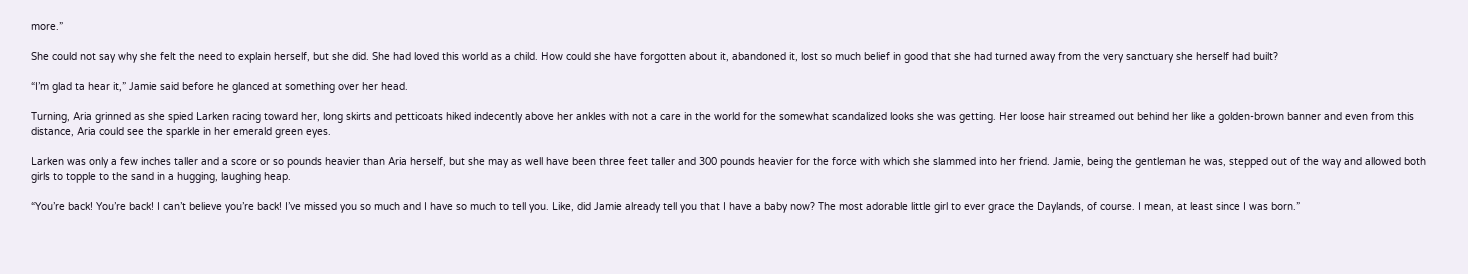more.”

She could not say why she felt the need to explain herself, but she did. She had loved this world as a child. How could she have forgotten about it, abandoned it, lost so much belief in good that she had turned away from the very sanctuary she herself had built?

“I’m glad ta hear it,” Jamie said before he glanced at something over her head.

Turning, Aria grinned as she spied Larken racing toward her, long skirts and petticoats hiked indecently above her ankles with not a care in the world for the somewhat scandalized looks she was getting. Her loose hair streamed out behind her like a golden-brown banner and even from this distance, Aria could see the sparkle in her emerald green eyes.

Larken was only a few inches taller and a score or so pounds heavier than Aria herself, but she may as well have been three feet taller and 300 pounds heavier for the force with which she slammed into her friend. Jamie, being the gentleman he was, stepped out of the way and allowed both girls to topple to the sand in a hugging, laughing heap.

“You’re back! You’re back! I can’t believe you’re back! I’ve missed you so much and I have so much to tell you. Like, did Jamie already tell you that I have a baby now? The most adorable little girl to ever grace the Daylands, of course. I mean, at least since I was born.”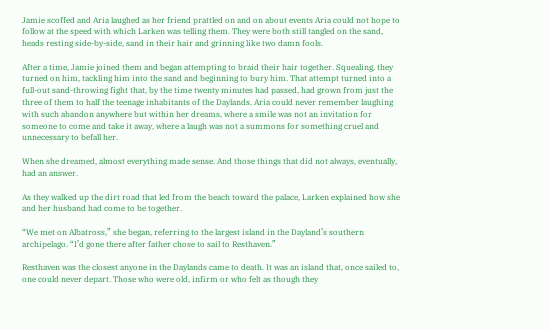Jamie scoffed and Aria laughed as her friend prattled on and on about events Aria could not hope to follow at the speed with which Larken was telling them. They were both still tangled on the sand, heads resting side-by-side, sand in their hair and grinning like two damn fools.

After a time, Jamie joined them and began attempting to braid their hair together. Squealing, they turned on him, tackling him into the sand and beginning to bury him. That attempt turned into a full-out sand-throwing fight that, by the time twenty minutes had passed, had grown from just the three of them to half the teenage inhabitants of the Daylands. Aria could never remember laughing with such abandon anywhere but within her dreams, where a smile was not an invitation for someone to come and take it away, where a laugh was not a summons for something cruel and unnecessary to befall her.

When she dreamed, almost everything made sense. And those things that did not always, eventually, had an answer.

As they walked up the dirt road that led from the beach toward the palace, Larken explained how she and her husband had come to be together.

“We met on Albatross,” she began, referring to the largest island in the Dayland’s southern archipelago. “I’d gone there after father chose to sail to Resthaven.”

Resthaven was the closest anyone in the Daylands came to death. It was an island that, once sailed to, one could never depart. Those who were old, infirm or who felt as though they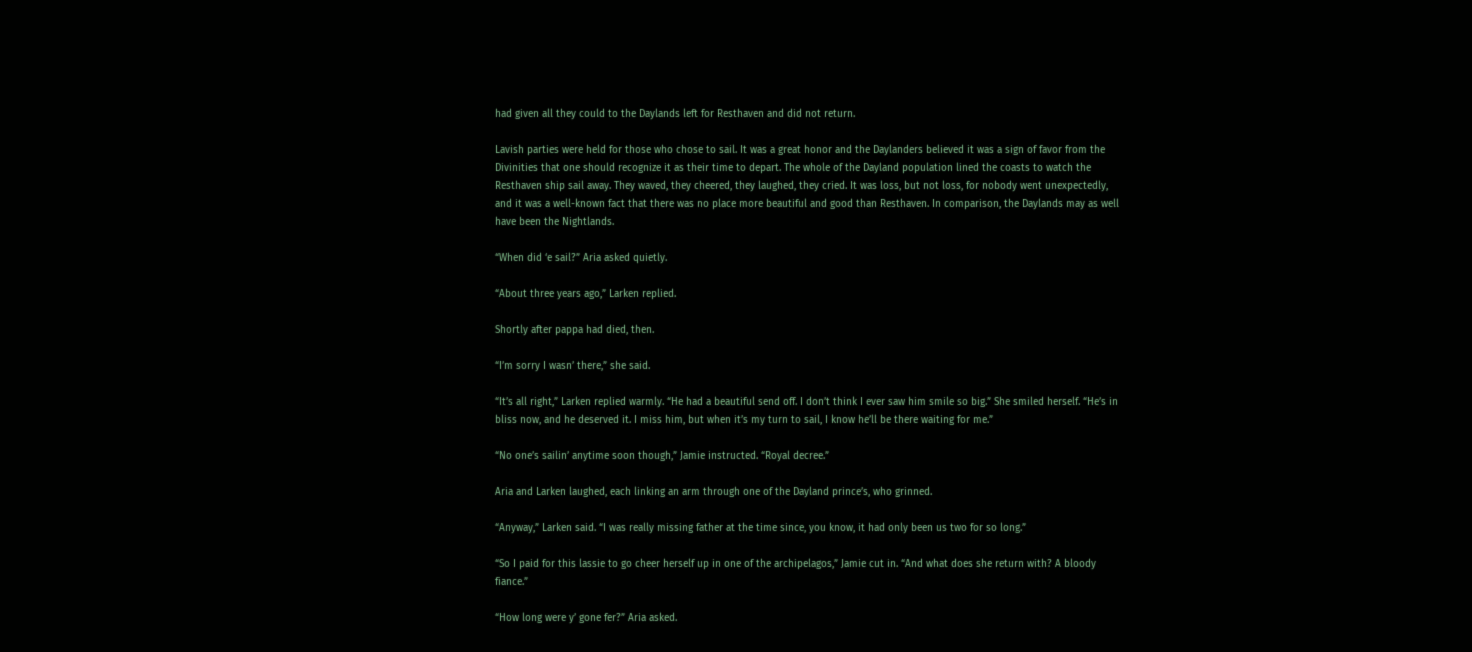had given all they could to the Daylands left for Resthaven and did not return.

Lavish parties were held for those who chose to sail. It was a great honor and the Daylanders believed it was a sign of favor from the Divinities that one should recognize it as their time to depart. The whole of the Dayland population lined the coasts to watch the Resthaven ship sail away. They waved, they cheered, they laughed, they cried. It was loss, but not loss, for nobody went unexpectedly, and it was a well-known fact that there was no place more beautiful and good than Resthaven. In comparison, the Daylands may as well have been the Nightlands.

“When did ‘e sail?” Aria asked quietly.

“About three years ago,” Larken replied.

Shortly after pappa had died, then.

“I’m sorry I wasn’ there,” she said.

“It’s all right,” Larken replied warmly. “He had a beautiful send off. I don’t think I ever saw him smile so big.” She smiled herself. “He’s in bliss now, and he deserved it. I miss him, but when it’s my turn to sail, I know he’ll be there waiting for me.”

“No one’s sailin’ anytime soon though,” Jamie instructed. “Royal decree.”

Aria and Larken laughed, each linking an arm through one of the Dayland prince’s, who grinned.

“Anyway,” Larken said. “I was really missing father at the time since, you know, it had only been us two for so long.”

“So I paid for this lassie to go cheer herself up in one of the archipelagos,” Jamie cut in. “And what does she return with? A bloody fiance.”

“How long were y’ gone fer?” Aria asked.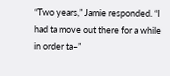“Two years,” Jamie responded. “I had ta move out there for a while in order ta–”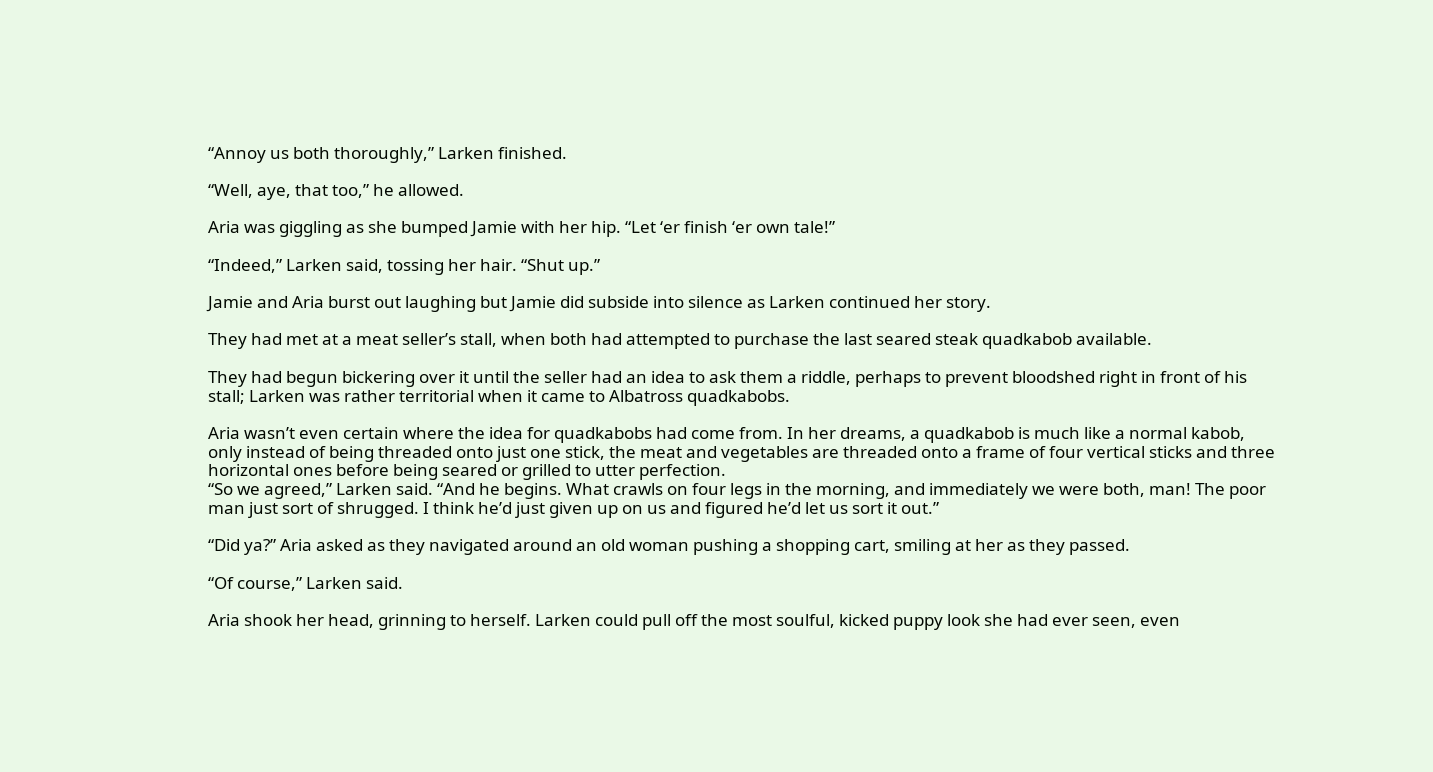“Annoy us both thoroughly,” Larken finished.

“Well, aye, that too,” he allowed.

Aria was giggling as she bumped Jamie with her hip. “Let ‘er finish ‘er own tale!”

“Indeed,” Larken said, tossing her hair. “Shut up.”

Jamie and Aria burst out laughing but Jamie did subside into silence as Larken continued her story.

They had met at a meat seller’s stall, when both had attempted to purchase the last seared steak quadkabob available.

They had begun bickering over it until the seller had an idea to ask them a riddle, perhaps to prevent bloodshed right in front of his stall; Larken was rather territorial when it came to Albatross quadkabobs.

Aria wasn’t even certain where the idea for quadkabobs had come from. In her dreams, a quadkabob is much like a normal kabob, only instead of being threaded onto just one stick, the meat and vegetables are threaded onto a frame of four vertical sticks and three horizontal ones before being seared or grilled to utter perfection.
“So we agreed,” Larken said. “And he begins. What crawls on four legs in the morning, and immediately we were both, man! The poor man just sort of shrugged. I think he’d just given up on us and figured he’d let us sort it out.”

“Did ya?” Aria asked as they navigated around an old woman pushing a shopping cart, smiling at her as they passed.

“Of course,” Larken said.

Aria shook her head, grinning to herself. Larken could pull off the most soulful, kicked puppy look she had ever seen, even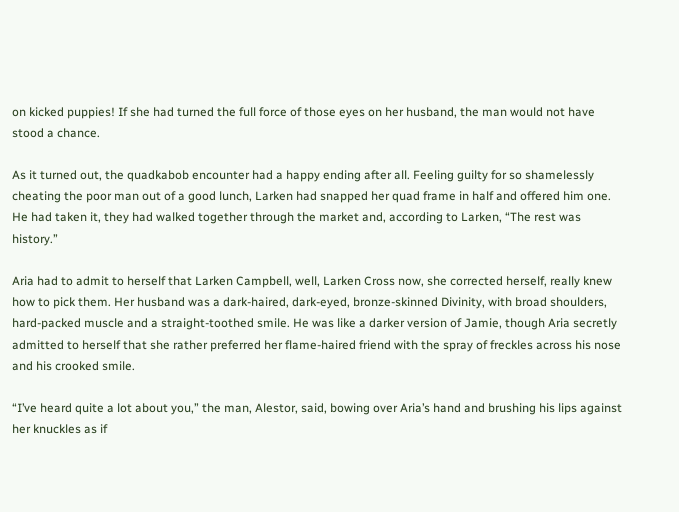on kicked puppies! If she had turned the full force of those eyes on her husband, the man would not have stood a chance.

As it turned out, the quadkabob encounter had a happy ending after all. Feeling guilty for so shamelessly cheating the poor man out of a good lunch, Larken had snapped her quad frame in half and offered him one. He had taken it, they had walked together through the market and, according to Larken, “The rest was history.”

Aria had to admit to herself that Larken Campbell, well, Larken Cross now, she corrected herself, really knew how to pick them. Her husband was a dark-haired, dark-eyed, bronze-skinned Divinity, with broad shoulders, hard-packed muscle and a straight-toothed smile. He was like a darker version of Jamie, though Aria secretly admitted to herself that she rather preferred her flame-haired friend with the spray of freckles across his nose and his crooked smile.

“I’ve heard quite a lot about you,” the man, Alestor, said, bowing over Aria’s hand and brushing his lips against her knuckles as if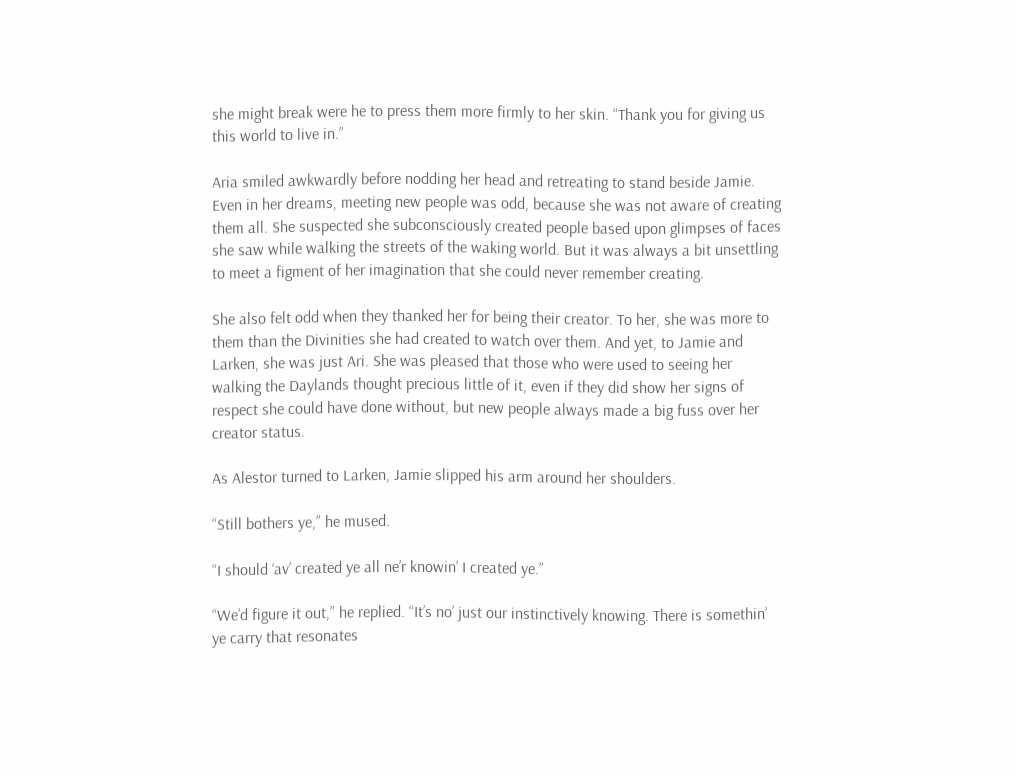she might break were he to press them more firmly to her skin. “Thank you for giving us this world to live in.”

Aria smiled awkwardly before nodding her head and retreating to stand beside Jamie. Even in her dreams, meeting new people was odd, because she was not aware of creating them all. She suspected she subconsciously created people based upon glimpses of faces she saw while walking the streets of the waking world. But it was always a bit unsettling to meet a figment of her imagination that she could never remember creating.

She also felt odd when they thanked her for being their creator. To her, she was more to them than the Divinities she had created to watch over them. And yet, to Jamie and Larken, she was just Ari. She was pleased that those who were used to seeing her walking the Daylands thought precious little of it, even if they did show her signs of respect she could have done without, but new people always made a big fuss over her creator status.

As Alestor turned to Larken, Jamie slipped his arm around her shoulders.

“Still bothers ye,” he mused.

“I should ‘av’ created ye all ne’r knowin’ I created ye.”

“We’d figure it out,” he replied. “It’s no’ just our instinctively knowing. There is somethin’ ye carry that resonates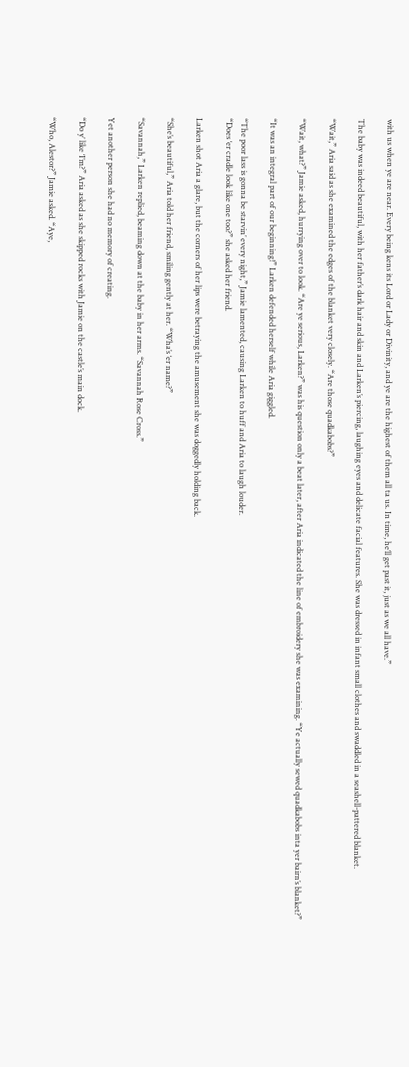with us when ye are near. Every being kens its Lord or Lady or Divinity, and ye are the highest of them all ta us. In time, he’ll get past it, just as we all have.”

The baby was indeed beautiful, with her father’s dark hair and skin and Larken’s piercing, laughing eyes and delicate facial features. She was dressed in infant small clothes and swaddled in a seashell-pattered blanket.

“Wait,” Aria said as she examined the edges of the blanket very closely. “Are those quadkabobs?”

“Wait, what?” Jamie asked, hurrying over to look. “Are ye serious, Larken?” was his question only a beat later, after Aria indicated the line of embroidery she was examining. “Ye actually sewed quadkabobs inta yer bairn’s blanket?”

“It was an integral part of our beginning!” Larken defended herself while Aria giggled.

“The poor lass is gonna be starvin’ every night,” Jamie lamented, causing Larken to huff and Aria to laugh louder.
“Does ‘er cradle look like one too?” she asked her friend.

Larken shot Aria a glare, but the corners of her lips were betraying the amusement she was doggedly holding back.

“She’s beautiful,” Aria told her friend, smiling gently at her. “Wha’s ‘er name?”

“Savannah,” Larken replied, beaming down at the baby in her arms. “Savannah Rose Cross.”

Yet another person she had no memory of creating.

“Do y’ like ‘I’m?” Aria asked as she skipped rocks with Jamie on the castle’s main dock.

“Who, Alestor?” Jamie asked. “Aye,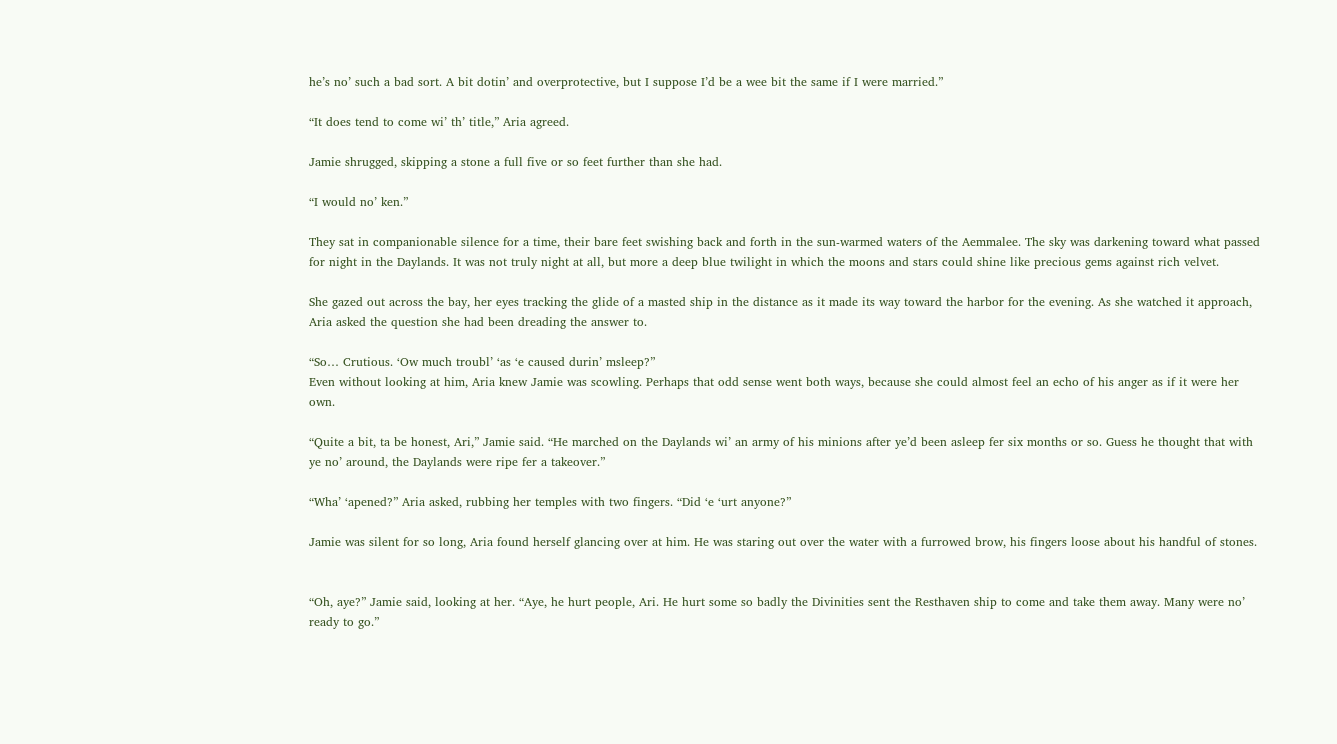he’s no’ such a bad sort. A bit dotin’ and overprotective, but I suppose I’d be a wee bit the same if I were married.”

“It does tend to come wi’ th’ title,” Aria agreed.

Jamie shrugged, skipping a stone a full five or so feet further than she had.

“I would no’ ken.”

They sat in companionable silence for a time, their bare feet swishing back and forth in the sun-warmed waters of the Aemmalee. The sky was darkening toward what passed for night in the Daylands. It was not truly night at all, but more a deep blue twilight in which the moons and stars could shine like precious gems against rich velvet.

She gazed out across the bay, her eyes tracking the glide of a masted ship in the distance as it made its way toward the harbor for the evening. As she watched it approach, Aria asked the question she had been dreading the answer to.

“So… Crutious. ‘Ow much troubl’ ‘as ‘e caused durin’ msleep?”
Even without looking at him, Aria knew Jamie was scowling. Perhaps that odd sense went both ways, because she could almost feel an echo of his anger as if it were her own.

“Quite a bit, ta be honest, Ari,” Jamie said. “He marched on the Daylands wi’ an army of his minions after ye’d been asleep fer six months or so. Guess he thought that with ye no’ around, the Daylands were ripe fer a takeover.”

“Wha’ ‘apened?” Aria asked, rubbing her temples with two fingers. “Did ‘e ‘urt anyone?”

Jamie was silent for so long, Aria found herself glancing over at him. He was staring out over the water with a furrowed brow, his fingers loose about his handful of stones.


“Oh, aye?” Jamie said, looking at her. “Aye, he hurt people, Ari. He hurt some so badly the Divinities sent the Resthaven ship to come and take them away. Many were no’ ready to go.”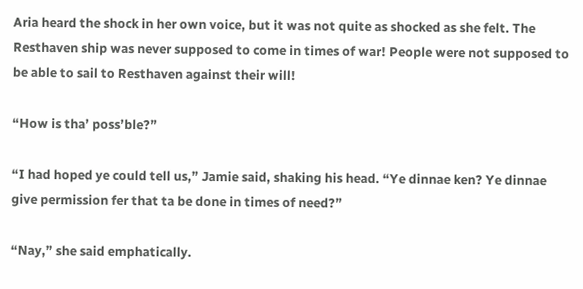Aria heard the shock in her own voice, but it was not quite as shocked as she felt. The Resthaven ship was never supposed to come in times of war! People were not supposed to be able to sail to Resthaven against their will!

“How is tha’ poss’ble?”

“I had hoped ye could tell us,” Jamie said, shaking his head. “Ye dinnae ken? Ye dinnae give permission fer that ta be done in times of need?”

“Nay,” she said emphatically.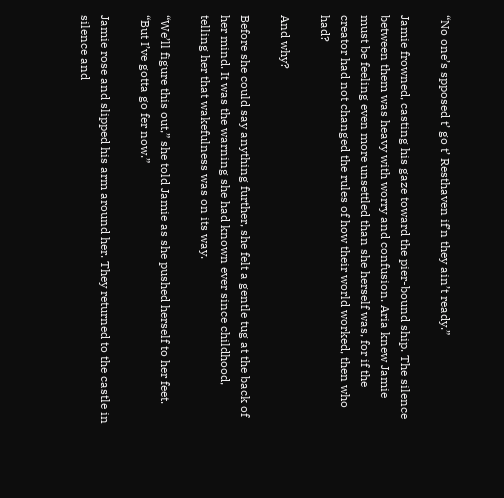“No one’s spposed t’ go t’ Resthaven if’n they ain’t ready.”

Jamie frowned, casting his gaze toward the pier-bound ship. The silence between them was heavy with worry and confusion. Aria knew Jamie must be feeling even more unsettled than she herself was, for if the creator had not changed the rules of how their world worked, then who had?

And why?

Before she could say anything further, she felt a gentle tug at the back of her mind. It was the warning she had known ever since childhood, telling her that wakefulness was on its way.

“We’ll figure this out,” she told Jamie as she pushed herself to her feet. “But I’ve gotta go fer now.”

Jamie rose and slipped his arm around her. They returned to the castle in silence and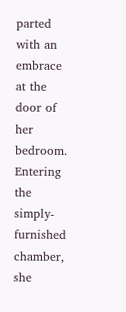parted with an embrace at the door of her bedroom. Entering the simply-furnished chamber, she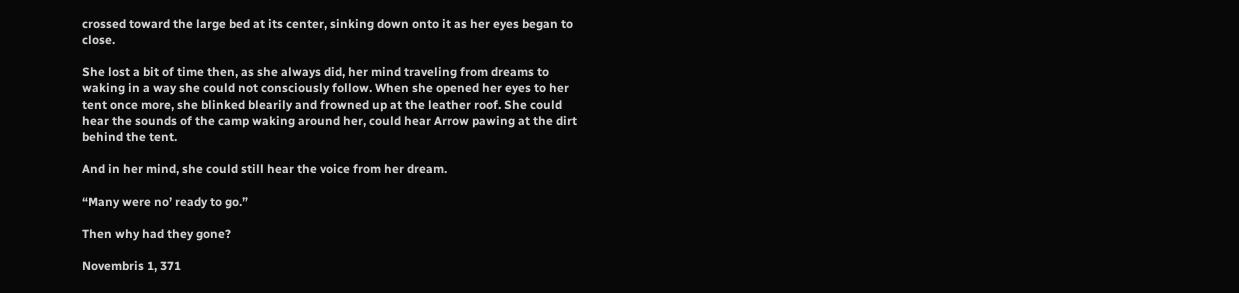crossed toward the large bed at its center, sinking down onto it as her eyes began to close.

She lost a bit of time then, as she always did, her mind traveling from dreams to waking in a way she could not consciously follow. When she opened her eyes to her tent once more, she blinked blearily and frowned up at the leather roof. She could hear the sounds of the camp waking around her, could hear Arrow pawing at the dirt behind the tent.

And in her mind, she could still hear the voice from her dream.

“Many were no’ ready to go.”

Then why had they gone?

Novembris 1, 371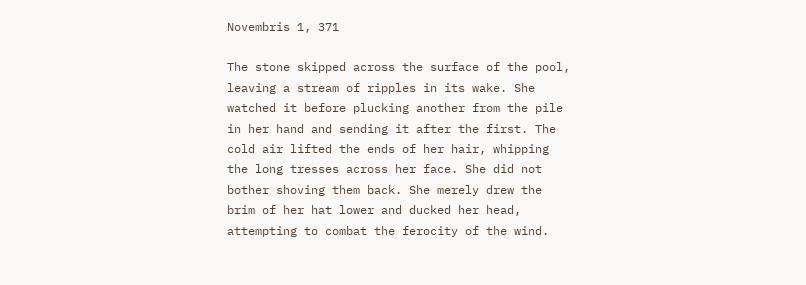Novembris 1, 371

The stone skipped across the surface of the pool, leaving a stream of ripples in its wake. She watched it before plucking another from the pile in her hand and sending it after the first. The cold air lifted the ends of her hair, whipping the long tresses across her face. She did not bother shoving them back. She merely drew the brim of her hat lower and ducked her head, attempting to combat the ferocity of the wind.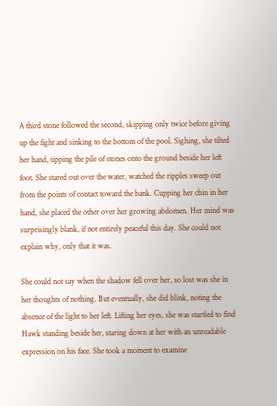A third stone followed the second, skipping only twice before giving up the fight and sinking to the bottom of the pool. Sighing, she tilted her hand, tipping the pile of stones onto the ground beside her left foot. She stared out over the water, watched the ripples sweep out from the points of contact toward the bank. Cupping her chin in her hand, she placed the other over her growing abdomen. Her mind was surprisingly blank, if not entirely peaceful this day. She could not explain why, only that it was.

She could not say when the shadow fell over her, so lost was she in her thoughts of nothing. But eventually, she did blink, noting the absence of the light to her left. Lifting her eyes, she was startled to find Hawk standing beside her, staring down at her with an unreadable expression on his face. She took a moment to examine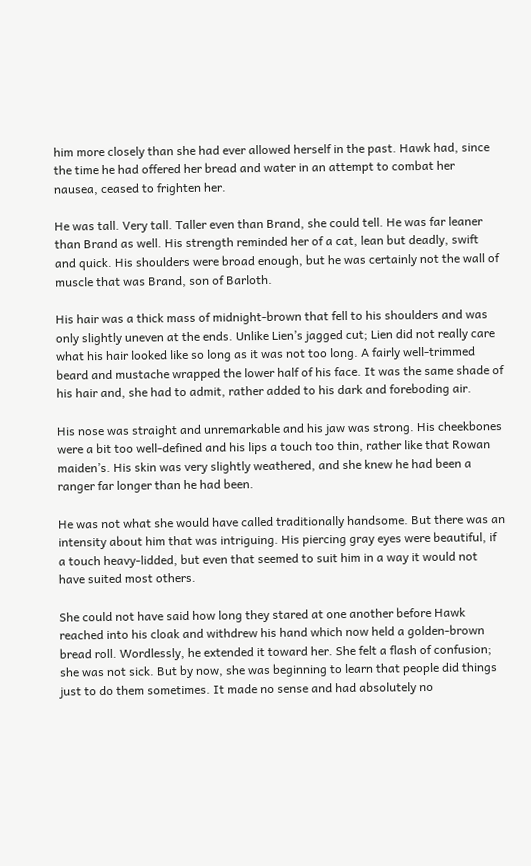him more closely than she had ever allowed herself in the past. Hawk had, since the time he had offered her bread and water in an attempt to combat her nausea, ceased to frighten her.

He was tall. Very tall. Taller even than Brand, she could tell. He was far leaner than Brand as well. His strength reminded her of a cat, lean but deadly, swift and quick. His shoulders were broad enough, but he was certainly not the wall of muscle that was Brand, son of Barloth.

His hair was a thick mass of midnight-brown that fell to his shoulders and was only slightly uneven at the ends. Unlike Lien’s jagged cut; Lien did not really care what his hair looked like so long as it was not too long. A fairly well-trimmed beard and mustache wrapped the lower half of his face. It was the same shade of his hair and, she had to admit, rather added to his dark and foreboding air.

His nose was straight and unremarkable and his jaw was strong. His cheekbones were a bit too well-defined and his lips a touch too thin, rather like that Rowan maiden’s. His skin was very slightly weathered, and she knew he had been a ranger far longer than he had been.

He was not what she would have called traditionally handsome. But there was an intensity about him that was intriguing. His piercing gray eyes were beautiful, if a touch heavy-lidded, but even that seemed to suit him in a way it would not have suited most others.

She could not have said how long they stared at one another before Hawk reached into his cloak and withdrew his hand which now held a golden-brown bread roll. Wordlessly, he extended it toward her. She felt a flash of confusion; she was not sick. But by now, she was beginning to learn that people did things just to do them sometimes. It made no sense and had absolutely no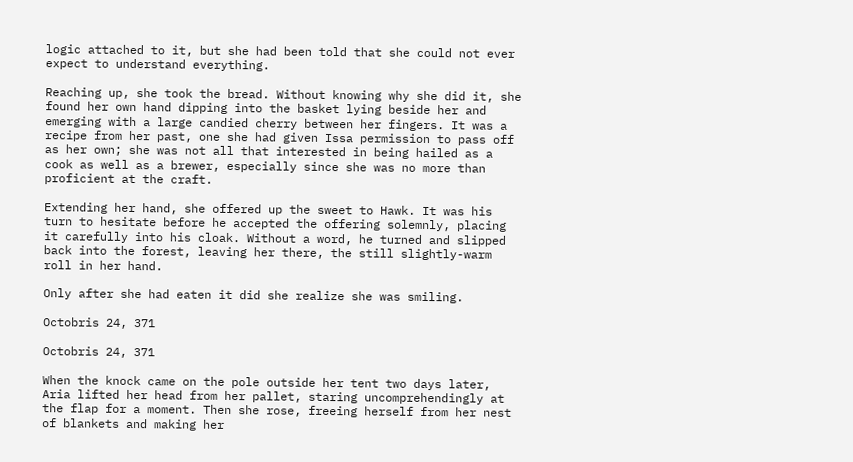logic attached to it, but she had been told that she could not ever expect to understand everything.

Reaching up, she took the bread. Without knowing why she did it, she found her own hand dipping into the basket lying beside her and emerging with a large candied cherry between her fingers. It was a recipe from her past, one she had given Issa permission to pass off as her own; she was not all that interested in being hailed as a cook as well as a brewer, especially since she was no more than proficient at the craft.

Extending her hand, she offered up the sweet to Hawk. It was his turn to hesitate before he accepted the offering solemnly, placing it carefully into his cloak. Without a word, he turned and slipped back into the forest, leaving her there, the still slightly-warm roll in her hand.

Only after she had eaten it did she realize she was smiling.

Octobris 24, 371

Octobris 24, 371

When the knock came on the pole outside her tent two days later, Aria lifted her head from her pallet, staring uncomprehendingly at the flap for a moment. Then she rose, freeing herself from her nest of blankets and making her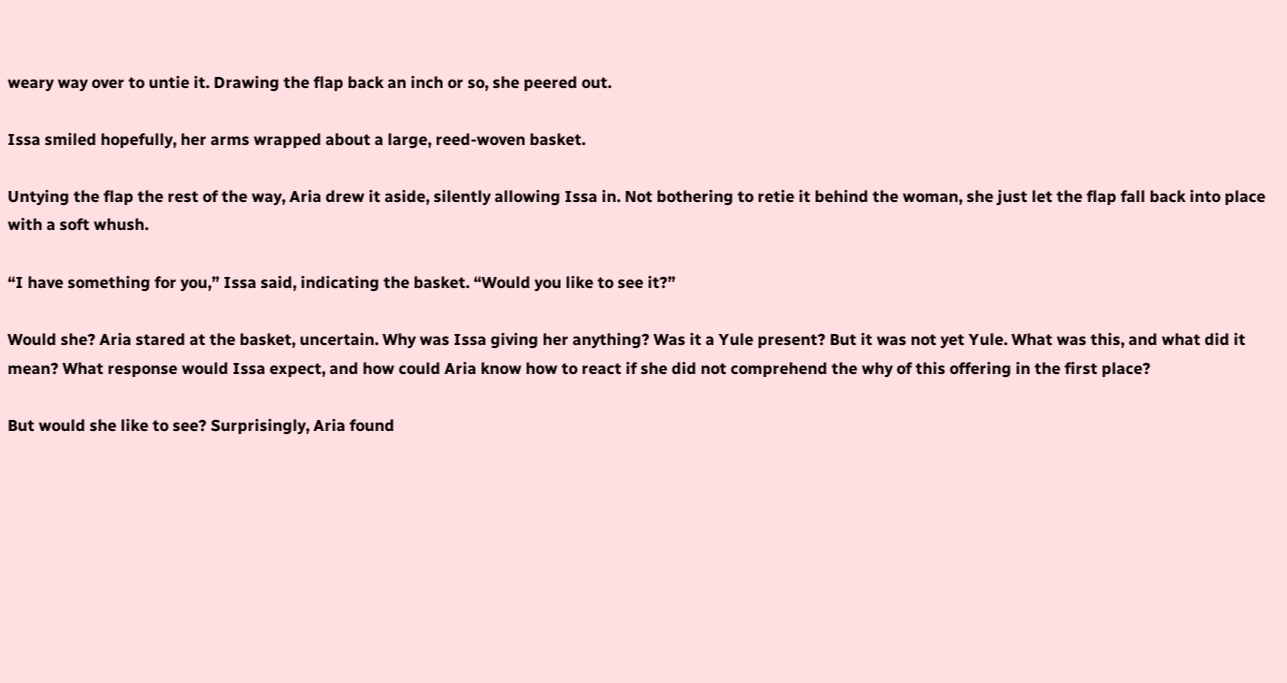weary way over to untie it. Drawing the flap back an inch or so, she peered out.

Issa smiled hopefully, her arms wrapped about a large, reed-woven basket.

Untying the flap the rest of the way, Aria drew it aside, silently allowing Issa in. Not bothering to retie it behind the woman, she just let the flap fall back into place with a soft whush.

“I have something for you,” Issa said, indicating the basket. “Would you like to see it?”

Would she? Aria stared at the basket, uncertain. Why was Issa giving her anything? Was it a Yule present? But it was not yet Yule. What was this, and what did it mean? What response would Issa expect, and how could Aria know how to react if she did not comprehend the why of this offering in the first place?

But would she like to see? Surprisingly, Aria found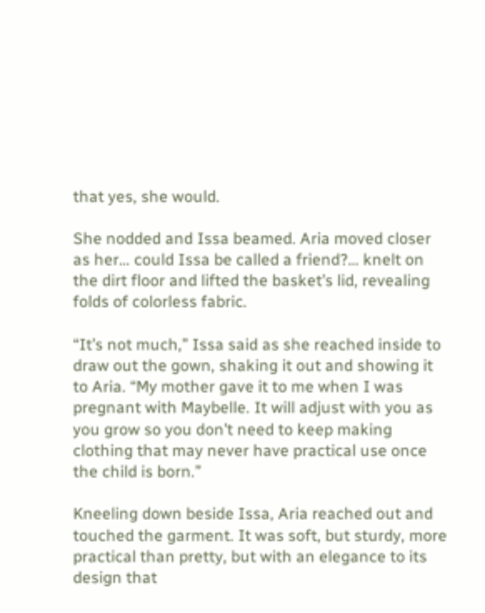that yes, she would.

She nodded and Issa beamed. Aria moved closer as her… could Issa be called a friend?… knelt on the dirt floor and lifted the basket’s lid, revealing folds of colorless fabric.

“It’s not much,” Issa said as she reached inside to draw out the gown, shaking it out and showing it to Aria. “My mother gave it to me when I was pregnant with Maybelle. It will adjust with you as you grow so you don’t need to keep making clothing that may never have practical use once the child is born.”

Kneeling down beside Issa, Aria reached out and touched the garment. It was soft, but sturdy, more practical than pretty, but with an elegance to its design that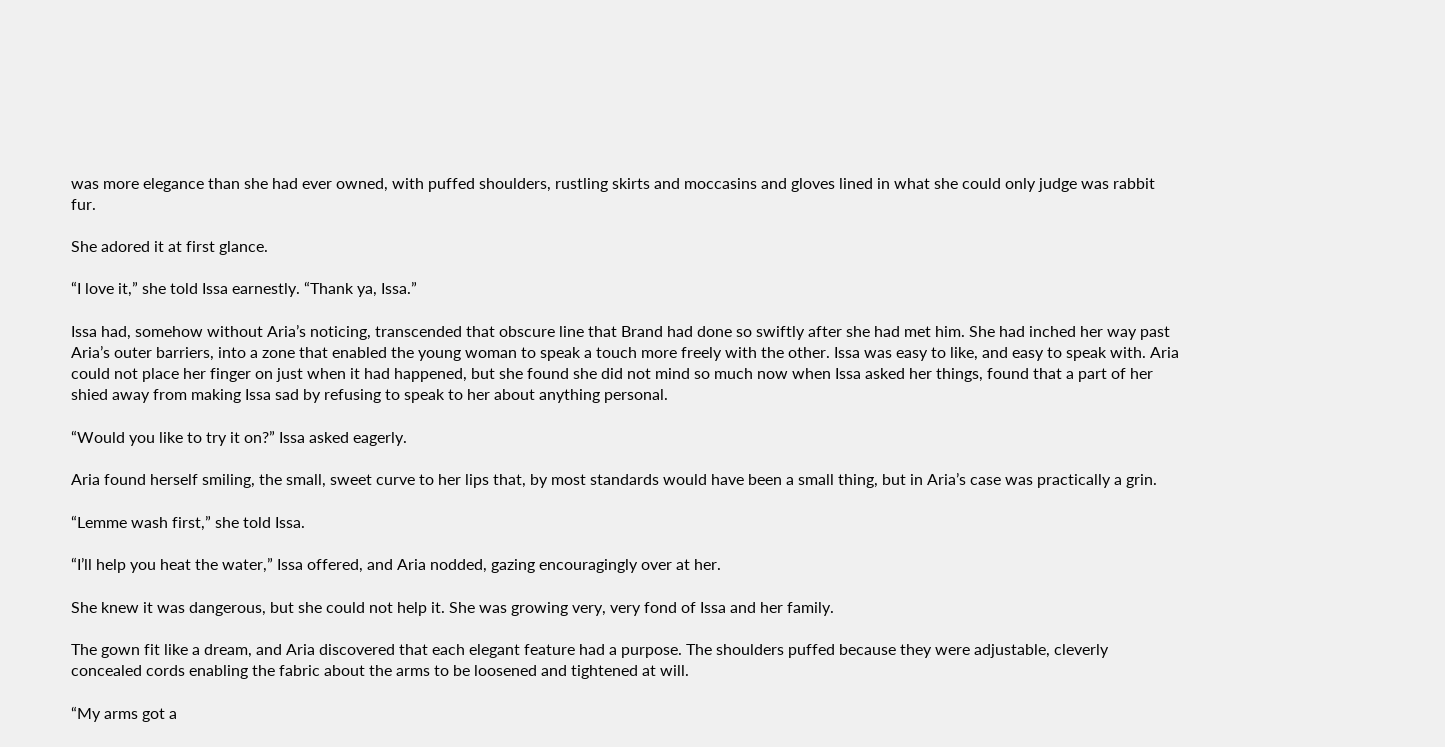was more elegance than she had ever owned, with puffed shoulders, rustling skirts and moccasins and gloves lined in what she could only judge was rabbit fur.

She adored it at first glance.

“I love it,” she told Issa earnestly. “Thank ya, Issa.”

Issa had, somehow without Aria’s noticing, transcended that obscure line that Brand had done so swiftly after she had met him. She had inched her way past Aria’s outer barriers, into a zone that enabled the young woman to speak a touch more freely with the other. Issa was easy to like, and easy to speak with. Aria could not place her finger on just when it had happened, but she found she did not mind so much now when Issa asked her things, found that a part of her shied away from making Issa sad by refusing to speak to her about anything personal.

“Would you like to try it on?” Issa asked eagerly.

Aria found herself smiling, the small, sweet curve to her lips that, by most standards would have been a small thing, but in Aria’s case was practically a grin.

“Lemme wash first,” she told Issa.

“I’ll help you heat the water,” Issa offered, and Aria nodded, gazing encouragingly over at her.

She knew it was dangerous, but she could not help it. She was growing very, very fond of Issa and her family.

The gown fit like a dream, and Aria discovered that each elegant feature had a purpose. The shoulders puffed because they were adjustable, cleverly concealed cords enabling the fabric about the arms to be loosened and tightened at will.

“My arms got a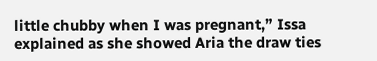little chubby when I was pregnant,” Issa explained as she showed Aria the draw ties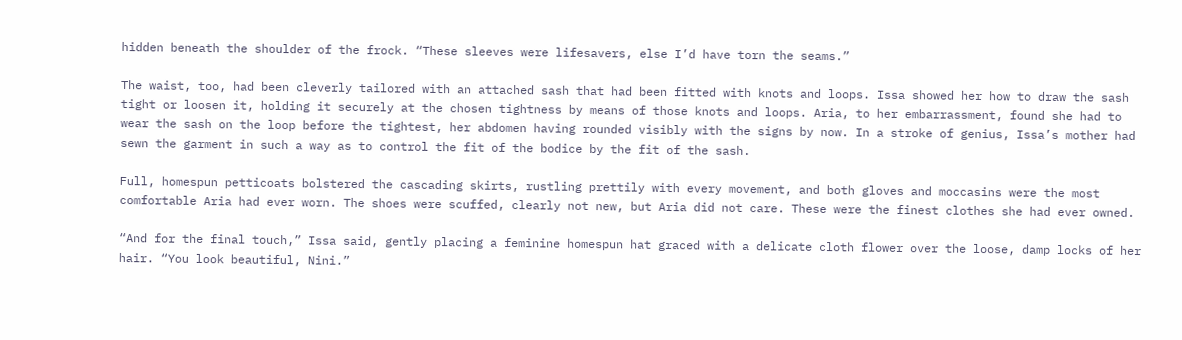hidden beneath the shoulder of the frock. “These sleeves were lifesavers, else I’d have torn the seams.”

The waist, too, had been cleverly tailored with an attached sash that had been fitted with knots and loops. Issa showed her how to draw the sash tight or loosen it, holding it securely at the chosen tightness by means of those knots and loops. Aria, to her embarrassment, found she had to wear the sash on the loop before the tightest, her abdomen having rounded visibly with the signs by now. In a stroke of genius, Issa’s mother had sewn the garment in such a way as to control the fit of the bodice by the fit of the sash.

Full, homespun petticoats bolstered the cascading skirts, rustling prettily with every movement, and both gloves and moccasins were the most comfortable Aria had ever worn. The shoes were scuffed, clearly not new, but Aria did not care. These were the finest clothes she had ever owned.

“And for the final touch,” Issa said, gently placing a feminine homespun hat graced with a delicate cloth flower over the loose, damp locks of her hair. “You look beautiful, Nini.”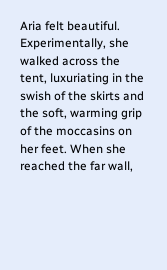Aria felt beautiful. Experimentally, she walked across the tent, luxuriating in the swish of the skirts and the soft, warming grip of the moccasins on her feet. When she reached the far wall,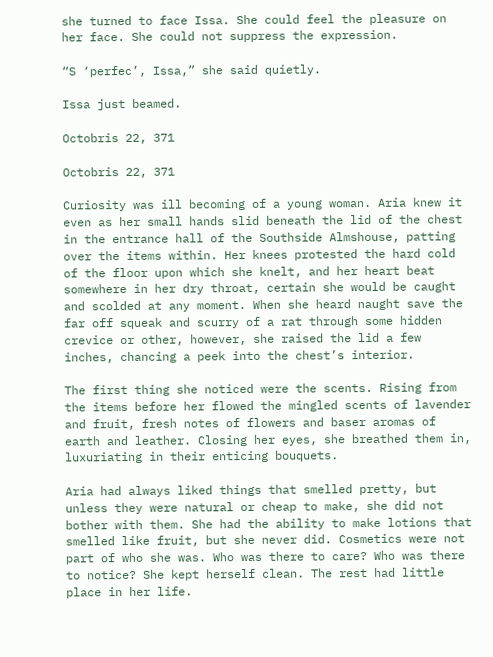she turned to face Issa. She could feel the pleasure on her face. She could not suppress the expression.

“S ‘perfec’, Issa,” she said quietly.

Issa just beamed.

Octobris 22, 371

Octobris 22, 371

Curiosity was ill becoming of a young woman. Aria knew it even as her small hands slid beneath the lid of the chest in the entrance hall of the Southside Almshouse, patting over the items within. Her knees protested the hard cold of the floor upon which she knelt, and her heart beat somewhere in her dry throat, certain she would be caught and scolded at any moment. When she heard naught save the far off squeak and scurry of a rat through some hidden crevice or other, however, she raised the lid a few inches, chancing a peek into the chest’s interior.

The first thing she noticed were the scents. Rising from the items before her flowed the mingled scents of lavender and fruit, fresh notes of flowers and baser aromas of earth and leather. Closing her eyes, she breathed them in, luxuriating in their enticing bouquets.

Aria had always liked things that smelled pretty, but unless they were natural or cheap to make, she did not bother with them. She had the ability to make lotions that smelled like fruit, but she never did. Cosmetics were not part of who she was. Who was there to care? Who was there to notice? She kept herself clean. The rest had little place in her life.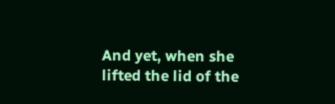And yet, when she lifted the lid of the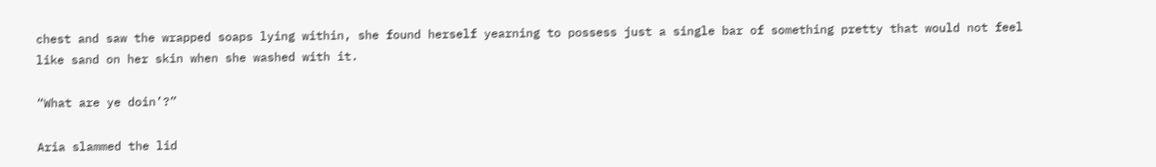chest and saw the wrapped soaps lying within, she found herself yearning to possess just a single bar of something pretty that would not feel like sand on her skin when she washed with it.

“What are ye doin’?”

Aria slammed the lid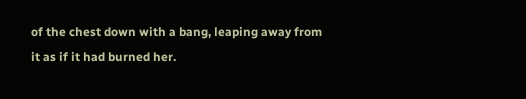of the chest down with a bang, leaping away from it as if it had burned her.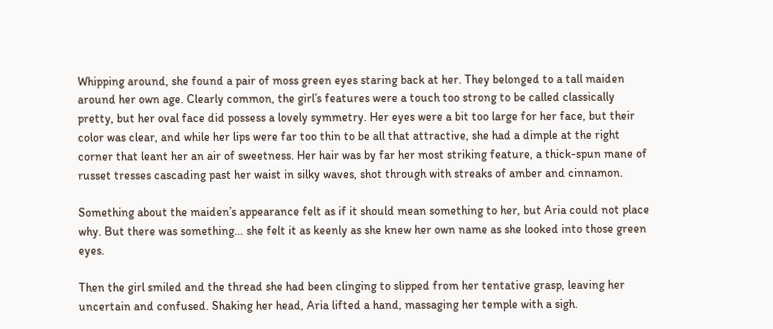Whipping around, she found a pair of moss green eyes staring back at her. They belonged to a tall maiden around her own age. Clearly common, the girl’s features were a touch too strong to be called classically pretty, but her oval face did possess a lovely symmetry. Her eyes were a bit too large for her face, but their color was clear, and while her lips were far too thin to be all that attractive, she had a dimple at the right corner that leant her an air of sweetness. Her hair was by far her most striking feature, a thick-spun mane of russet tresses cascading past her waist in silky waves, shot through with streaks of amber and cinnamon.

Something about the maiden’s appearance felt as if it should mean something to her, but Aria could not place why. But there was something… she felt it as keenly as she knew her own name as she looked into those green eyes.

Then the girl smiled and the thread she had been clinging to slipped from her tentative grasp, leaving her uncertain and confused. Shaking her head, Aria lifted a hand, massaging her temple with a sigh.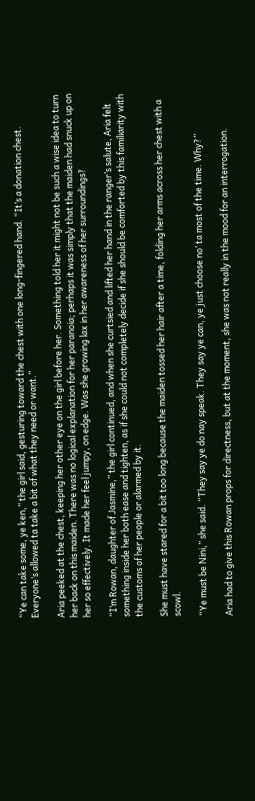“Ye can take some, ye ken,” the girl said, gesturing toward the chest with one long-fingered hand. “It’s a donation chest. Everyone’s allowed ta take a bit of what they need or want.”

Aria peeked at the chest, keeping her other eye on the girl before her. Something told her it might not be such a wise idea to turn her back on this maiden. There was no logical explanation for her paranoia; perhaps it was simply that the maiden had snuck up on her so effectively. It made her feel jumpy, on edge. Was she growing lax in her awareness of her surroundings?

“I’m Rowan, daughter of Jasmine,” the girl continued, and when she curtsied and lifted her hand in the ranger’s salute, Aria felt something inside her both ease and tighten, as if she could not completely decide if she should be comforted by this familiarity with the customs of her people or alarmed by it.

She must have stared for a bit too long because the maiden tossed her hair after a time, folding her arms across her chest with a scowl.

“Ye must be Nini,” she said. “They say ye do nay speak. They say ye can, ye just choose no’ ta most of the time. Why?”

Aria had to give this Rowan props for directness, but at the moment, she was not really in the mood for an interrogation.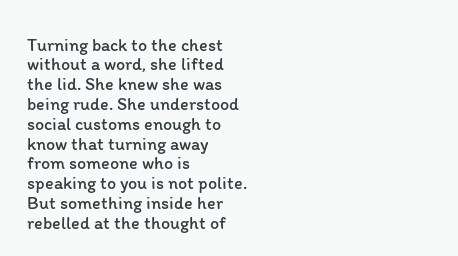Turning back to the chest without a word, she lifted the lid. She knew she was being rude. She understood social customs enough to know that turning away from someone who is speaking to you is not polite. But something inside her rebelled at the thought of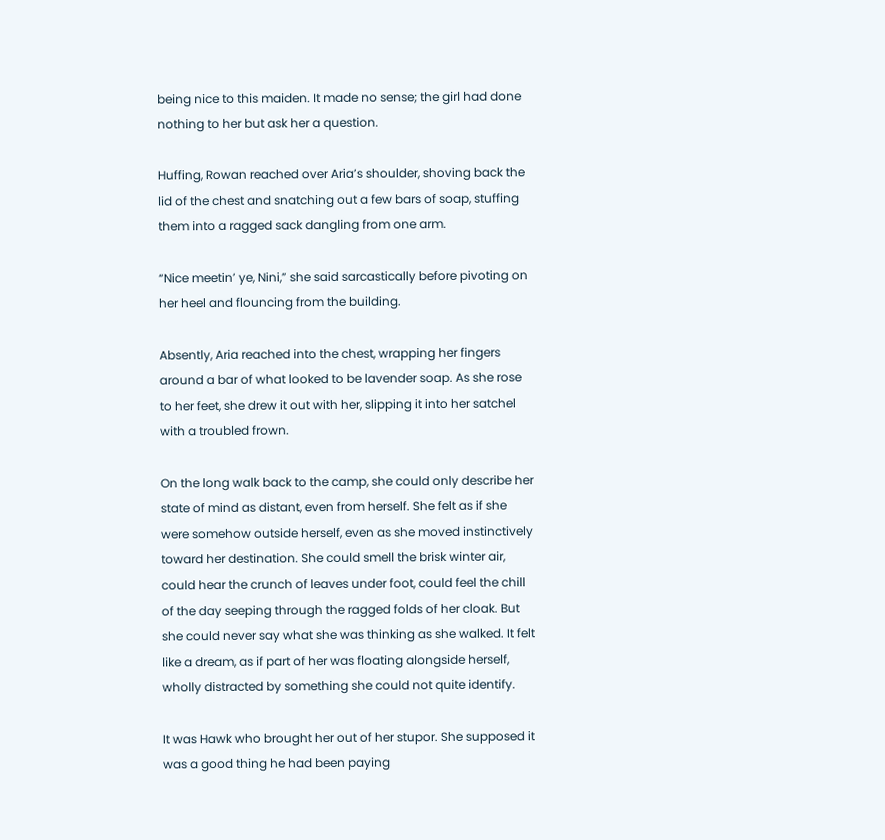being nice to this maiden. It made no sense; the girl had done nothing to her but ask her a question.

Huffing, Rowan reached over Aria’s shoulder, shoving back the lid of the chest and snatching out a few bars of soap, stuffing them into a ragged sack dangling from one arm.

“Nice meetin’ ye, Nini,” she said sarcastically before pivoting on her heel and flouncing from the building.

Absently, Aria reached into the chest, wrapping her fingers around a bar of what looked to be lavender soap. As she rose to her feet, she drew it out with her, slipping it into her satchel with a troubled frown.

On the long walk back to the camp, she could only describe her state of mind as distant, even from herself. She felt as if she were somehow outside herself, even as she moved instinctively toward her destination. She could smell the brisk winter air, could hear the crunch of leaves under foot, could feel the chill of the day seeping through the ragged folds of her cloak. But she could never say what she was thinking as she walked. It felt like a dream, as if part of her was floating alongside herself, wholly distracted by something she could not quite identify.

It was Hawk who brought her out of her stupor. She supposed it was a good thing he had been paying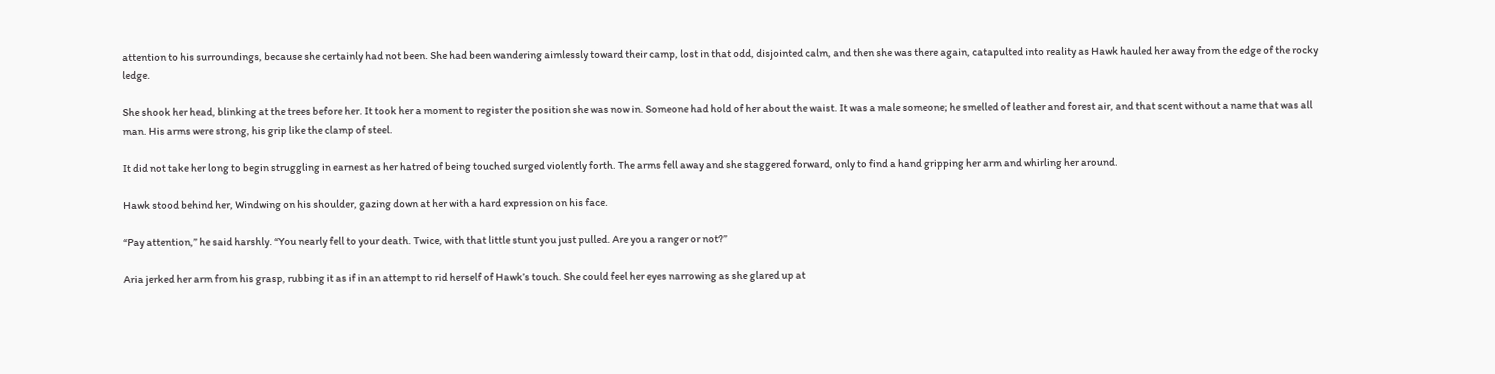attention to his surroundings, because she certainly had not been. She had been wandering aimlessly toward their camp, lost in that odd, disjointed calm, and then she was there again, catapulted into reality as Hawk hauled her away from the edge of the rocky ledge.

She shook her head, blinking at the trees before her. It took her a moment to register the position she was now in. Someone had hold of her about the waist. It was a male someone; he smelled of leather and forest air, and that scent without a name that was all man. His arms were strong, his grip like the clamp of steel.

It did not take her long to begin struggling in earnest as her hatred of being touched surged violently forth. The arms fell away and she staggered forward, only to find a hand gripping her arm and whirling her around.

Hawk stood behind her, Windwing on his shoulder, gazing down at her with a hard expression on his face.

“Pay attention,” he said harshly. “You nearly fell to your death. Twice, with that little stunt you just pulled. Are you a ranger or not?”

Aria jerked her arm from his grasp, rubbing it as if in an attempt to rid herself of Hawk’s touch. She could feel her eyes narrowing as she glared up at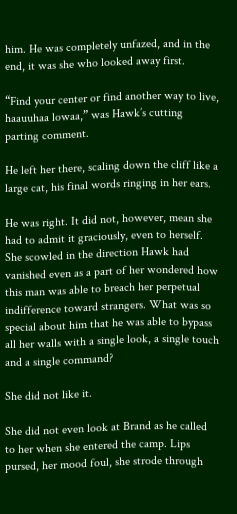him. He was completely unfazed, and in the end, it was she who looked away first.

“Find your center or find another way to live, haauuhaa lowaa,” was Hawk’s cutting parting comment.

He left her there, scaling down the cliff like a large cat, his final words ringing in her ears.

He was right. It did not, however, mean she had to admit it graciously, even to herself. She scowled in the direction Hawk had vanished even as a part of her wondered how this man was able to breach her perpetual indifference toward strangers. What was so special about him that he was able to bypass all her walls with a single look, a single touch and a single command?

She did not like it.

She did not even look at Brand as he called to her when she entered the camp. Lips pursed, her mood foul, she strode through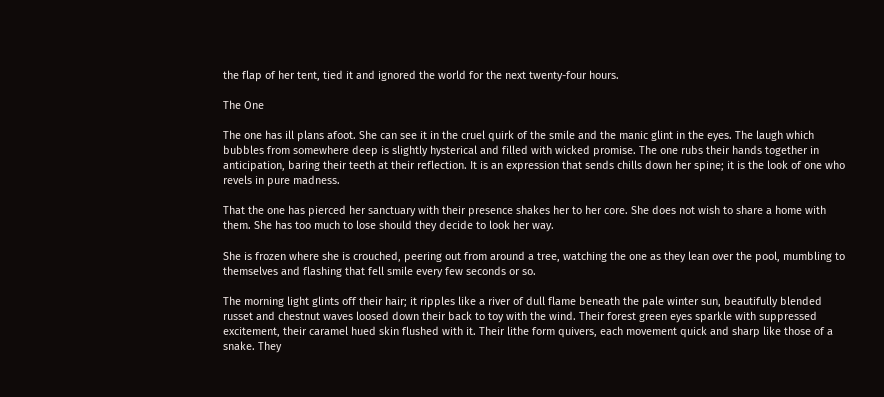the flap of her tent, tied it and ignored the world for the next twenty-four hours.

The One

The one has ill plans afoot. She can see it in the cruel quirk of the smile and the manic glint in the eyes. The laugh which bubbles from somewhere deep is slightly hysterical and filled with wicked promise. The one rubs their hands together in anticipation, baring their teeth at their reflection. It is an expression that sends chills down her spine; it is the look of one who revels in pure madness.

That the one has pierced her sanctuary with their presence shakes her to her core. She does not wish to share a home with them. She has too much to lose should they decide to look her way.

She is frozen where she is crouched, peering out from around a tree, watching the one as they lean over the pool, mumbling to themselves and flashing that fell smile every few seconds or so.

The morning light glints off their hair; it ripples like a river of dull flame beneath the pale winter sun, beautifully blended russet and chestnut waves loosed down their back to toy with the wind. Their forest green eyes sparkle with suppressed excitement, their caramel hued skin flushed with it. Their lithe form quivers, each movement quick and sharp like those of a snake. They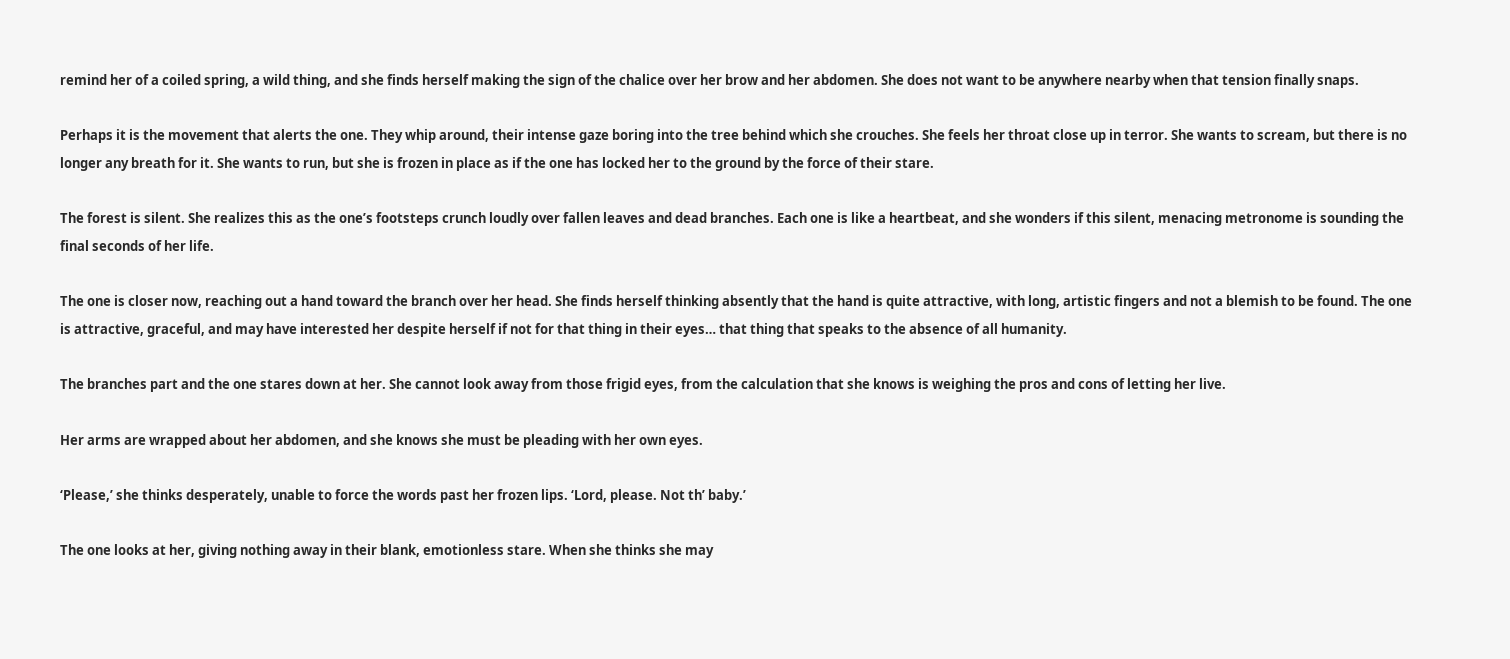remind her of a coiled spring, a wild thing, and she finds herself making the sign of the chalice over her brow and her abdomen. She does not want to be anywhere nearby when that tension finally snaps.

Perhaps it is the movement that alerts the one. They whip around, their intense gaze boring into the tree behind which she crouches. She feels her throat close up in terror. She wants to scream, but there is no longer any breath for it. She wants to run, but she is frozen in place as if the one has locked her to the ground by the force of their stare.

The forest is silent. She realizes this as the one’s footsteps crunch loudly over fallen leaves and dead branches. Each one is like a heartbeat, and she wonders if this silent, menacing metronome is sounding the final seconds of her life.

The one is closer now, reaching out a hand toward the branch over her head. She finds herself thinking absently that the hand is quite attractive, with long, artistic fingers and not a blemish to be found. The one is attractive, graceful, and may have interested her despite herself if not for that thing in their eyes… that thing that speaks to the absence of all humanity.

The branches part and the one stares down at her. She cannot look away from those frigid eyes, from the calculation that she knows is weighing the pros and cons of letting her live.

Her arms are wrapped about her abdomen, and she knows she must be pleading with her own eyes.

‘Please,’ she thinks desperately, unable to force the words past her frozen lips. ‘Lord, please. Not th’ baby.’

The one looks at her, giving nothing away in their blank, emotionless stare. When she thinks she may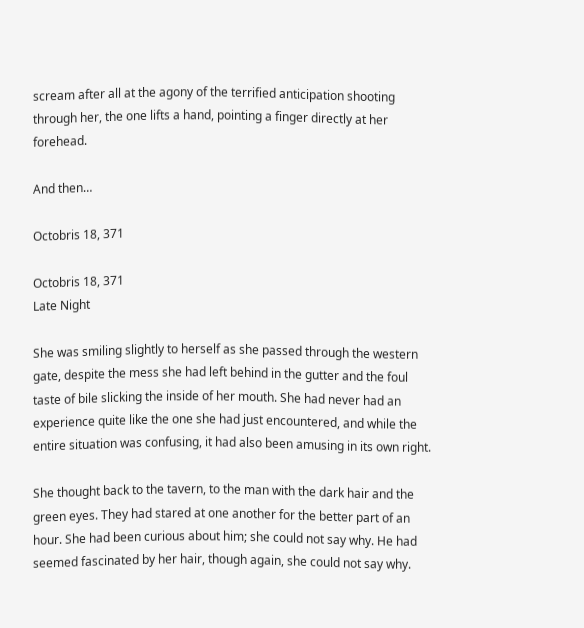scream after all at the agony of the terrified anticipation shooting through her, the one lifts a hand, pointing a finger directly at her forehead.

And then…

Octobris 18, 371

Octobris 18, 371
Late Night

She was smiling slightly to herself as she passed through the western gate, despite the mess she had left behind in the gutter and the foul taste of bile slicking the inside of her mouth. She had never had an experience quite like the one she had just encountered, and while the entire situation was confusing, it had also been amusing in its own right.

She thought back to the tavern, to the man with the dark hair and the green eyes. They had stared at one another for the better part of an hour. She had been curious about him; she could not say why. He had seemed fascinated by her hair, though again, she could not say why.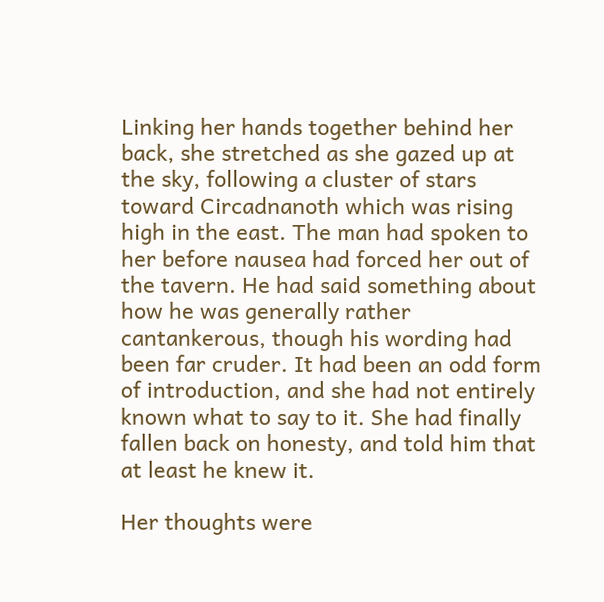Linking her hands together behind her back, she stretched as she gazed up at the sky, following a cluster of stars toward Circadnanoth which was rising high in the east. The man had spoken to her before nausea had forced her out of the tavern. He had said something about how he was generally rather cantankerous, though his wording had been far cruder. It had been an odd form of introduction, and she had not entirely known what to say to it. She had finally fallen back on honesty, and told him that at least he knew it.

Her thoughts were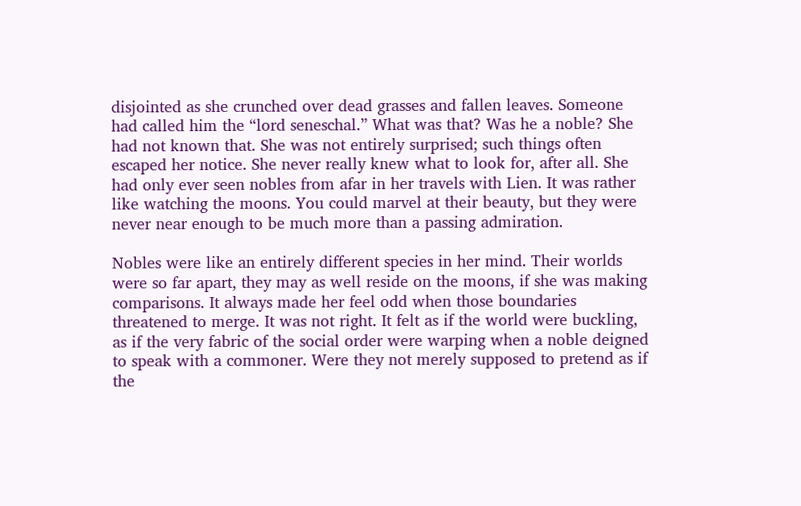disjointed as she crunched over dead grasses and fallen leaves. Someone had called him the “lord seneschal.” What was that? Was he a noble? She had not known that. She was not entirely surprised; such things often escaped her notice. She never really knew what to look for, after all. She had only ever seen nobles from afar in her travels with Lien. It was rather like watching the moons. You could marvel at their beauty, but they were never near enough to be much more than a passing admiration.

Nobles were like an entirely different species in her mind. Their worlds were so far apart, they may as well reside on the moons, if she was making comparisons. It always made her feel odd when those boundaries threatened to merge. It was not right. It felt as if the world were buckling, as if the very fabric of the social order were warping when a noble deigned to speak with a commoner. Were they not merely supposed to pretend as if the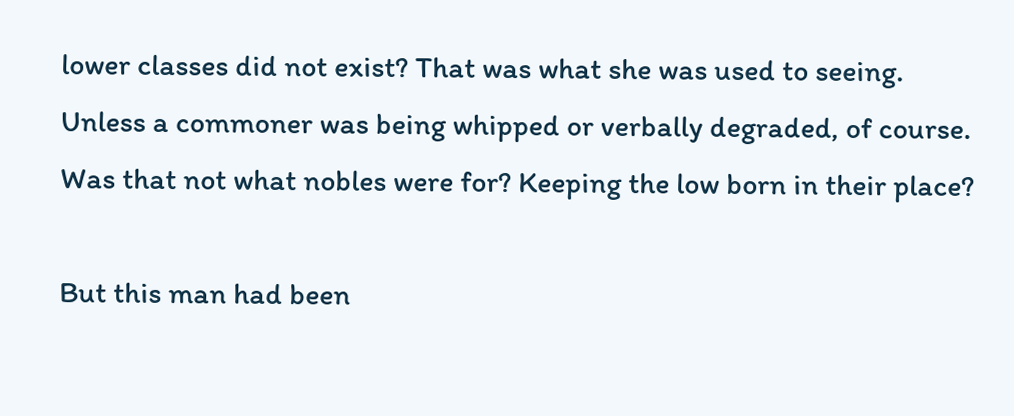lower classes did not exist? That was what she was used to seeing. Unless a commoner was being whipped or verbally degraded, of course. Was that not what nobles were for? Keeping the low born in their place?

But this man had been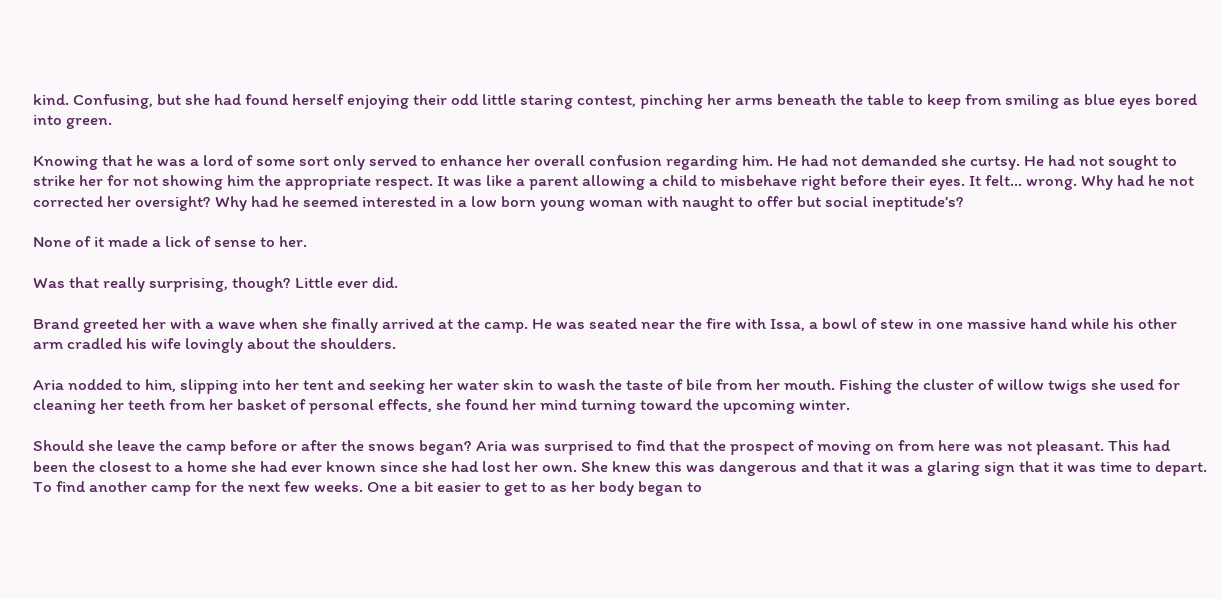kind. Confusing, but she had found herself enjoying their odd little staring contest, pinching her arms beneath the table to keep from smiling as blue eyes bored into green.

Knowing that he was a lord of some sort only served to enhance her overall confusion regarding him. He had not demanded she curtsy. He had not sought to strike her for not showing him the appropriate respect. It was like a parent allowing a child to misbehave right before their eyes. It felt… wrong. Why had he not corrected her oversight? Why had he seemed interested in a low born young woman with naught to offer but social ineptitude’s?

None of it made a lick of sense to her.

Was that really surprising, though? Little ever did.

Brand greeted her with a wave when she finally arrived at the camp. He was seated near the fire with Issa, a bowl of stew in one massive hand while his other arm cradled his wife lovingly about the shoulders.

Aria nodded to him, slipping into her tent and seeking her water skin to wash the taste of bile from her mouth. Fishing the cluster of willow twigs she used for cleaning her teeth from her basket of personal effects, she found her mind turning toward the upcoming winter.

Should she leave the camp before or after the snows began? Aria was surprised to find that the prospect of moving on from here was not pleasant. This had been the closest to a home she had ever known since she had lost her own. She knew this was dangerous and that it was a glaring sign that it was time to depart. To find another camp for the next few weeks. One a bit easier to get to as her body began to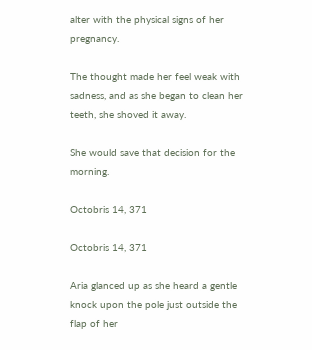alter with the physical signs of her pregnancy.

The thought made her feel weak with sadness, and as she began to clean her teeth, she shoved it away.

She would save that decision for the morning.

Octobris 14, 371

Octobris 14, 371

Aria glanced up as she heard a gentle knock upon the pole just outside the flap of her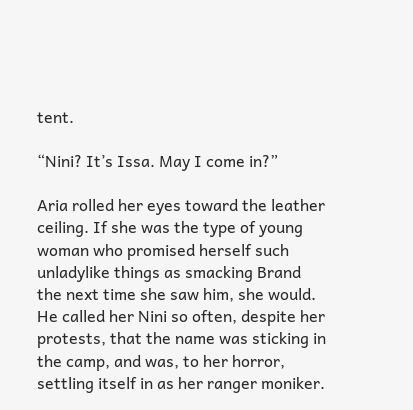tent.

“Nini? It’s Issa. May I come in?”

Aria rolled her eyes toward the leather ceiling. If she was the type of young woman who promised herself such unladylike things as smacking Brand the next time she saw him, she would. He called her Nini so often, despite her protests, that the name was sticking in the camp, and was, to her horror, settling itself in as her ranger moniker.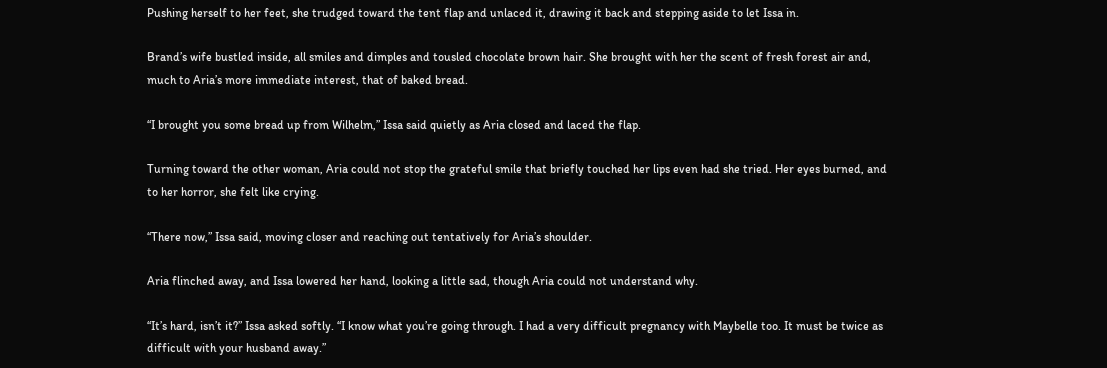Pushing herself to her feet, she trudged toward the tent flap and unlaced it, drawing it back and stepping aside to let Issa in.

Brand’s wife bustled inside, all smiles and dimples and tousled chocolate brown hair. She brought with her the scent of fresh forest air and, much to Aria’s more immediate interest, that of baked bread.

“I brought you some bread up from Wilhelm,” Issa said quietly as Aria closed and laced the flap.

Turning toward the other woman, Aria could not stop the grateful smile that briefly touched her lips even had she tried. Her eyes burned, and to her horror, she felt like crying.

“There now,” Issa said, moving closer and reaching out tentatively for Aria’s shoulder.

Aria flinched away, and Issa lowered her hand, looking a little sad, though Aria could not understand why.

“It’s hard, isn’t it?” Issa asked softly. “I know what you’re going through. I had a very difficult pregnancy with Maybelle too. It must be twice as difficult with your husband away.”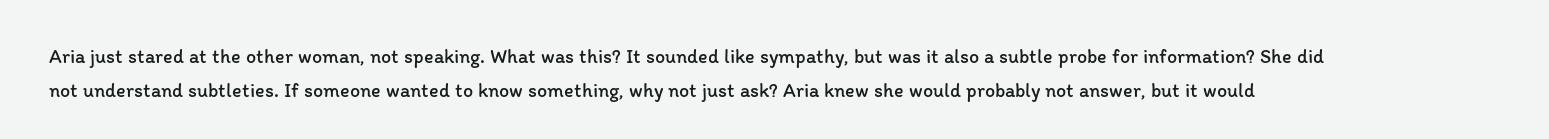Aria just stared at the other woman, not speaking. What was this? It sounded like sympathy, but was it also a subtle probe for information? She did not understand subtleties. If someone wanted to know something, why not just ask? Aria knew she would probably not answer, but it would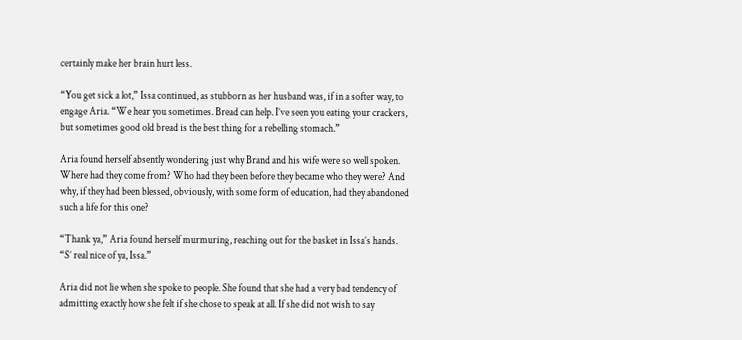certainly make her brain hurt less.

“You get sick a lot,” Issa continued, as stubborn as her husband was, if in a softer way, to engage Aria. “We hear you sometimes. Bread can help. I’ve seen you eating your crackers, but sometimes good old bread is the best thing for a rebelling stomach.”

Aria found herself absently wondering just why Brand and his wife were so well spoken. Where had they come from? Who had they been before they became who they were? And why, if they had been blessed, obviously, with some form of education, had they abandoned such a life for this one?

“Thank ya,” Aria found herself murmuring, reaching out for the basket in Issa’s hands. “S’ real nice of ya, Issa.”

Aria did not lie when she spoke to people. She found that she had a very bad tendency of admitting exactly how she felt if she chose to speak at all. If she did not wish to say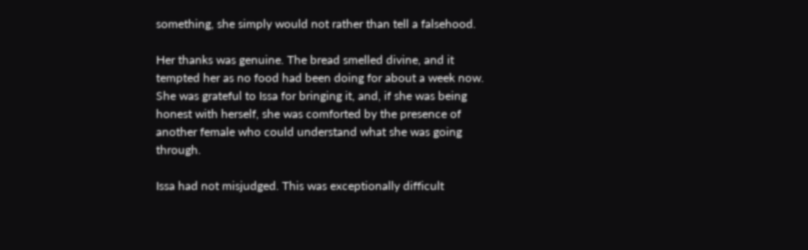something, she simply would not rather than tell a falsehood.

Her thanks was genuine. The bread smelled divine, and it tempted her as no food had been doing for about a week now. She was grateful to Issa for bringing it, and, if she was being honest with herself, she was comforted by the presence of another female who could understand what she was going through.

Issa had not misjudged. This was exceptionally difficult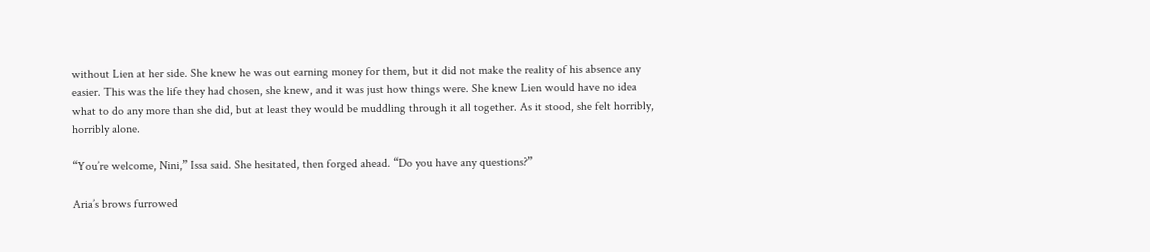without Lien at her side. She knew he was out earning money for them, but it did not make the reality of his absence any easier. This was the life they had chosen, she knew, and it was just how things were. She knew Lien would have no idea what to do any more than she did, but at least they would be muddling through it all together. As it stood, she felt horribly, horribly alone.

“You’re welcome, Nini,” Issa said. She hesitated, then forged ahead. “Do you have any questions?”

Aria’s brows furrowed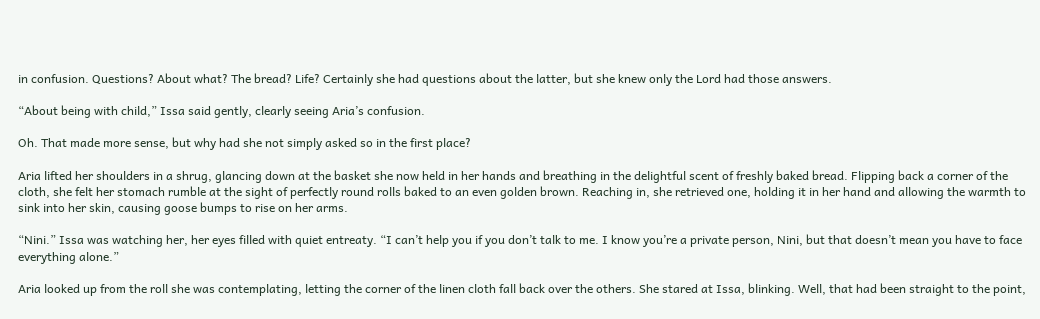in confusion. Questions? About what? The bread? Life? Certainly she had questions about the latter, but she knew only the Lord had those answers.

“About being with child,” Issa said gently, clearly seeing Aria’s confusion.

Oh. That made more sense, but why had she not simply asked so in the first place?

Aria lifted her shoulders in a shrug, glancing down at the basket she now held in her hands and breathing in the delightful scent of freshly baked bread. Flipping back a corner of the cloth, she felt her stomach rumble at the sight of perfectly round rolls baked to an even golden brown. Reaching in, she retrieved one, holding it in her hand and allowing the warmth to sink into her skin, causing goose bumps to rise on her arms.

“Nini.” Issa was watching her, her eyes filled with quiet entreaty. “I can’t help you if you don’t talk to me. I know you’re a private person, Nini, but that doesn’t mean you have to face everything alone.”

Aria looked up from the roll she was contemplating, letting the corner of the linen cloth fall back over the others. She stared at Issa, blinking. Well, that had been straight to the point,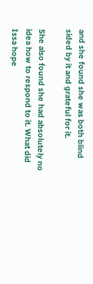and she found she was both blind sided by it and grateful for it.

She also found she had absolutely no idea how to respond to it. What did Issa hope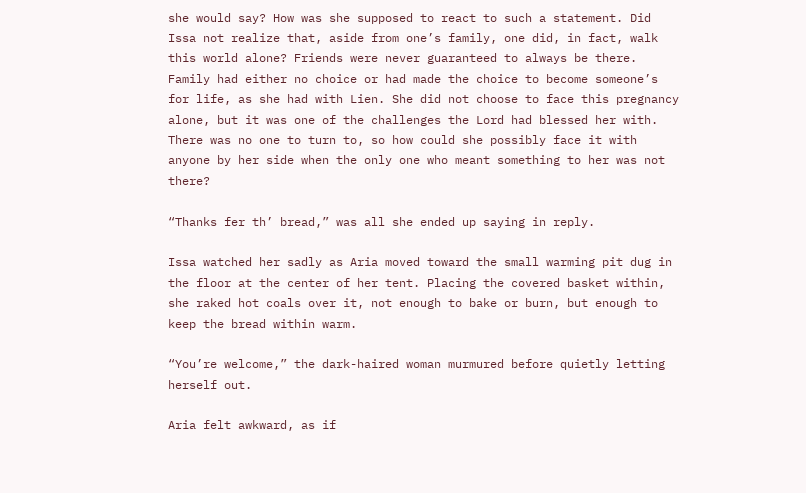she would say? How was she supposed to react to such a statement. Did Issa not realize that, aside from one’s family, one did, in fact, walk this world alone? Friends were never guaranteed to always be there. Family had either no choice or had made the choice to become someone’s for life, as she had with Lien. She did not choose to face this pregnancy alone, but it was one of the challenges the Lord had blessed her with. There was no one to turn to, so how could she possibly face it with anyone by her side when the only one who meant something to her was not there?

“Thanks fer th’ bread,” was all she ended up saying in reply.

Issa watched her sadly as Aria moved toward the small warming pit dug in the floor at the center of her tent. Placing the covered basket within, she raked hot coals over it, not enough to bake or burn, but enough to keep the bread within warm.

“You’re welcome,” the dark-haired woman murmured before quietly letting herself out.

Aria felt awkward, as if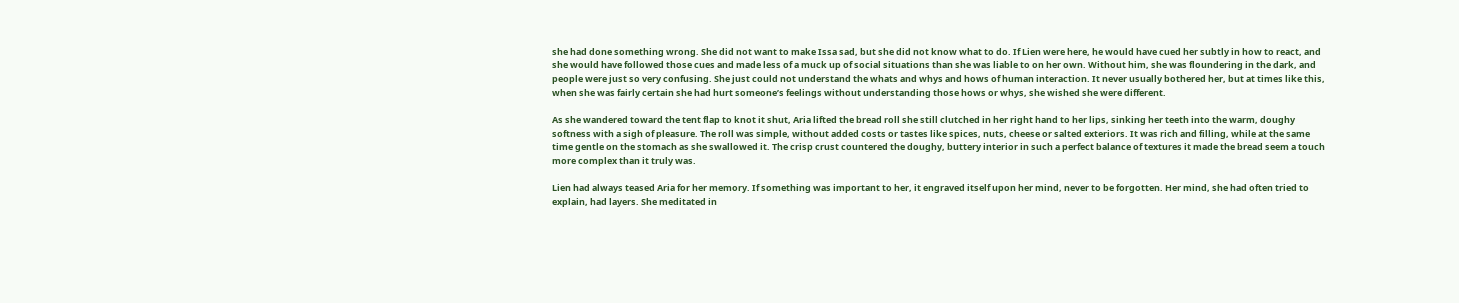she had done something wrong. She did not want to make Issa sad, but she did not know what to do. If Lien were here, he would have cued her subtly in how to react, and she would have followed those cues and made less of a muck up of social situations than she was liable to on her own. Without him, she was floundering in the dark, and people were just so very confusing. She just could not understand the whats and whys and hows of human interaction. It never usually bothered her, but at times like this, when she was fairly certain she had hurt someone’s feelings without understanding those hows or whys, she wished she were different.

As she wandered toward the tent flap to knot it shut, Aria lifted the bread roll she still clutched in her right hand to her lips, sinking her teeth into the warm, doughy softness with a sigh of pleasure. The roll was simple, without added costs or tastes like spices, nuts, cheese or salted exteriors. It was rich and filling, while at the same time gentle on the stomach as she swallowed it. The crisp crust countered the doughy, buttery interior in such a perfect balance of textures it made the bread seem a touch more complex than it truly was.

Lien had always teased Aria for her memory. If something was important to her, it engraved itself upon her mind, never to be forgotten. Her mind, she had often tried to explain, had layers. She meditated in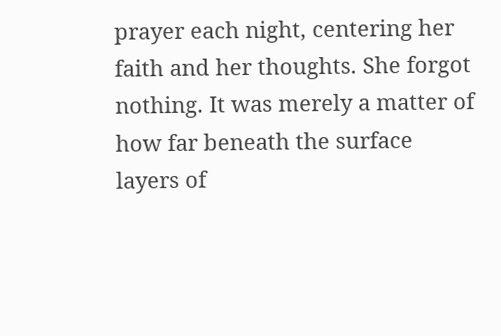prayer each night, centering her faith and her thoughts. She forgot nothing. It was merely a matter of how far beneath the surface layers of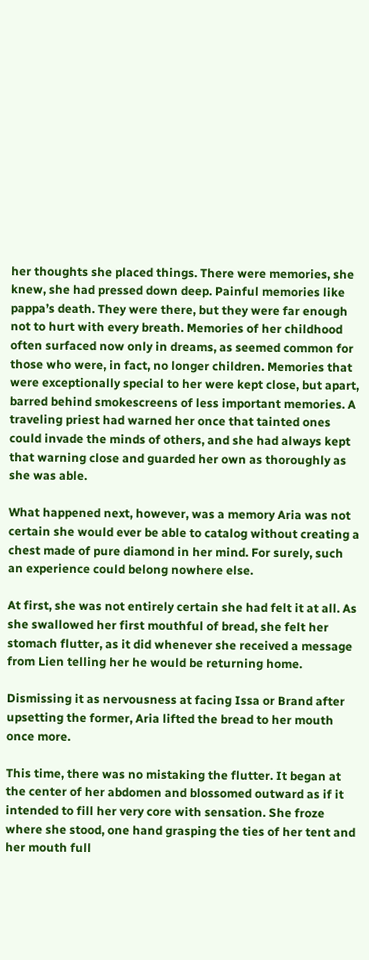her thoughts she placed things. There were memories, she knew, she had pressed down deep. Painful memories like pappa’s death. They were there, but they were far enough not to hurt with every breath. Memories of her childhood often surfaced now only in dreams, as seemed common for those who were, in fact, no longer children. Memories that were exceptionally special to her were kept close, but apart, barred behind smokescreens of less important memories. A traveling priest had warned her once that tainted ones could invade the minds of others, and she had always kept that warning close and guarded her own as thoroughly as she was able.

What happened next, however, was a memory Aria was not certain she would ever be able to catalog without creating a chest made of pure diamond in her mind. For surely, such an experience could belong nowhere else.

At first, she was not entirely certain she had felt it at all. As she swallowed her first mouthful of bread, she felt her stomach flutter, as it did whenever she received a message from Lien telling her he would be returning home.

Dismissing it as nervousness at facing Issa or Brand after upsetting the former, Aria lifted the bread to her mouth once more.

This time, there was no mistaking the flutter. It began at the center of her abdomen and blossomed outward as if it intended to fill her very core with sensation. She froze where she stood, one hand grasping the ties of her tent and her mouth full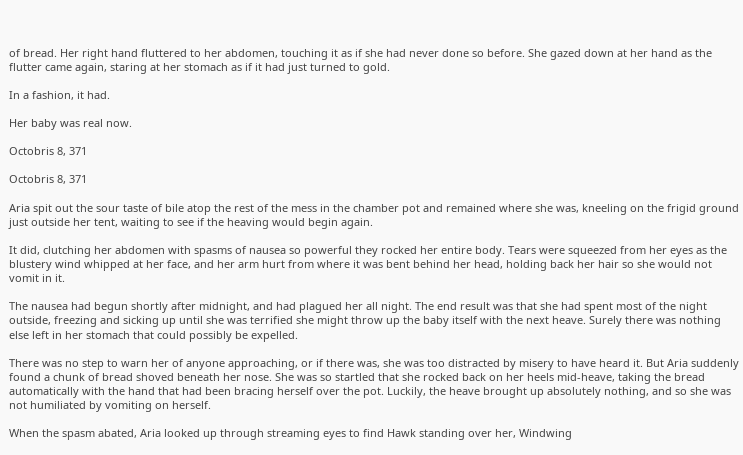of bread. Her right hand fluttered to her abdomen, touching it as if she had never done so before. She gazed down at her hand as the flutter came again, staring at her stomach as if it had just turned to gold.

In a fashion, it had.

Her baby was real now.

Octobris 8, 371

Octobris 8, 371

Aria spit out the sour taste of bile atop the rest of the mess in the chamber pot and remained where she was, kneeling on the frigid ground just outside her tent, waiting to see if the heaving would begin again.

It did, clutching her abdomen with spasms of nausea so powerful they rocked her entire body. Tears were squeezed from her eyes as the blustery wind whipped at her face, and her arm hurt from where it was bent behind her head, holding back her hair so she would not vomit in it.

The nausea had begun shortly after midnight, and had plagued her all night. The end result was that she had spent most of the night outside, freezing and sicking up until she was terrified she might throw up the baby itself with the next heave. Surely there was nothing else left in her stomach that could possibly be expelled.

There was no step to warn her of anyone approaching, or if there was, she was too distracted by misery to have heard it. But Aria suddenly found a chunk of bread shoved beneath her nose. She was so startled that she rocked back on her heels mid-heave, taking the bread automatically with the hand that had been bracing herself over the pot. Luckily, the heave brought up absolutely nothing, and so she was not humiliated by vomiting on herself.

When the spasm abated, Aria looked up through streaming eyes to find Hawk standing over her, Windwing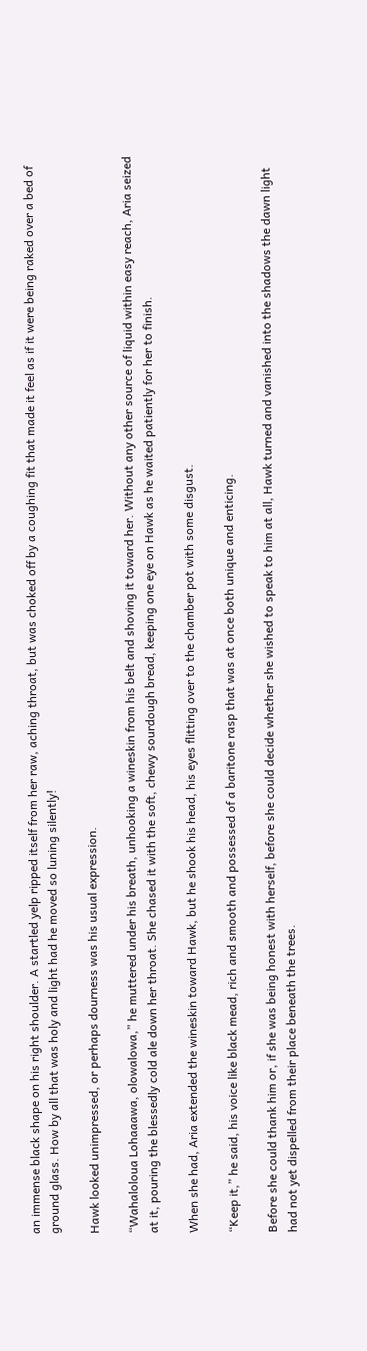an immense black shape on his right shoulder. A startled yelp ripped itself from her raw, aching throat, but was choked off by a coughing fit that made it feel as if it were being raked over a bed of ground glass. How by all that was holy and light had he moved so luning silently!

Hawk looked unimpressed, or perhaps dourness was his usual expression.

“Wahaloloua Lohaaawa, olowalowa,” he muttered under his breath, unhooking a wineskin from his belt and shoving it toward her. Without any other source of liquid within easy reach, Aria seized at it, pouring the blessedly cold ale down her throat. She chased it with the soft, chewy sourdough bread, keeping one eye on Hawk as he waited patiently for her to finish.

When she had, Aria extended the wineskin toward Hawk, but he shook his head, his eyes flitting over to the chamber pot with some disgust.

“Keep it,” he said, his voice like black mead, rich and smooth and possessed of a baritone rasp that was at once both unique and enticing.

Before she could thank him or, if she was being honest with herself, before she could decide whether she wished to speak to him at all, Hawk turned and vanished into the shadows the dawn light had not yet dispelled from their place beneath the trees.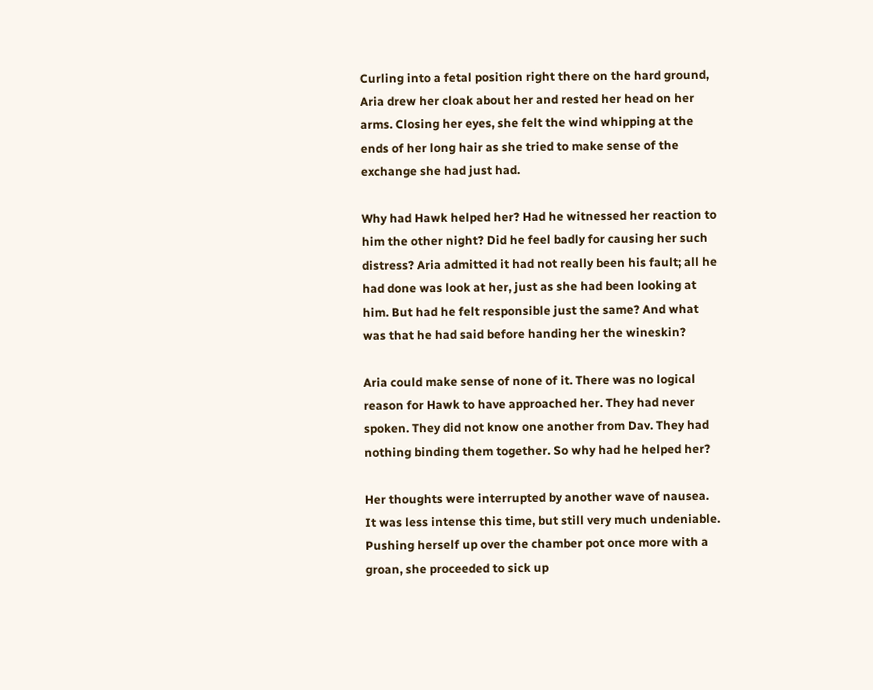Curling into a fetal position right there on the hard ground, Aria drew her cloak about her and rested her head on her arms. Closing her eyes, she felt the wind whipping at the ends of her long hair as she tried to make sense of the exchange she had just had.

Why had Hawk helped her? Had he witnessed her reaction to him the other night? Did he feel badly for causing her such distress? Aria admitted it had not really been his fault; all he had done was look at her, just as she had been looking at him. But had he felt responsible just the same? And what was that he had said before handing her the wineskin?

Aria could make sense of none of it. There was no logical reason for Hawk to have approached her. They had never spoken. They did not know one another from Dav. They had nothing binding them together. So why had he helped her?

Her thoughts were interrupted by another wave of nausea. It was less intense this time, but still very much undeniable. Pushing herself up over the chamber pot once more with a groan, she proceeded to sick up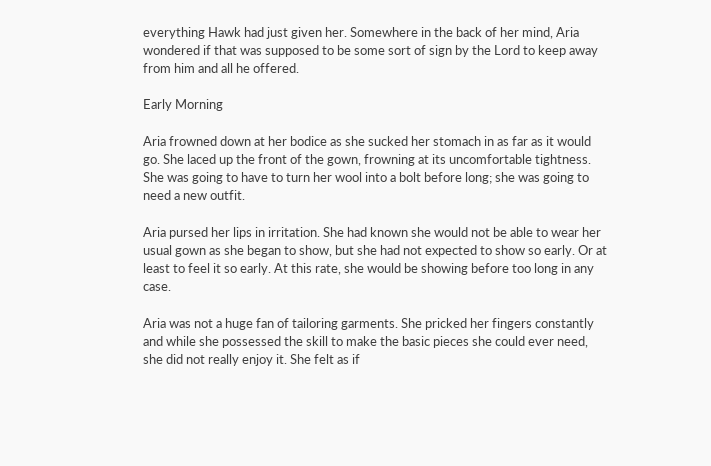everything Hawk had just given her. Somewhere in the back of her mind, Aria wondered if that was supposed to be some sort of sign by the Lord to keep away from him and all he offered.

Early Morning

Aria frowned down at her bodice as she sucked her stomach in as far as it would go. She laced up the front of the gown, frowning at its uncomfortable tightness. She was going to have to turn her wool into a bolt before long; she was going to need a new outfit.

Aria pursed her lips in irritation. She had known she would not be able to wear her usual gown as she began to show, but she had not expected to show so early. Or at least to feel it so early. At this rate, she would be showing before too long in any case.

Aria was not a huge fan of tailoring garments. She pricked her fingers constantly and while she possessed the skill to make the basic pieces she could ever need, she did not really enjoy it. She felt as if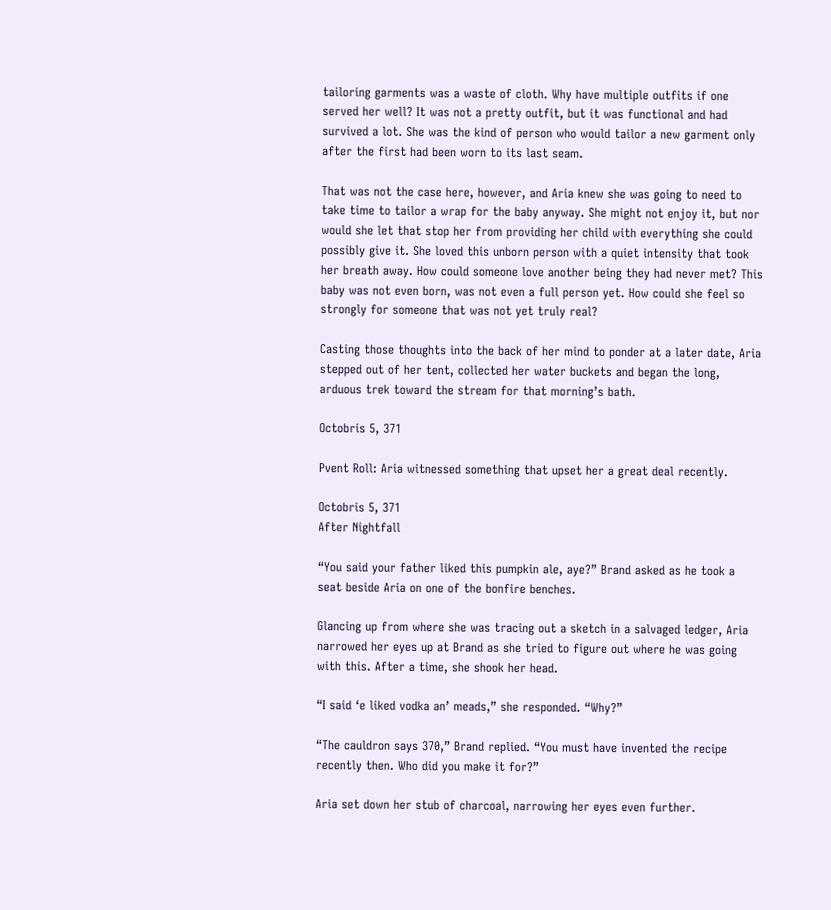tailoring garments was a waste of cloth. Why have multiple outfits if one served her well? It was not a pretty outfit, but it was functional and had survived a lot. She was the kind of person who would tailor a new garment only after the first had been worn to its last seam.

That was not the case here, however, and Aria knew she was going to need to take time to tailor a wrap for the baby anyway. She might not enjoy it, but nor would she let that stop her from providing her child with everything she could possibly give it. She loved this unborn person with a quiet intensity that took her breath away. How could someone love another being they had never met? This baby was not even born, was not even a full person yet. How could she feel so strongly for someone that was not yet truly real?

Casting those thoughts into the back of her mind to ponder at a later date, Aria stepped out of her tent, collected her water buckets and began the long, arduous trek toward the stream for that morning’s bath.

Octobris 5, 371

Pvent Roll: Aria witnessed something that upset her a great deal recently.

Octobris 5, 371
After Nightfall

“You said your father liked this pumpkin ale, aye?” Brand asked as he took a seat beside Aria on one of the bonfire benches.

Glancing up from where she was tracing out a sketch in a salvaged ledger, Aria narrowed her eyes up at Brand as she tried to figure out where he was going with this. After a time, she shook her head.

“I said ‘e liked vodka an’ meads,” she responded. “Why?”

“The cauldron says 370,” Brand replied. “You must have invented the recipe recently then. Who did you make it for?”

Aria set down her stub of charcoal, narrowing her eyes even further.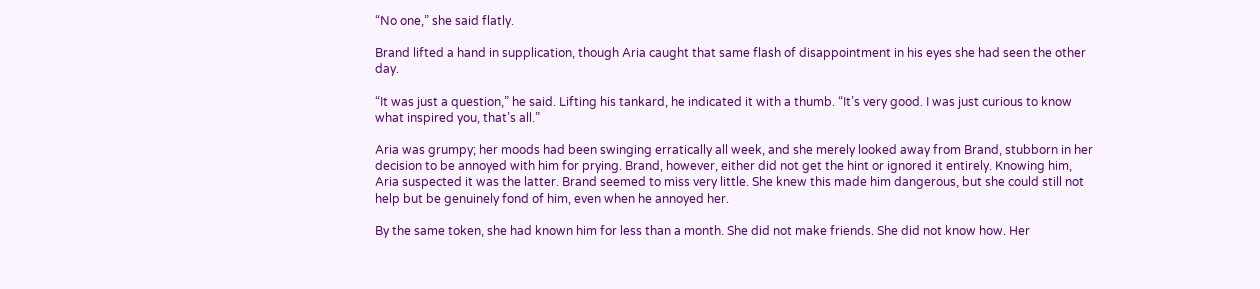“No one,” she said flatly.

Brand lifted a hand in supplication, though Aria caught that same flash of disappointment in his eyes she had seen the other day.

“It was just a question,” he said. Lifting his tankard, he indicated it with a thumb. “It’s very good. I was just curious to know what inspired you, that’s all.”

Aria was grumpy; her moods had been swinging erratically all week, and she merely looked away from Brand, stubborn in her decision to be annoyed with him for prying. Brand, however, either did not get the hint or ignored it entirely. Knowing him, Aria suspected it was the latter. Brand seemed to miss very little. She knew this made him dangerous, but she could still not help but be genuinely fond of him, even when he annoyed her.

By the same token, she had known him for less than a month. She did not make friends. She did not know how. Her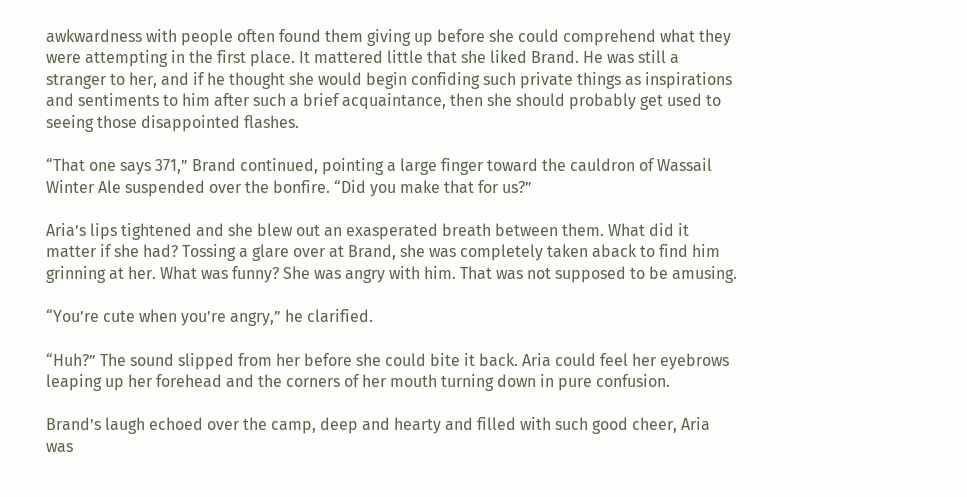awkwardness with people often found them giving up before she could comprehend what they were attempting in the first place. It mattered little that she liked Brand. He was still a stranger to her, and if he thought she would begin confiding such private things as inspirations and sentiments to him after such a brief acquaintance, then she should probably get used to seeing those disappointed flashes.

“That one says 371,” Brand continued, pointing a large finger toward the cauldron of Wassail Winter Ale suspended over the bonfire. “Did you make that for us?”

Aria’s lips tightened and she blew out an exasperated breath between them. What did it matter if she had? Tossing a glare over at Brand, she was completely taken aback to find him grinning at her. What was funny? She was angry with him. That was not supposed to be amusing.

“You’re cute when you’re angry,” he clarified.

“Huh?” The sound slipped from her before she could bite it back. Aria could feel her eyebrows leaping up her forehead and the corners of her mouth turning down in pure confusion.

Brand’s laugh echoed over the camp, deep and hearty and filled with such good cheer, Aria was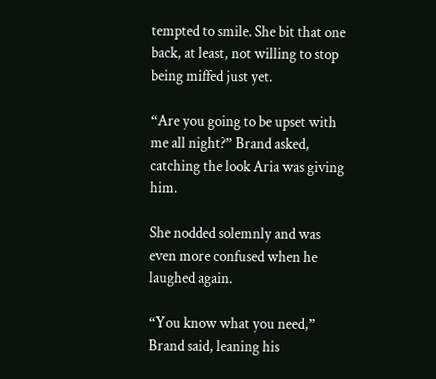tempted to smile. She bit that one back, at least, not willing to stop being miffed just yet.

“Are you going to be upset with me all night?” Brand asked, catching the look Aria was giving him.

She nodded solemnly and was even more confused when he laughed again.

“You know what you need,” Brand said, leaning his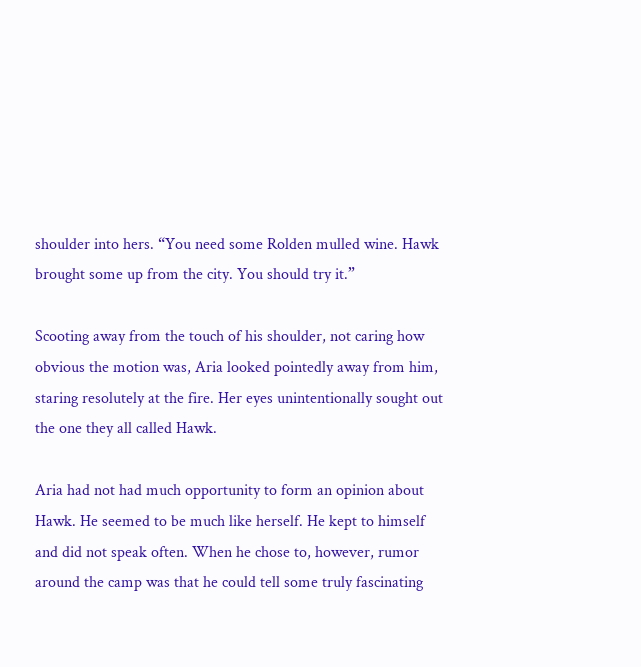shoulder into hers. “You need some Rolden mulled wine. Hawk brought some up from the city. You should try it.”

Scooting away from the touch of his shoulder, not caring how obvious the motion was, Aria looked pointedly away from him, staring resolutely at the fire. Her eyes unintentionally sought out the one they all called Hawk.

Aria had not had much opportunity to form an opinion about Hawk. He seemed to be much like herself. He kept to himself and did not speak often. When he chose to, however, rumor around the camp was that he could tell some truly fascinating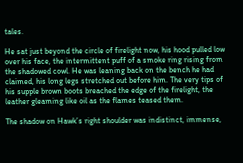tales.

He sat just beyond the circle of firelight now, his hood pulled low over his face, the intermittent puff of a smoke ring rising from the shadowed cowl. He was leaning back on the bench he had claimed, his long legs stretched out before him. The very tips of his supple brown boots breached the edge of the firelight, the leather gleaming like oil as the flames teased them.

The shadow on Hawk’s right shoulder was indistinct, immense,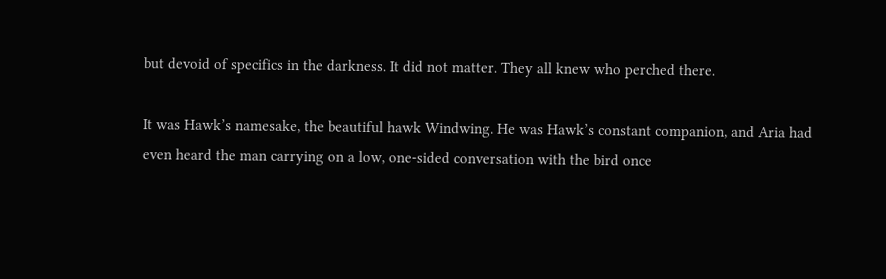but devoid of specifics in the darkness. It did not matter. They all knew who perched there.

It was Hawk’s namesake, the beautiful hawk Windwing. He was Hawk’s constant companion, and Aria had even heard the man carrying on a low, one-sided conversation with the bird once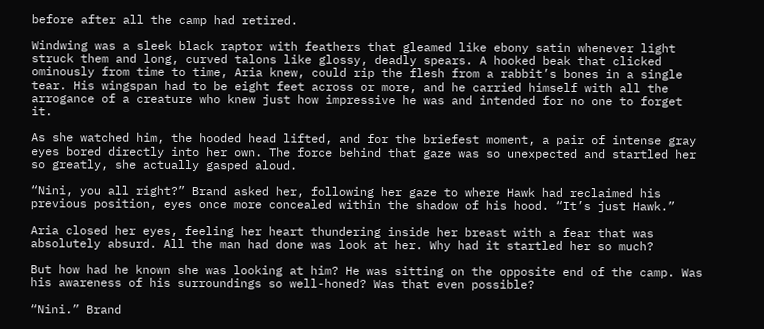before after all the camp had retired.

Windwing was a sleek black raptor with feathers that gleamed like ebony satin whenever light struck them and long, curved talons like glossy, deadly spears. A hooked beak that clicked ominously from time to time, Aria knew, could rip the flesh from a rabbit’s bones in a single tear. His wingspan had to be eight feet across or more, and he carried himself with all the arrogance of a creature who knew just how impressive he was and intended for no one to forget it.

As she watched him, the hooded head lifted, and for the briefest moment, a pair of intense gray eyes bored directly into her own. The force behind that gaze was so unexpected and startled her so greatly, she actually gasped aloud.

“Nini, you all right?” Brand asked her, following her gaze to where Hawk had reclaimed his previous position, eyes once more concealed within the shadow of his hood. “It’s just Hawk.”

Aria closed her eyes, feeling her heart thundering inside her breast with a fear that was absolutely absurd. All the man had done was look at her. Why had it startled her so much?

But how had he known she was looking at him? He was sitting on the opposite end of the camp. Was his awareness of his surroundings so well-honed? Was that even possible?

“Nini.” Brand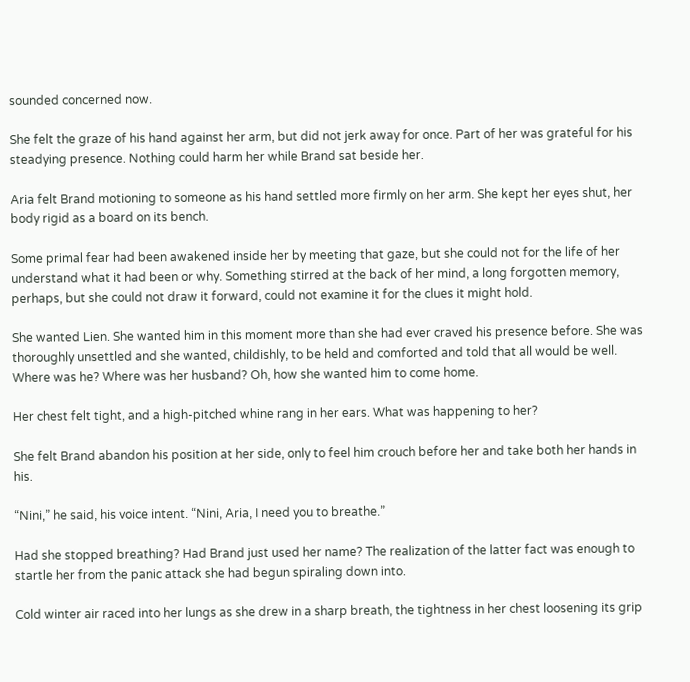sounded concerned now.

She felt the graze of his hand against her arm, but did not jerk away for once. Part of her was grateful for his steadying presence. Nothing could harm her while Brand sat beside her.

Aria felt Brand motioning to someone as his hand settled more firmly on her arm. She kept her eyes shut, her body rigid as a board on its bench.

Some primal fear had been awakened inside her by meeting that gaze, but she could not for the life of her understand what it had been or why. Something stirred at the back of her mind, a long forgotten memory, perhaps, but she could not draw it forward, could not examine it for the clues it might hold.

She wanted Lien. She wanted him in this moment more than she had ever craved his presence before. She was thoroughly unsettled and she wanted, childishly, to be held and comforted and told that all would be well. Where was he? Where was her husband? Oh, how she wanted him to come home.

Her chest felt tight, and a high-pitched whine rang in her ears. What was happening to her?

She felt Brand abandon his position at her side, only to feel him crouch before her and take both her hands in his.

“Nini,” he said, his voice intent. “Nini, Aria, I need you to breathe.”

Had she stopped breathing? Had Brand just used her name? The realization of the latter fact was enough to startle her from the panic attack she had begun spiraling down into.

Cold winter air raced into her lungs as she drew in a sharp breath, the tightness in her chest loosening its grip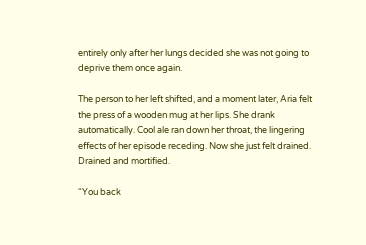entirely only after her lungs decided she was not going to deprive them once again.

The person to her left shifted, and a moment later, Aria felt the press of a wooden mug at her lips. She drank automatically. Cool ale ran down her throat, the lingering effects of her episode receding. Now she just felt drained. Drained and mortified.

“You back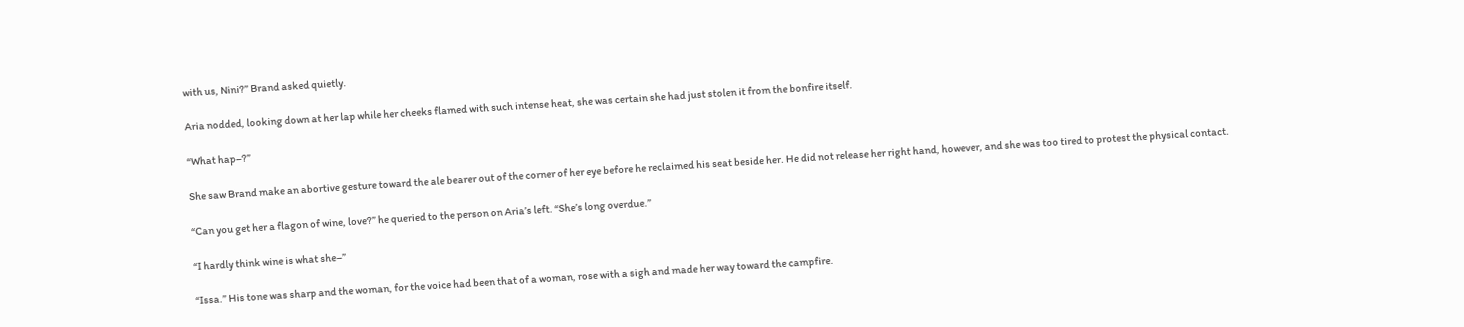with us, Nini?” Brand asked quietly.

Aria nodded, looking down at her lap while her cheeks flamed with such intense heat, she was certain she had just stolen it from the bonfire itself.

“What hap–?”

She saw Brand make an abortive gesture toward the ale bearer out of the corner of her eye before he reclaimed his seat beside her. He did not release her right hand, however, and she was too tired to protest the physical contact.

“Can you get her a flagon of wine, love?” he queried to the person on Aria’s left. “She’s long overdue.”

“I hardly think wine is what she–”

“Issa.” His tone was sharp and the woman, for the voice had been that of a woman, rose with a sigh and made her way toward the campfire.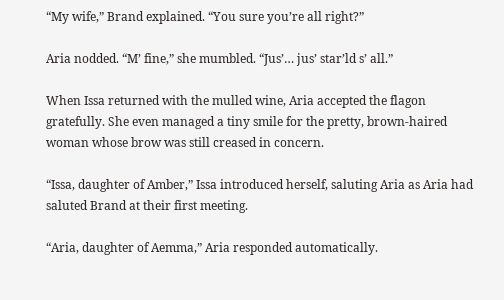“My wife,” Brand explained. “You sure you’re all right?”

Aria nodded. “M’ fine,” she mumbled. “Jus’… jus’ star’ld s’ all.”

When Issa returned with the mulled wine, Aria accepted the flagon gratefully. She even managed a tiny smile for the pretty, brown-haired woman whose brow was still creased in concern.

“Issa, daughter of Amber,” Issa introduced herself, saluting Aria as Aria had saluted Brand at their first meeting.

“Aria, daughter of Aemma,” Aria responded automatically.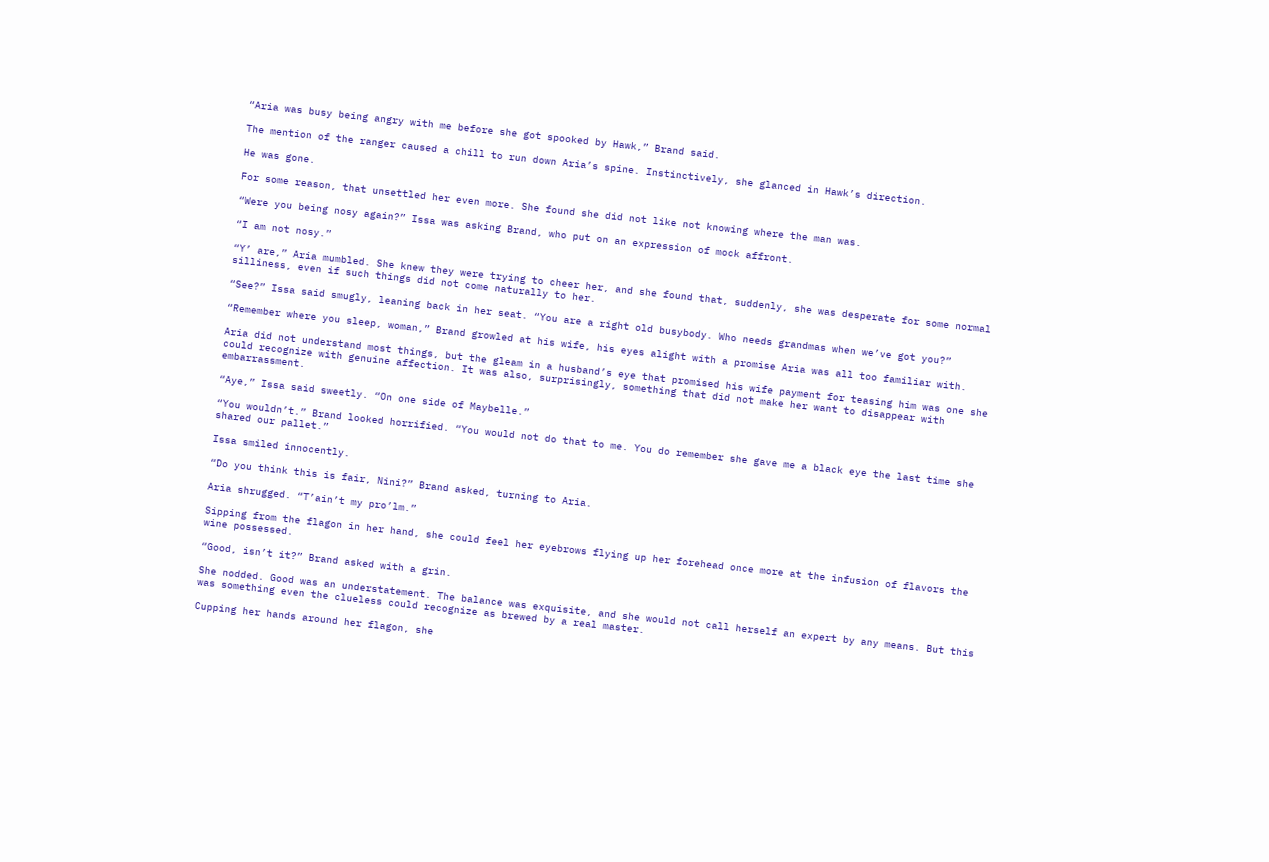“Aria was busy being angry with me before she got spooked by Hawk,” Brand said.

The mention of the ranger caused a chill to run down Aria’s spine. Instinctively, she glanced in Hawk’s direction.

He was gone.

For some reason, that unsettled her even more. She found she did not like not knowing where the man was.

“Were you being nosy again?” Issa was asking Brand, who put on an expression of mock affront.

“I am not nosy.”

“Y’ are,” Aria mumbled. She knew they were trying to cheer her, and she found that, suddenly, she was desperate for some normal silliness, even if such things did not come naturally to her.

“See?” Issa said smugly, leaning back in her seat. “You are a right old busybody. Who needs grandmas when we’ve got you?”

“Remember where you sleep, woman,” Brand growled at his wife, his eyes alight with a promise Aria was all too familiar with.

Aria did not understand most things, but the gleam in a husband’s eye that promised his wife payment for teasing him was one she could recognize with genuine affection. It was also, surprisingly, something that did not make her want to disappear with embarrassment.

“Aye,” Issa said sweetly. “On one side of Maybelle.”

“You wouldn’t.” Brand looked horrified. “You would not do that to me. You do remember she gave me a black eye the last time she shared our pallet.”

Issa smiled innocently.

“Do you think this is fair, Nini?” Brand asked, turning to Aria.

Aria shrugged. “T’ain’t my pro’lm.”

Sipping from the flagon in her hand, she could feel her eyebrows flying up her forehead once more at the infusion of flavors the wine possessed.

“Good, isn’t it?” Brand asked with a grin.

She nodded. Good was an understatement. The balance was exquisite, and she would not call herself an expert by any means. But this was something even the clueless could recognize as brewed by a real master.

Cupping her hands around her flagon, she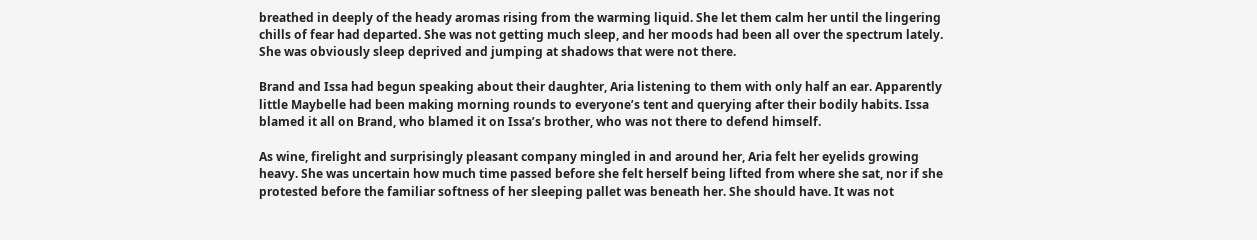breathed in deeply of the heady aromas rising from the warming liquid. She let them calm her until the lingering chills of fear had departed. She was not getting much sleep, and her moods had been all over the spectrum lately. She was obviously sleep deprived and jumping at shadows that were not there.

Brand and Issa had begun speaking about their daughter, Aria listening to them with only half an ear. Apparently little Maybelle had been making morning rounds to everyone’s tent and querying after their bodily habits. Issa blamed it all on Brand, who blamed it on Issa’s brother, who was not there to defend himself.

As wine, firelight and surprisingly pleasant company mingled in and around her, Aria felt her eyelids growing heavy. She was uncertain how much time passed before she felt herself being lifted from where she sat, nor if she protested before the familiar softness of her sleeping pallet was beneath her. She should have. It was not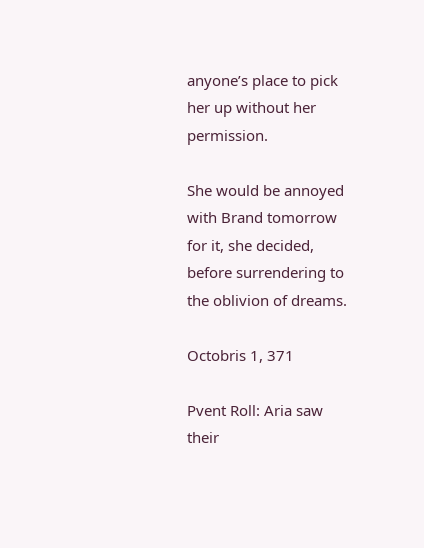anyone’s place to pick her up without her permission.

She would be annoyed with Brand tomorrow for it, she decided, before surrendering to the oblivion of dreams.

Octobris 1, 371

Pvent Roll: Aria saw their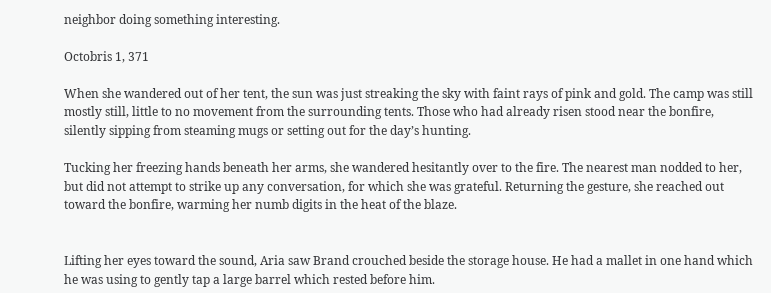neighbor doing something interesting.

Octobris 1, 371

When she wandered out of her tent, the sun was just streaking the sky with faint rays of pink and gold. The camp was still mostly still, little to no movement from the surrounding tents. Those who had already risen stood near the bonfire, silently sipping from steaming mugs or setting out for the day’s hunting.

Tucking her freezing hands beneath her arms, she wandered hesitantly over to the fire. The nearest man nodded to her, but did not attempt to strike up any conversation, for which she was grateful. Returning the gesture, she reached out toward the bonfire, warming her numb digits in the heat of the blaze.


Lifting her eyes toward the sound, Aria saw Brand crouched beside the storage house. He had a mallet in one hand which he was using to gently tap a large barrel which rested before him.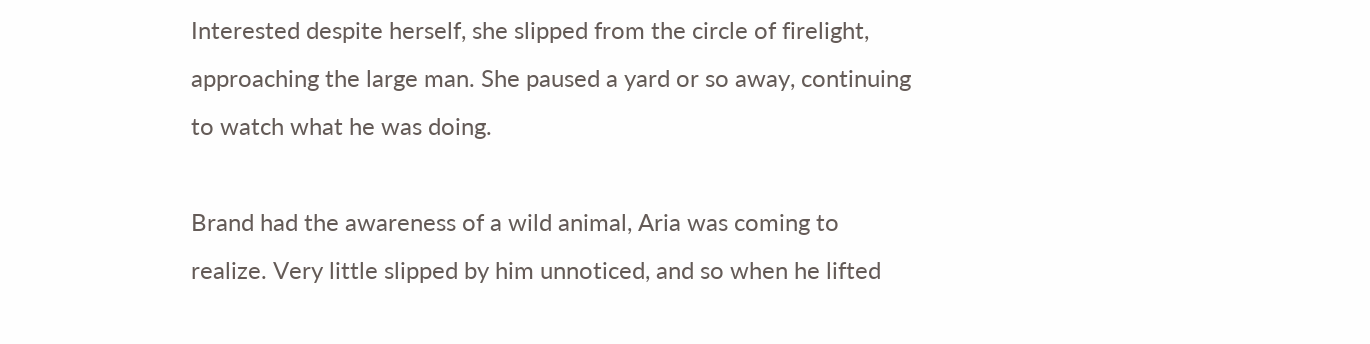Interested despite herself, she slipped from the circle of firelight, approaching the large man. She paused a yard or so away, continuing to watch what he was doing.

Brand had the awareness of a wild animal, Aria was coming to realize. Very little slipped by him unnoticed, and so when he lifted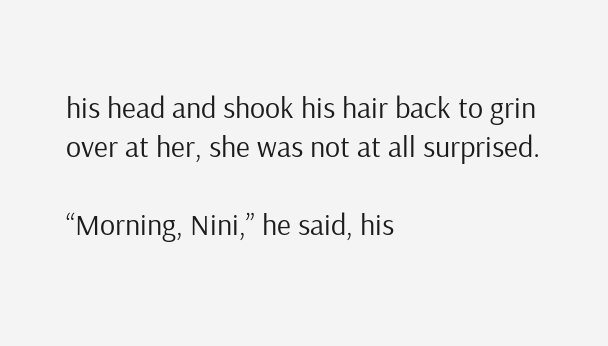his head and shook his hair back to grin over at her, she was not at all surprised.

“Morning, Nini,” he said, his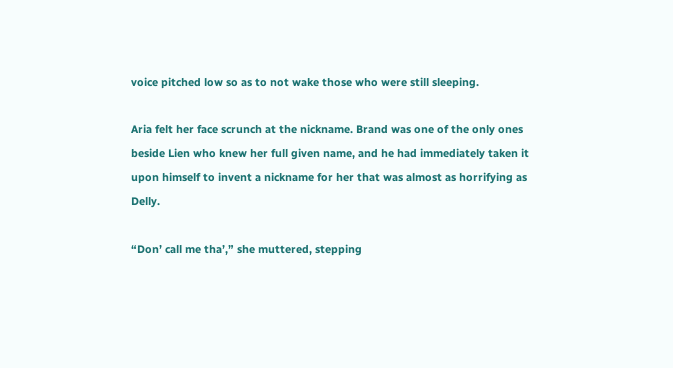voice pitched low so as to not wake those who were still sleeping.

Aria felt her face scrunch at the nickname. Brand was one of the only ones beside Lien who knew her full given name, and he had immediately taken it upon himself to invent a nickname for her that was almost as horrifying as Delly.

“Don’ call me tha’,” she muttered, stepping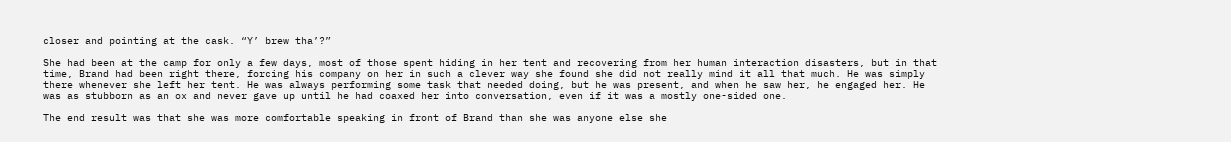closer and pointing at the cask. “Y’ brew tha’?”

She had been at the camp for only a few days, most of those spent hiding in her tent and recovering from her human interaction disasters, but in that time, Brand had been right there, forcing his company on her in such a clever way she found she did not really mind it all that much. He was simply there whenever she left her tent. He was always performing some task that needed doing, but he was present, and when he saw her, he engaged her. He was as stubborn as an ox and never gave up until he had coaxed her into conversation, even if it was a mostly one-sided one.

The end result was that she was more comfortable speaking in front of Brand than she was anyone else she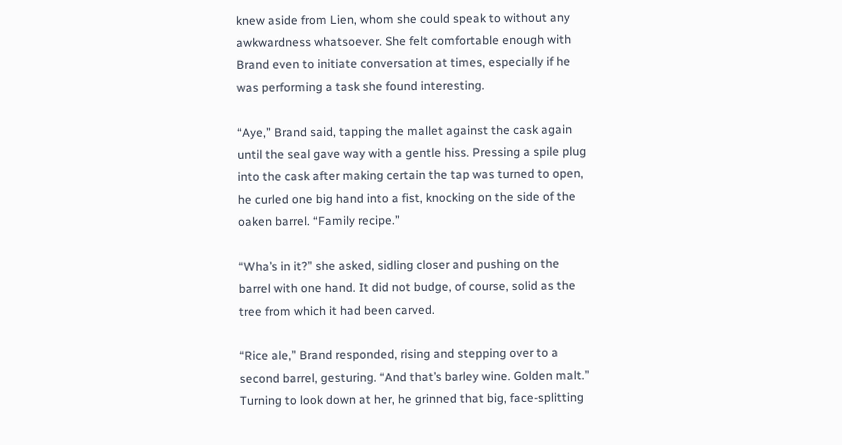knew aside from Lien, whom she could speak to without any awkwardness whatsoever. She felt comfortable enough with Brand even to initiate conversation at times, especially if he was performing a task she found interesting.

“Aye,” Brand said, tapping the mallet against the cask again until the seal gave way with a gentle hiss. Pressing a spile plug into the cask after making certain the tap was turned to open, he curled one big hand into a fist, knocking on the side of the oaken barrel. “Family recipe.”

“Wha’s in it?” she asked, sidling closer and pushing on the barrel with one hand. It did not budge, of course, solid as the tree from which it had been carved.

“Rice ale,” Brand responded, rising and stepping over to a second barrel, gesturing. “And that’s barley wine. Golden malt.” Turning to look down at her, he grinned that big, face-splitting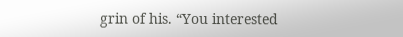grin of his. “You interested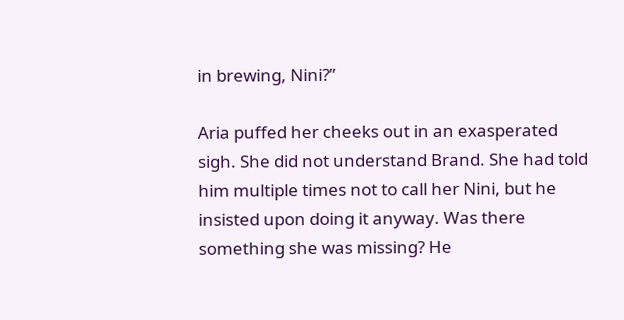in brewing, Nini?”

Aria puffed her cheeks out in an exasperated sigh. She did not understand Brand. She had told him multiple times not to call her Nini, but he insisted upon doing it anyway. Was there something she was missing? He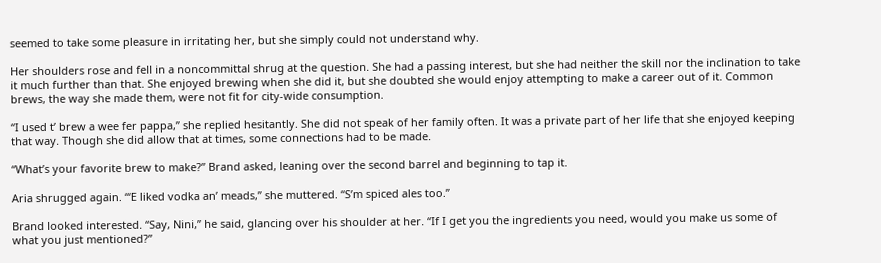seemed to take some pleasure in irritating her, but she simply could not understand why.

Her shoulders rose and fell in a noncommittal shrug at the question. She had a passing interest, but she had neither the skill nor the inclination to take it much further than that. She enjoyed brewing when she did it, but she doubted she would enjoy attempting to make a career out of it. Common brews, the way she made them, were not fit for city-wide consumption.

“I used t’ brew a wee fer pappa,” she replied hesitantly. She did not speak of her family often. It was a private part of her life that she enjoyed keeping that way. Though she did allow that at times, some connections had to be made.

“What’s your favorite brew to make?” Brand asked, leaning over the second barrel and beginning to tap it.

Aria shrugged again. “‘E liked vodka an’ meads,” she muttered. “S’m spiced ales too.”

Brand looked interested. “Say, Nini,” he said, glancing over his shoulder at her. “If I get you the ingredients you need, would you make us some of what you just mentioned?”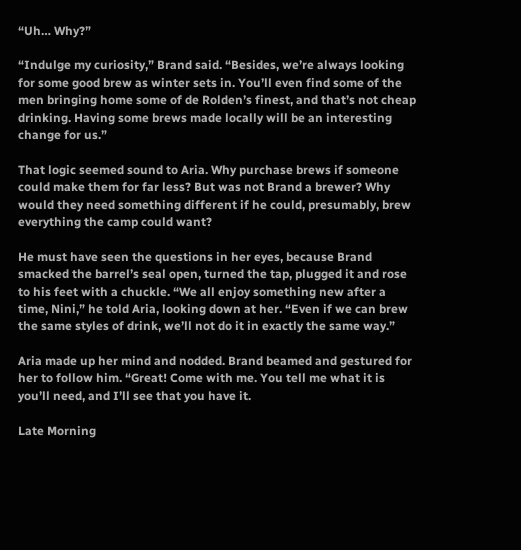“Uh… Why?”

“Indulge my curiosity,” Brand said. “Besides, we’re always looking for some good brew as winter sets in. You’ll even find some of the men bringing home some of de Rolden’s finest, and that’s not cheap drinking. Having some brews made locally will be an interesting change for us.”

That logic seemed sound to Aria. Why purchase brews if someone could make them for far less? But was not Brand a brewer? Why would they need something different if he could, presumably, brew everything the camp could want?

He must have seen the questions in her eyes, because Brand smacked the barrel’s seal open, turned the tap, plugged it and rose to his feet with a chuckle. “We all enjoy something new after a time, Nini,” he told Aria, looking down at her. “Even if we can brew the same styles of drink, we’ll not do it in exactly the same way.”

Aria made up her mind and nodded. Brand beamed and gestured for her to follow him. “Great! Come with me. You tell me what it is you’ll need, and I’ll see that you have it.

Late Morning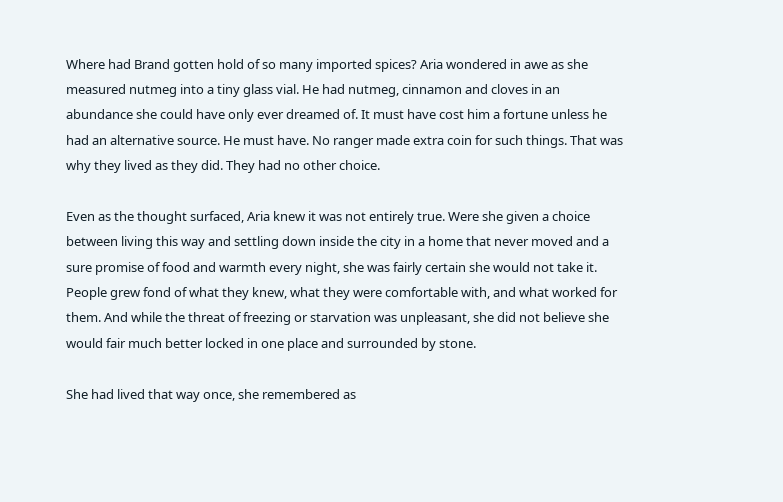Where had Brand gotten hold of so many imported spices? Aria wondered in awe as she measured nutmeg into a tiny glass vial. He had nutmeg, cinnamon and cloves in an abundance she could have only ever dreamed of. It must have cost him a fortune unless he had an alternative source. He must have. No ranger made extra coin for such things. That was why they lived as they did. They had no other choice.

Even as the thought surfaced, Aria knew it was not entirely true. Were she given a choice between living this way and settling down inside the city in a home that never moved and a sure promise of food and warmth every night, she was fairly certain she would not take it. People grew fond of what they knew, what they were comfortable with, and what worked for them. And while the threat of freezing or starvation was unpleasant, she did not believe she would fair much better locked in one place and surrounded by stone.

She had lived that way once, she remembered as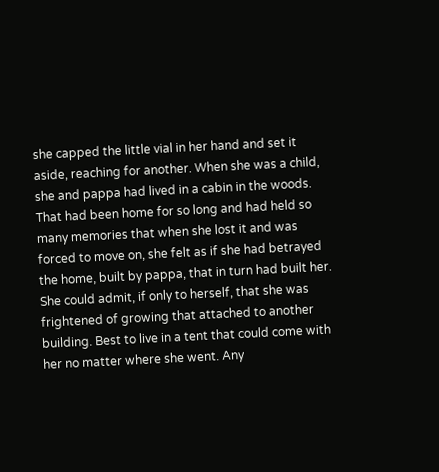she capped the little vial in her hand and set it aside, reaching for another. When she was a child, she and pappa had lived in a cabin in the woods. That had been home for so long and had held so many memories that when she lost it and was forced to move on, she felt as if she had betrayed the home, built by pappa, that in turn had built her. She could admit, if only to herself, that she was frightened of growing that attached to another building. Best to live in a tent that could come with her no matter where she went. Any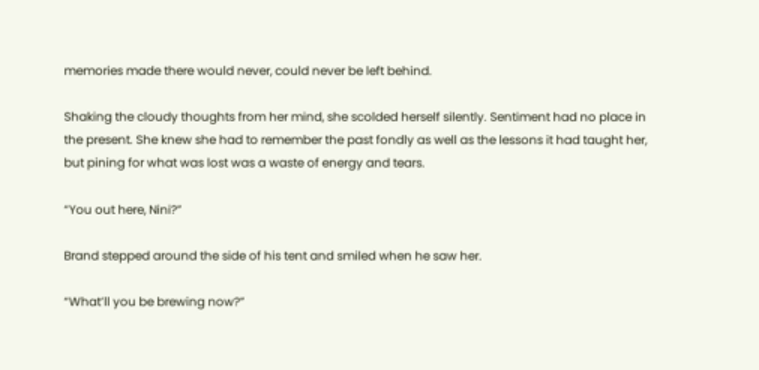memories made there would never, could never be left behind.

Shaking the cloudy thoughts from her mind, she scolded herself silently. Sentiment had no place in the present. She knew she had to remember the past fondly as well as the lessons it had taught her, but pining for what was lost was a waste of energy and tears.

“You out here, Nini?”

Brand stepped around the side of his tent and smiled when he saw her.

“What’ll you be brewing now?”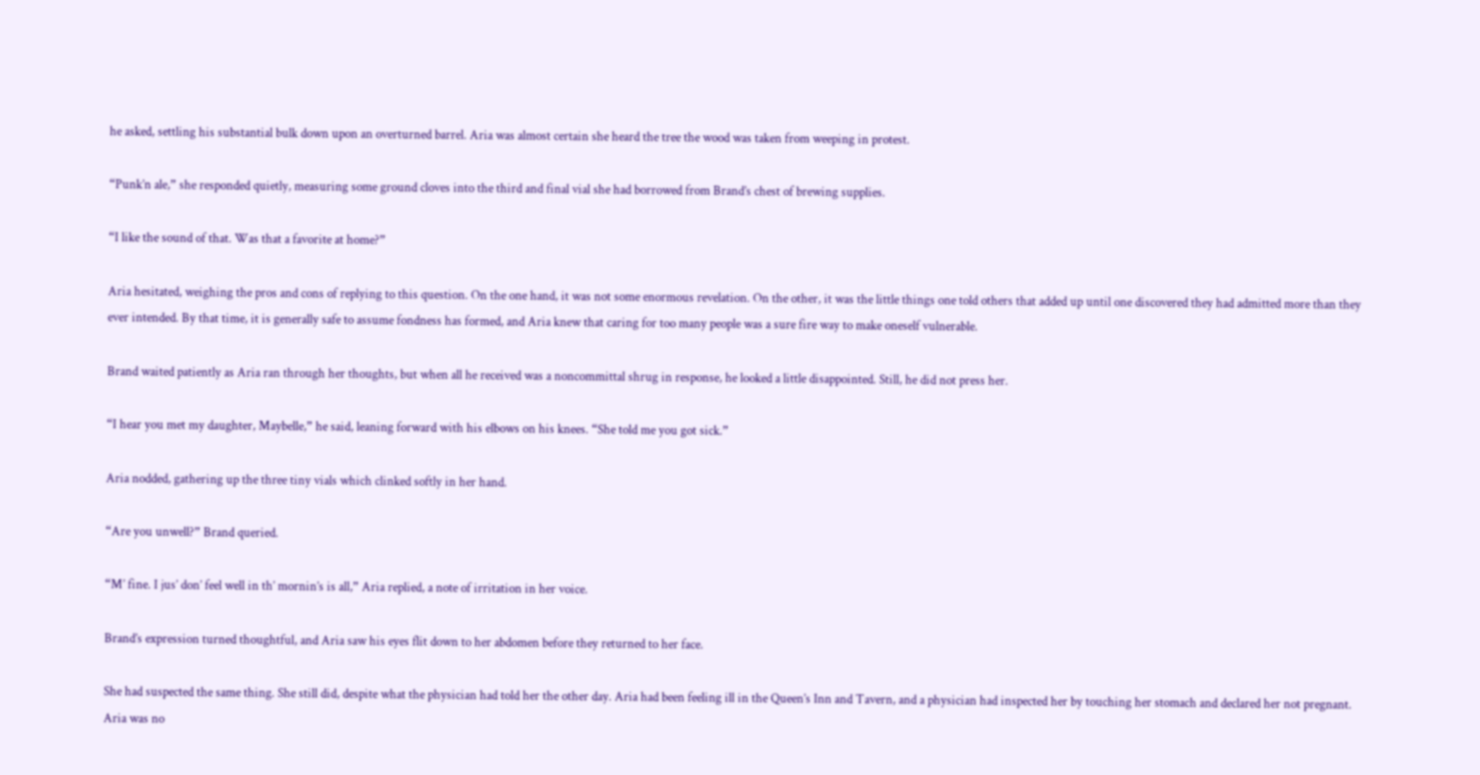he asked, settling his substantial bulk down upon an overturned barrel. Aria was almost certain she heard the tree the wood was taken from weeping in protest.

“Punk’n ale,” she responded quietly, measuring some ground cloves into the third and final vial she had borrowed from Brand’s chest of brewing supplies.

“I like the sound of that. Was that a favorite at home?”

Aria hesitated, weighing the pros and cons of replying to this question. On the one hand, it was not some enormous revelation. On the other, it was the little things one told others that added up until one discovered they had admitted more than they ever intended. By that time, it is generally safe to assume fondness has formed, and Aria knew that caring for too many people was a sure fire way to make oneself vulnerable.

Brand waited patiently as Aria ran through her thoughts, but when all he received was a noncommittal shrug in response, he looked a little disappointed. Still, he did not press her.

“I hear you met my daughter, Maybelle,” he said, leaning forward with his elbows on his knees. “She told me you got sick.”

Aria nodded, gathering up the three tiny vials which clinked softly in her hand.

“Are you unwell?” Brand queried.

“M’ fine. I jus’ don’ feel well in th’ mornin’s is all,” Aria replied, a note of irritation in her voice.

Brand’s expression turned thoughtful, and Aria saw his eyes flit down to her abdomen before they returned to her face.

She had suspected the same thing. She still did, despite what the physician had told her the other day. Aria had been feeling ill in the Queen’s Inn and Tavern, and a physician had inspected her by touching her stomach and declared her not pregnant. Aria was no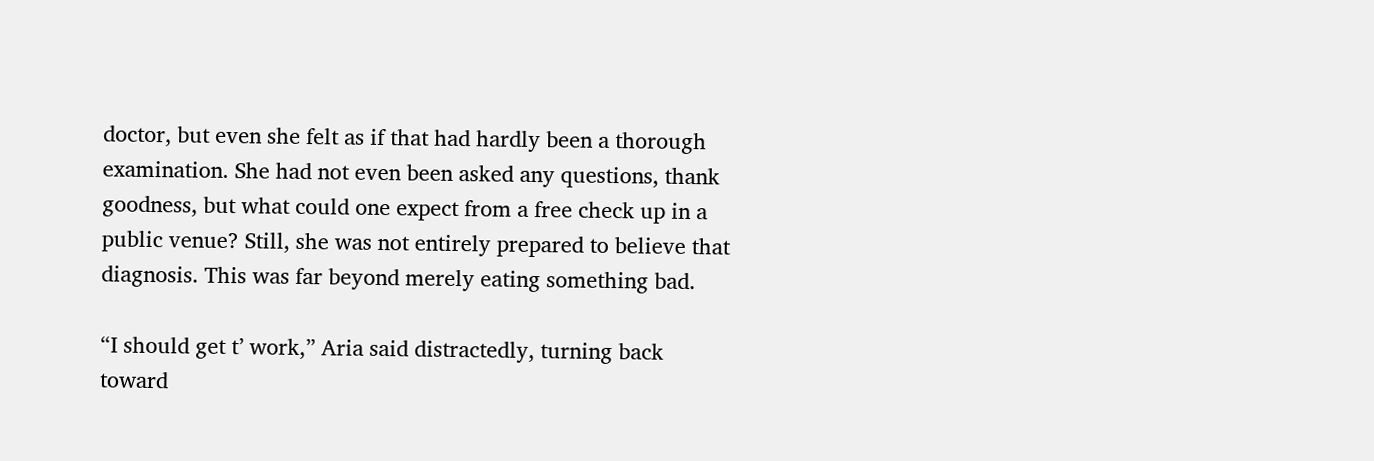doctor, but even she felt as if that had hardly been a thorough examination. She had not even been asked any questions, thank goodness, but what could one expect from a free check up in a public venue? Still, she was not entirely prepared to believe that diagnosis. This was far beyond merely eating something bad.

“I should get t’ work,” Aria said distractedly, turning back toward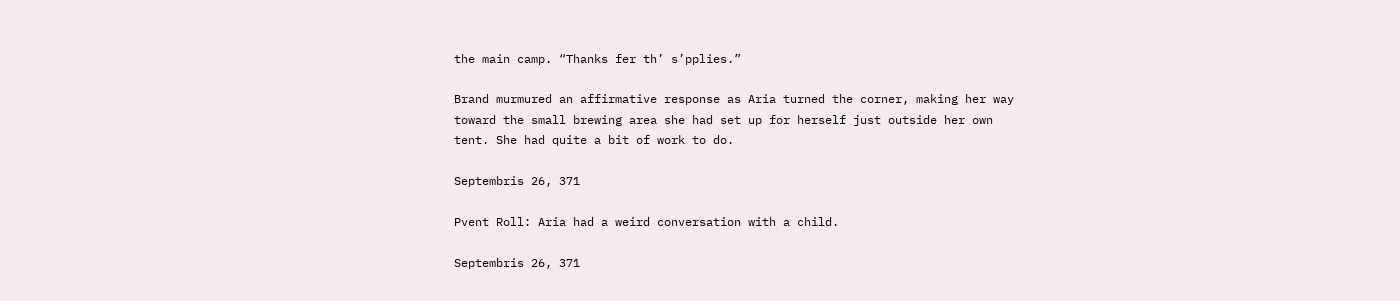the main camp. “Thanks fer th’ s’pplies.”

Brand murmured an affirmative response as Aria turned the corner, making her way toward the small brewing area she had set up for herself just outside her own tent. She had quite a bit of work to do.

Septembris 26, 371

Pvent Roll: Aria had a weird conversation with a child.

Septembris 26, 371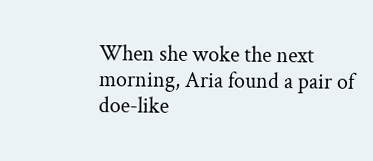When she woke the next morning, Aria found a pair of doe-like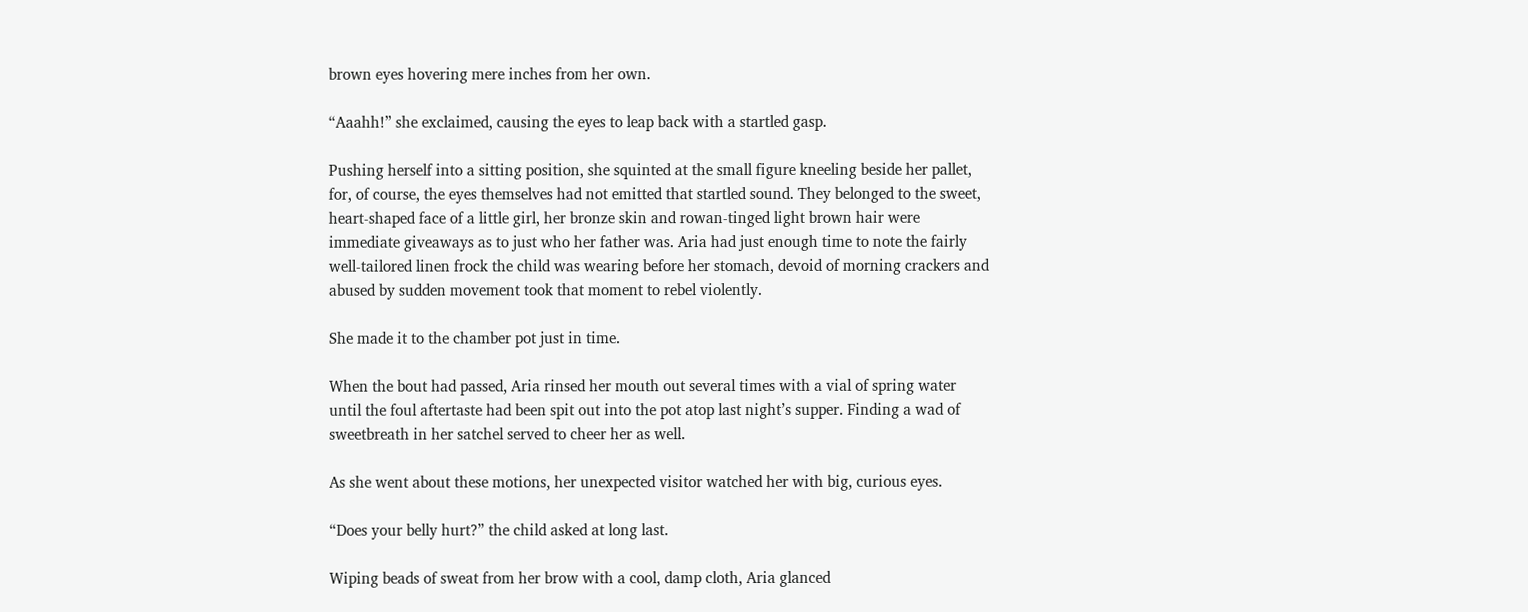brown eyes hovering mere inches from her own.

“Aaahh!” she exclaimed, causing the eyes to leap back with a startled gasp.

Pushing herself into a sitting position, she squinted at the small figure kneeling beside her pallet, for, of course, the eyes themselves had not emitted that startled sound. They belonged to the sweet, heart-shaped face of a little girl, her bronze skin and rowan-tinged light brown hair were immediate giveaways as to just who her father was. Aria had just enough time to note the fairly well-tailored linen frock the child was wearing before her stomach, devoid of morning crackers and abused by sudden movement took that moment to rebel violently.

She made it to the chamber pot just in time.

When the bout had passed, Aria rinsed her mouth out several times with a vial of spring water until the foul aftertaste had been spit out into the pot atop last night’s supper. Finding a wad of sweetbreath in her satchel served to cheer her as well.

As she went about these motions, her unexpected visitor watched her with big, curious eyes.

“Does your belly hurt?” the child asked at long last.

Wiping beads of sweat from her brow with a cool, damp cloth, Aria glanced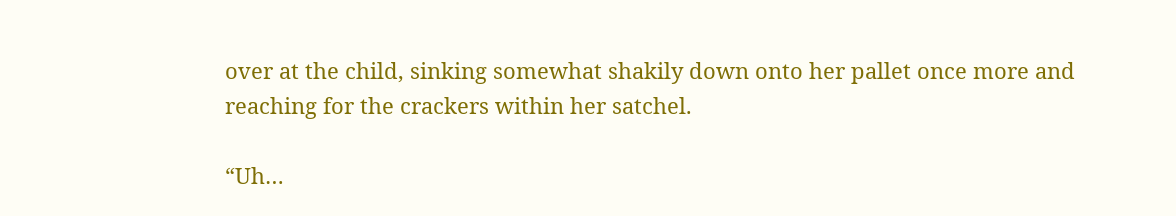over at the child, sinking somewhat shakily down onto her pallet once more and reaching for the crackers within her satchel.

“Uh…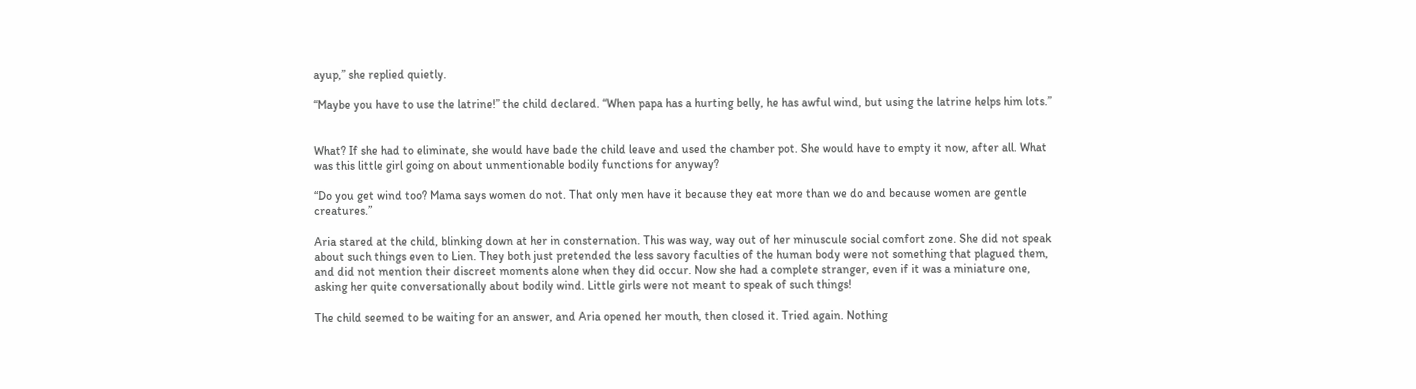ayup,” she replied quietly.

“Maybe you have to use the latrine!” the child declared. “When papa has a hurting belly, he has awful wind, but using the latrine helps him lots.”


What? If she had to eliminate, she would have bade the child leave and used the chamber pot. She would have to empty it now, after all. What was this little girl going on about unmentionable bodily functions for anyway?

“Do you get wind too? Mama says women do not. That only men have it because they eat more than we do and because women are gentle creatures.”

Aria stared at the child, blinking down at her in consternation. This was way, way out of her minuscule social comfort zone. She did not speak about such things even to Lien. They both just pretended the less savory faculties of the human body were not something that plagued them, and did not mention their discreet moments alone when they did occur. Now she had a complete stranger, even if it was a miniature one, asking her quite conversationally about bodily wind. Little girls were not meant to speak of such things!

The child seemed to be waiting for an answer, and Aria opened her mouth, then closed it. Tried again. Nothing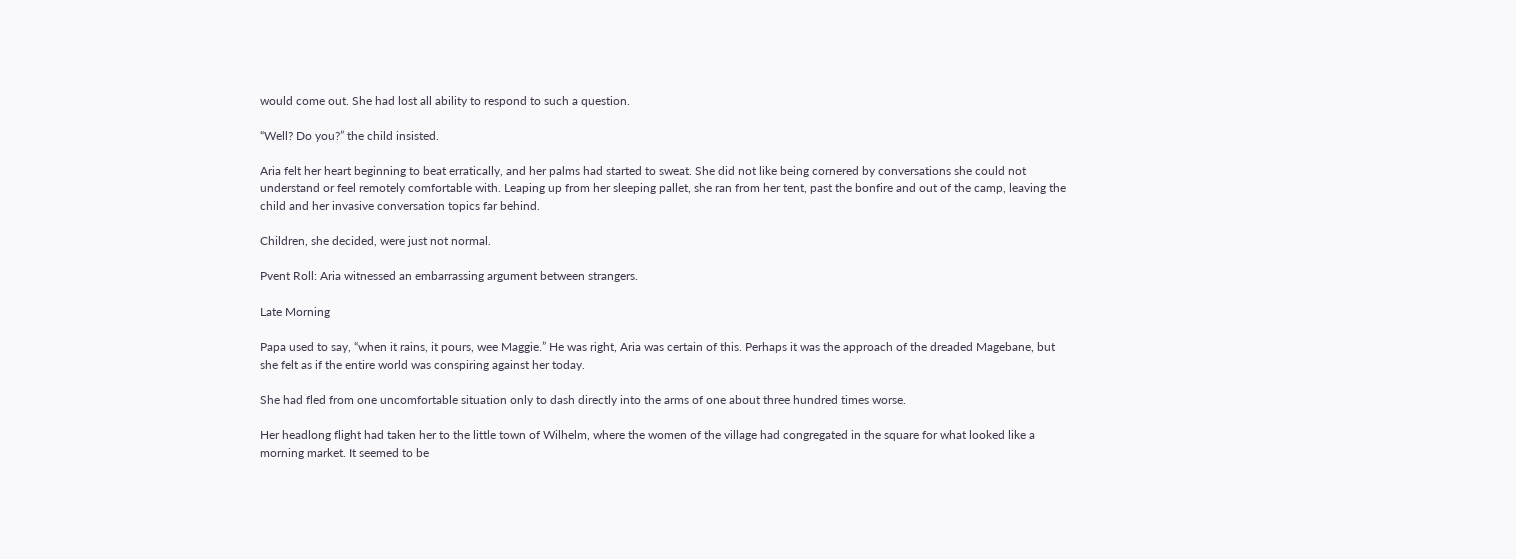would come out. She had lost all ability to respond to such a question.

“Well? Do you?” the child insisted.

Aria felt her heart beginning to beat erratically, and her palms had started to sweat. She did not like being cornered by conversations she could not understand or feel remotely comfortable with. Leaping up from her sleeping pallet, she ran from her tent, past the bonfire and out of the camp, leaving the child and her invasive conversation topics far behind.

Children, she decided, were just not normal.

Pvent Roll: Aria witnessed an embarrassing argument between strangers.

Late Morning

Papa used to say, “when it rains, it pours, wee Maggie.” He was right, Aria was certain of this. Perhaps it was the approach of the dreaded Magebane, but she felt as if the entire world was conspiring against her today.

She had fled from one uncomfortable situation only to dash directly into the arms of one about three hundred times worse.

Her headlong flight had taken her to the little town of Wilhelm, where the women of the village had congregated in the square for what looked like a morning market. It seemed to be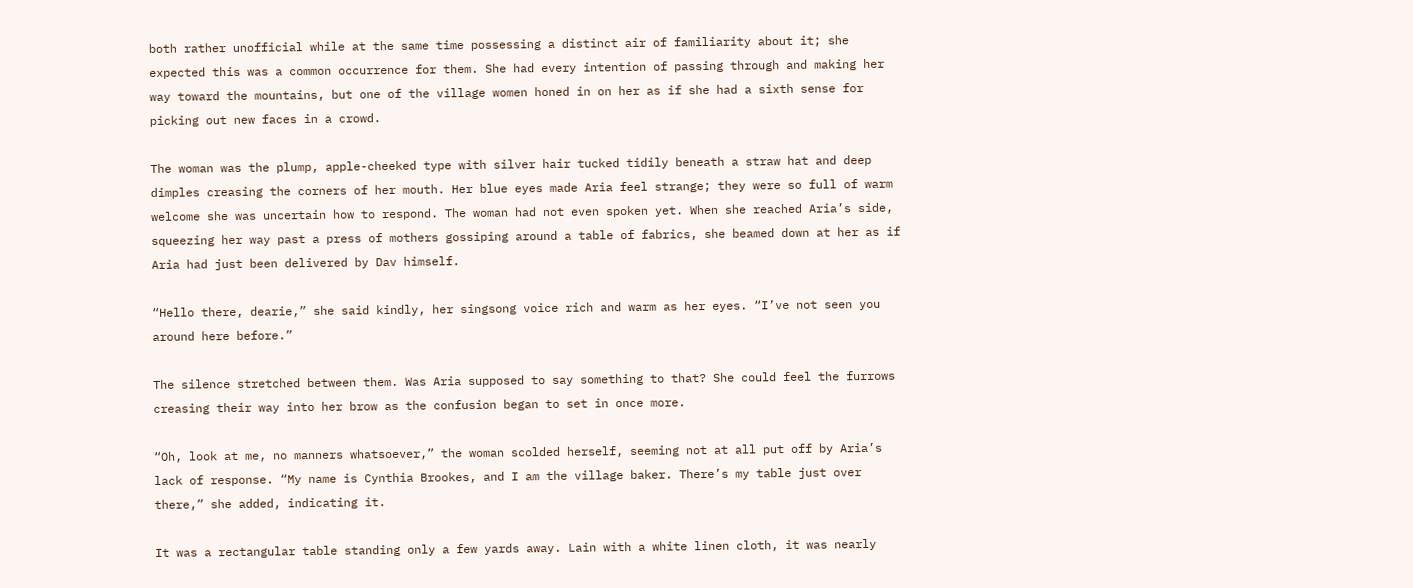both rather unofficial while at the same time possessing a distinct air of familiarity about it; she expected this was a common occurrence for them. She had every intention of passing through and making her way toward the mountains, but one of the village women honed in on her as if she had a sixth sense for picking out new faces in a crowd.

The woman was the plump, apple-cheeked type with silver hair tucked tidily beneath a straw hat and deep dimples creasing the corners of her mouth. Her blue eyes made Aria feel strange; they were so full of warm welcome she was uncertain how to respond. The woman had not even spoken yet. When she reached Aria’s side, squeezing her way past a press of mothers gossiping around a table of fabrics, she beamed down at her as if Aria had just been delivered by Dav himself.

“Hello there, dearie,” she said kindly, her singsong voice rich and warm as her eyes. “I’ve not seen you around here before.”

The silence stretched between them. Was Aria supposed to say something to that? She could feel the furrows creasing their way into her brow as the confusion began to set in once more.

“Oh, look at me, no manners whatsoever,” the woman scolded herself, seeming not at all put off by Aria’s lack of response. “My name is Cynthia Brookes, and I am the village baker. There’s my table just over there,” she added, indicating it.

It was a rectangular table standing only a few yards away. Lain with a white linen cloth, it was nearly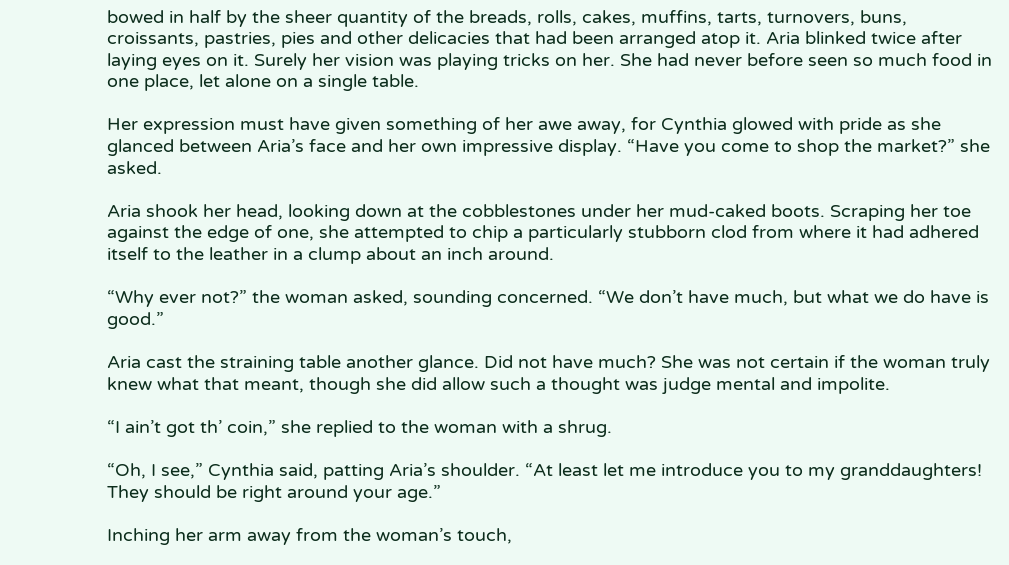bowed in half by the sheer quantity of the breads, rolls, cakes, muffins, tarts, turnovers, buns, croissants, pastries, pies and other delicacies that had been arranged atop it. Aria blinked twice after laying eyes on it. Surely her vision was playing tricks on her. She had never before seen so much food in one place, let alone on a single table.

Her expression must have given something of her awe away, for Cynthia glowed with pride as she glanced between Aria’s face and her own impressive display. “Have you come to shop the market?” she asked.

Aria shook her head, looking down at the cobblestones under her mud-caked boots. Scraping her toe against the edge of one, she attempted to chip a particularly stubborn clod from where it had adhered itself to the leather in a clump about an inch around.

“Why ever not?” the woman asked, sounding concerned. “We don’t have much, but what we do have is good.”

Aria cast the straining table another glance. Did not have much? She was not certain if the woman truly knew what that meant, though she did allow such a thought was judge mental and impolite.

“I ain’t got th’ coin,” she replied to the woman with a shrug.

“Oh, I see,” Cynthia said, patting Aria’s shoulder. “At least let me introduce you to my granddaughters! They should be right around your age.”

Inching her arm away from the woman’s touch,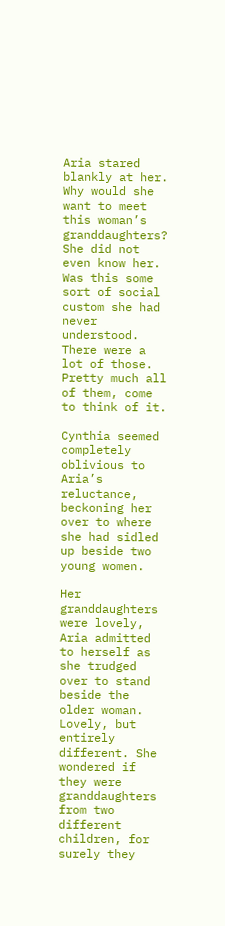Aria stared blankly at her. Why would she want to meet this woman’s granddaughters? She did not even know her. Was this some sort of social custom she had never understood. There were a lot of those. Pretty much all of them, come to think of it.

Cynthia seemed completely oblivious to Aria’s reluctance, beckoning her over to where she had sidled up beside two young women.

Her granddaughters were lovely, Aria admitted to herself as she trudged over to stand beside the older woman. Lovely, but entirely different. She wondered if they were granddaughters from two different children, for surely they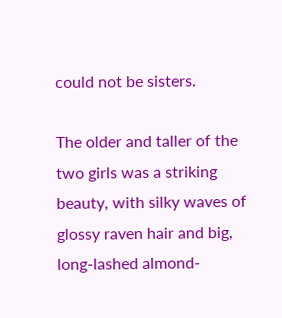could not be sisters.

The older and taller of the two girls was a striking beauty, with silky waves of glossy raven hair and big, long-lashed almond-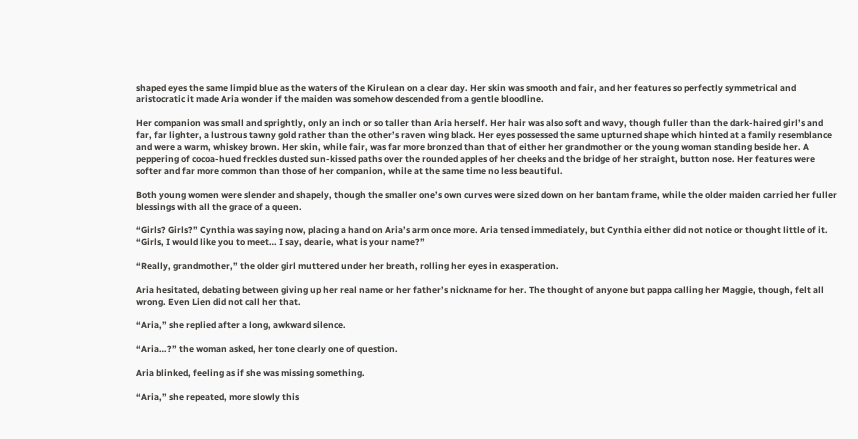shaped eyes the same limpid blue as the waters of the Kirulean on a clear day. Her skin was smooth and fair, and her features so perfectly symmetrical and aristocratic it made Aria wonder if the maiden was somehow descended from a gentle bloodline.

Her companion was small and sprightly, only an inch or so taller than Aria herself. Her hair was also soft and wavy, though fuller than the dark-haired girl’s and far, far lighter, a lustrous tawny gold rather than the other’s raven wing black. Her eyes possessed the same upturned shape which hinted at a family resemblance and were a warm, whiskey brown. Her skin, while fair, was far more bronzed than that of either her grandmother or the young woman standing beside her. A peppering of cocoa-hued freckles dusted sun-kissed paths over the rounded apples of her cheeks and the bridge of her straight, button nose. Her features were softer and far more common than those of her companion, while at the same time no less beautiful.

Both young women were slender and shapely, though the smaller one’s own curves were sized down on her bantam frame, while the older maiden carried her fuller blessings with all the grace of a queen.

“Girls? Girls?” Cynthia was saying now, placing a hand on Aria’s arm once more. Aria tensed immediately, but Cynthia either did not notice or thought little of it. “Girls, I would like you to meet… I say, dearie, what is your name?”

“Really, grandmother,” the older girl muttered under her breath, rolling her eyes in exasperation.

Aria hesitated, debating between giving up her real name or her father’s nickname for her. The thought of anyone but pappa calling her Maggie, though, felt all wrong. Even Lien did not call her that.

“Aria,” she replied after a long, awkward silence.

“Aria…?” the woman asked, her tone clearly one of question.

Aria blinked, feeling as if she was missing something.

“Aria,” she repeated, more slowly this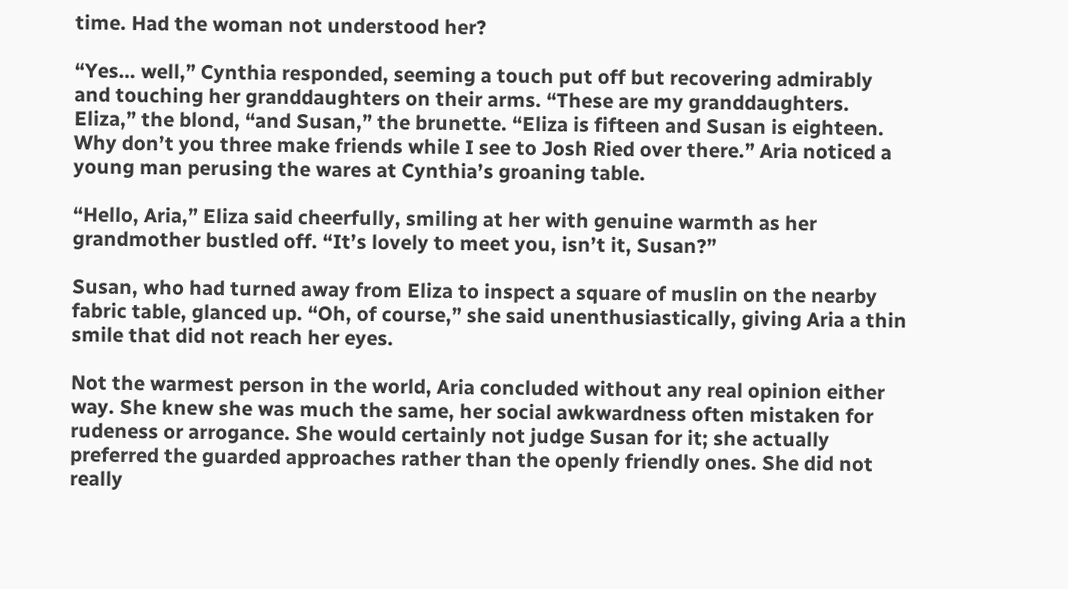time. Had the woman not understood her?

“Yes… well,” Cynthia responded, seeming a touch put off but recovering admirably and touching her granddaughters on their arms. “These are my granddaughters. Eliza,” the blond, “and Susan,” the brunette. “Eliza is fifteen and Susan is eighteen. Why don’t you three make friends while I see to Josh Ried over there.” Aria noticed a young man perusing the wares at Cynthia’s groaning table.

“Hello, Aria,” Eliza said cheerfully, smiling at her with genuine warmth as her grandmother bustled off. “It’s lovely to meet you, isn’t it, Susan?”

Susan, who had turned away from Eliza to inspect a square of muslin on the nearby fabric table, glanced up. “Oh, of course,” she said unenthusiastically, giving Aria a thin smile that did not reach her eyes.

Not the warmest person in the world, Aria concluded without any real opinion either way. She knew she was much the same, her social awkwardness often mistaken for rudeness or arrogance. She would certainly not judge Susan for it; she actually preferred the guarded approaches rather than the openly friendly ones. She did not really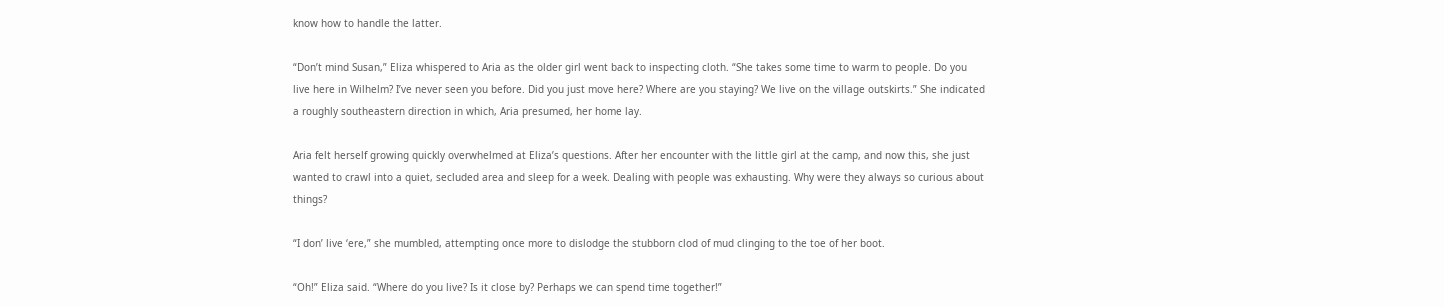know how to handle the latter.

“Don’t mind Susan,” Eliza whispered to Aria as the older girl went back to inspecting cloth. “She takes some time to warm to people. Do you live here in Wilhelm? I’ve never seen you before. Did you just move here? Where are you staying? We live on the village outskirts.” She indicated a roughly southeastern direction in which, Aria presumed, her home lay.

Aria felt herself growing quickly overwhelmed at Eliza’s questions. After her encounter with the little girl at the camp, and now this, she just wanted to crawl into a quiet, secluded area and sleep for a week. Dealing with people was exhausting. Why were they always so curious about things?

“I don’ live ‘ere,” she mumbled, attempting once more to dislodge the stubborn clod of mud clinging to the toe of her boot.

“Oh!” Eliza said. “Where do you live? Is it close by? Perhaps we can spend time together!”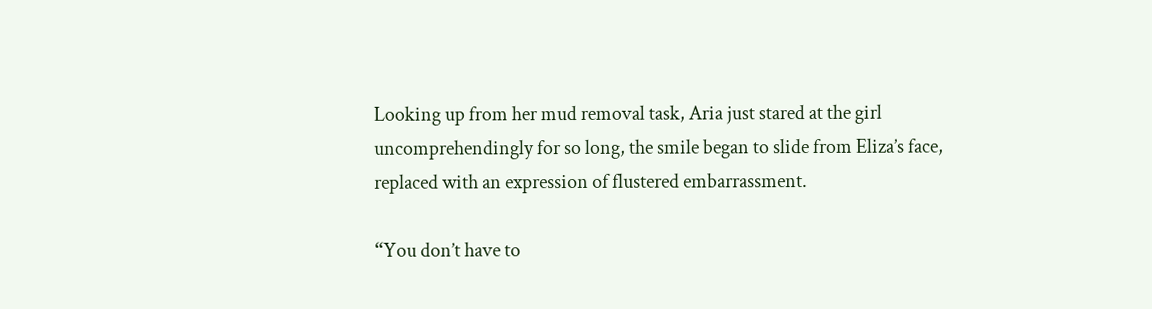Looking up from her mud removal task, Aria just stared at the girl uncomprehendingly for so long, the smile began to slide from Eliza’s face, replaced with an expression of flustered embarrassment.

“You don’t have to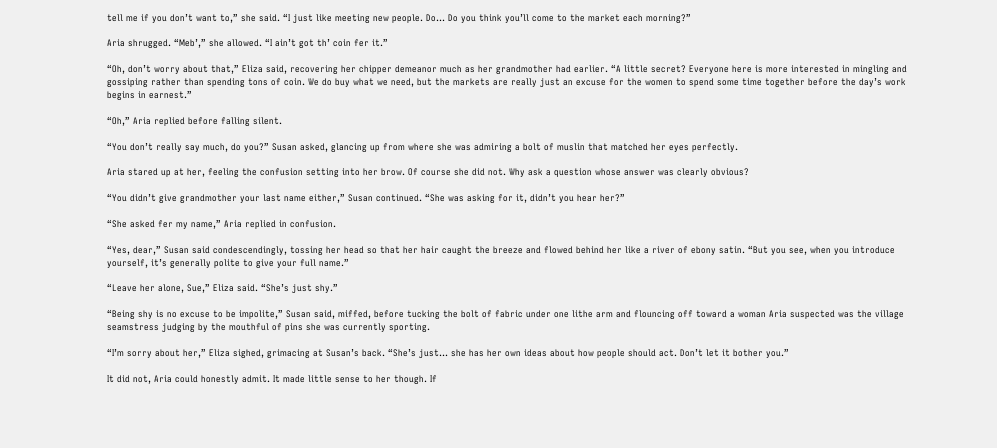tell me if you don’t want to,” she said. “I just like meeting new people. Do… Do you think you’ll come to the market each morning?”

Aria shrugged. “Meb’,” she allowed. “I ain’t got th’ coin fer it.”

“Oh, don’t worry about that,” Eliza said, recovering her chipper demeanor much as her grandmother had earlier. “A little secret? Everyone here is more interested in mingling and gossiping rather than spending tons of coin. We do buy what we need, but the markets are really just an excuse for the women to spend some time together before the day’s work begins in earnest.”

“Oh,” Aria replied before falling silent.

“You don’t really say much, do you?” Susan asked, glancing up from where she was admiring a bolt of muslin that matched her eyes perfectly.

Aria stared up at her, feeling the confusion setting into her brow. Of course she did not. Why ask a question whose answer was clearly obvious?

“You didn’t give grandmother your last name either,” Susan continued. “She was asking for it, didn’t you hear her?”

“She asked fer my name,” Aria replied in confusion.

“Yes, dear,” Susan said condescendingly, tossing her head so that her hair caught the breeze and flowed behind her like a river of ebony satin. “But you see, when you introduce yourself, it’s generally polite to give your full name.”

“Leave her alone, Sue,” Eliza said. “She’s just shy.”

“Being shy is no excuse to be impolite,” Susan said, miffed, before tucking the bolt of fabric under one lithe arm and flouncing off toward a woman Aria suspected was the village seamstress judging by the mouthful of pins she was currently sporting.

“I’m sorry about her,” Eliza sighed, grimacing at Susan’s back. “She’s just… she has her own ideas about how people should act. Don’t let it bother you.”

It did not, Aria could honestly admit. It made little sense to her though. If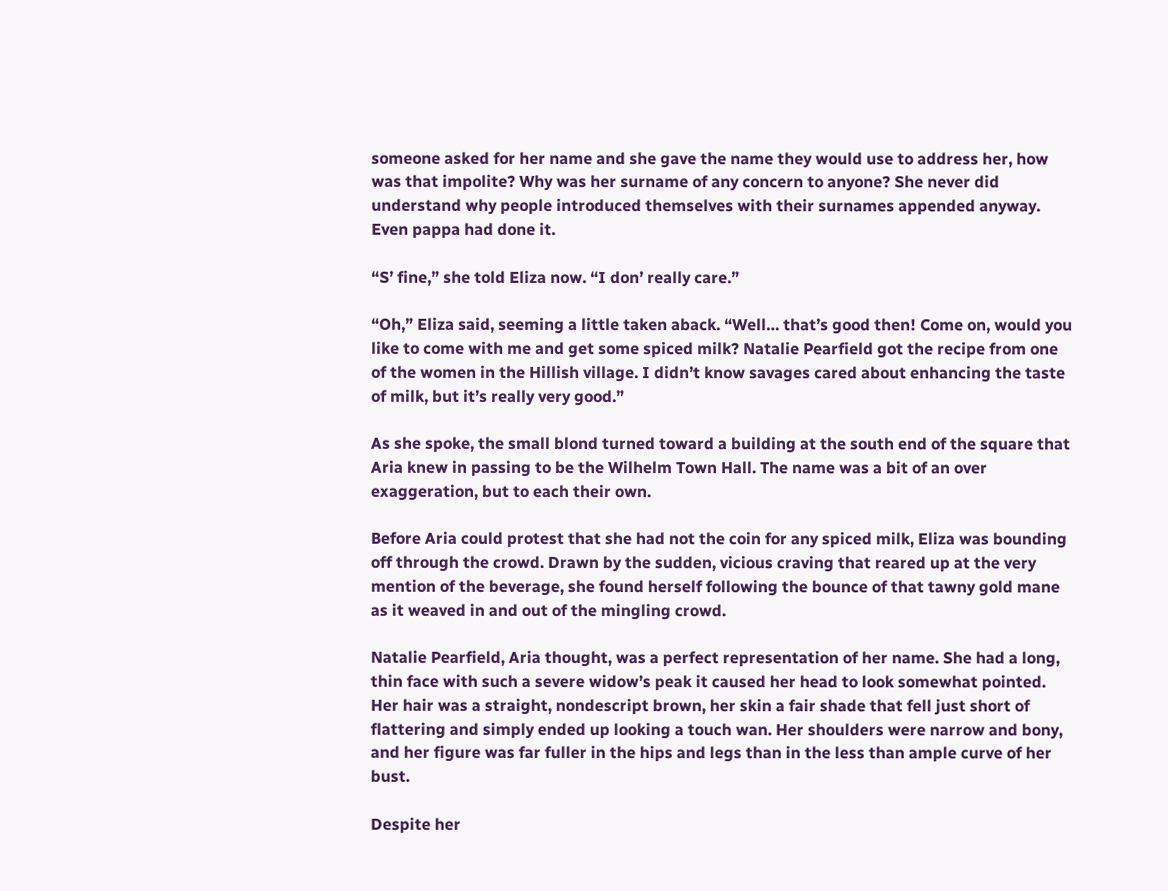someone asked for her name and she gave the name they would use to address her, how was that impolite? Why was her surname of any concern to anyone? She never did understand why people introduced themselves with their surnames appended anyway. Even pappa had done it.

“S’ fine,” she told Eliza now. “I don’ really care.”

“Oh,” Eliza said, seeming a little taken aback. “Well… that’s good then! Come on, would you like to come with me and get some spiced milk? Natalie Pearfield got the recipe from one of the women in the Hillish village. I didn’t know savages cared about enhancing the taste of milk, but it’s really very good.”

As she spoke, the small blond turned toward a building at the south end of the square that Aria knew in passing to be the Wilhelm Town Hall. The name was a bit of an over exaggeration, but to each their own.

Before Aria could protest that she had not the coin for any spiced milk, Eliza was bounding off through the crowd. Drawn by the sudden, vicious craving that reared up at the very mention of the beverage, she found herself following the bounce of that tawny gold mane as it weaved in and out of the mingling crowd.

Natalie Pearfield, Aria thought, was a perfect representation of her name. She had a long, thin face with such a severe widow’s peak it caused her head to look somewhat pointed. Her hair was a straight, nondescript brown, her skin a fair shade that fell just short of flattering and simply ended up looking a touch wan. Her shoulders were narrow and bony, and her figure was far fuller in the hips and legs than in the less than ample curve of her bust.

Despite her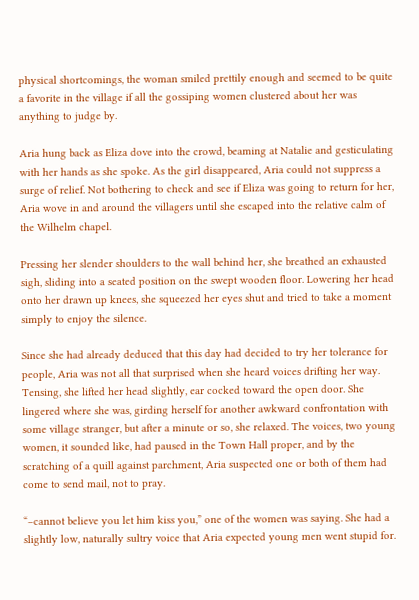physical shortcomings, the woman smiled prettily enough and seemed to be quite a favorite in the village if all the gossiping women clustered about her was anything to judge by.

Aria hung back as Eliza dove into the crowd, beaming at Natalie and gesticulating with her hands as she spoke. As the girl disappeared, Aria could not suppress a surge of relief. Not bothering to check and see if Eliza was going to return for her, Aria wove in and around the villagers until she escaped into the relative calm of the Wilhelm chapel.

Pressing her slender shoulders to the wall behind her, she breathed an exhausted sigh, sliding into a seated position on the swept wooden floor. Lowering her head onto her drawn up knees, she squeezed her eyes shut and tried to take a moment simply to enjoy the silence.

Since she had already deduced that this day had decided to try her tolerance for people, Aria was not all that surprised when she heard voices drifting her way. Tensing, she lifted her head slightly, ear cocked toward the open door. She lingered where she was, girding herself for another awkward confrontation with some village stranger, but after a minute or so, she relaxed. The voices, two young women, it sounded like, had paused in the Town Hall proper, and by the scratching of a quill against parchment, Aria suspected one or both of them had come to send mail, not to pray.

“–cannot believe you let him kiss you,” one of the women was saying. She had a slightly low, naturally sultry voice that Aria expected young men went stupid for.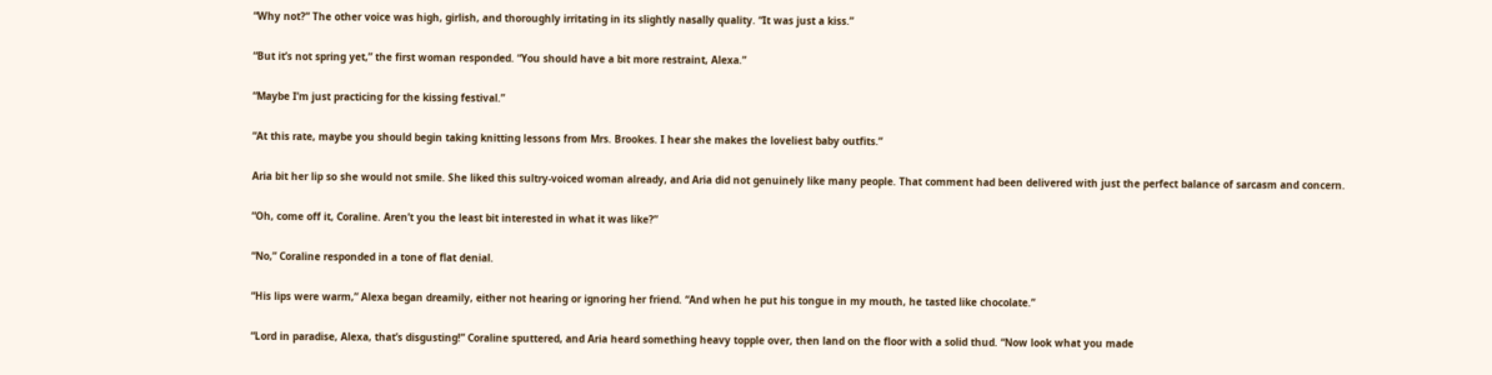“Why not?” The other voice was high, girlish, and thoroughly irritating in its slightly nasally quality. “It was just a kiss.”

“But it’s not spring yet,” the first woman responded. “You should have a bit more restraint, Alexa.”

“Maybe I’m just practicing for the kissing festival.”

“At this rate, maybe you should begin taking knitting lessons from Mrs. Brookes. I hear she makes the loveliest baby outfits.”

Aria bit her lip so she would not smile. She liked this sultry-voiced woman already, and Aria did not genuinely like many people. That comment had been delivered with just the perfect balance of sarcasm and concern.

“Oh, come off it, Coraline. Aren’t you the least bit interested in what it was like?”

“No,” Coraline responded in a tone of flat denial.

“His lips were warm,” Alexa began dreamily, either not hearing or ignoring her friend. “And when he put his tongue in my mouth, he tasted like chocolate.”

“Lord in paradise, Alexa, that’s disgusting!” Coraline sputtered, and Aria heard something heavy topple over, then land on the floor with a solid thud. “Now look what you made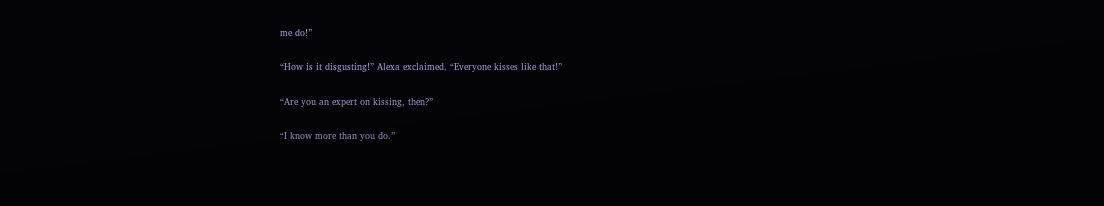me do!”

“How is it disgusting!” Alexa exclaimed. “Everyone kisses like that!”

“Are you an expert on kissing, then?”

“I know more than you do.”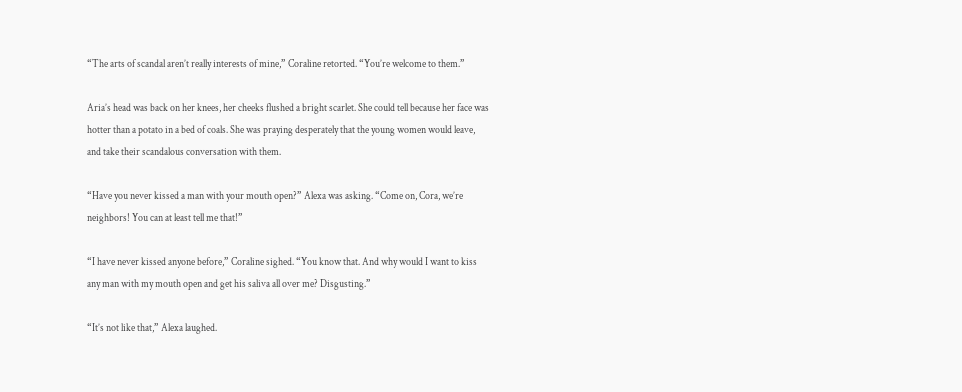“The arts of scandal aren’t really interests of mine,” Coraline retorted. “You’re welcome to them.”

Aria’s head was back on her knees, her cheeks flushed a bright scarlet. She could tell because her face was hotter than a potato in a bed of coals. She was praying desperately that the young women would leave, and take their scandalous conversation with them.

“Have you never kissed a man with your mouth open?” Alexa was asking. “Come on, Cora, we’re neighbors! You can at least tell me that!”

“I have never kissed anyone before,” Coraline sighed. “You know that. And why would I want to kiss any man with my mouth open and get his saliva all over me? Disgusting.”

“It’s not like that,” Alexa laughed.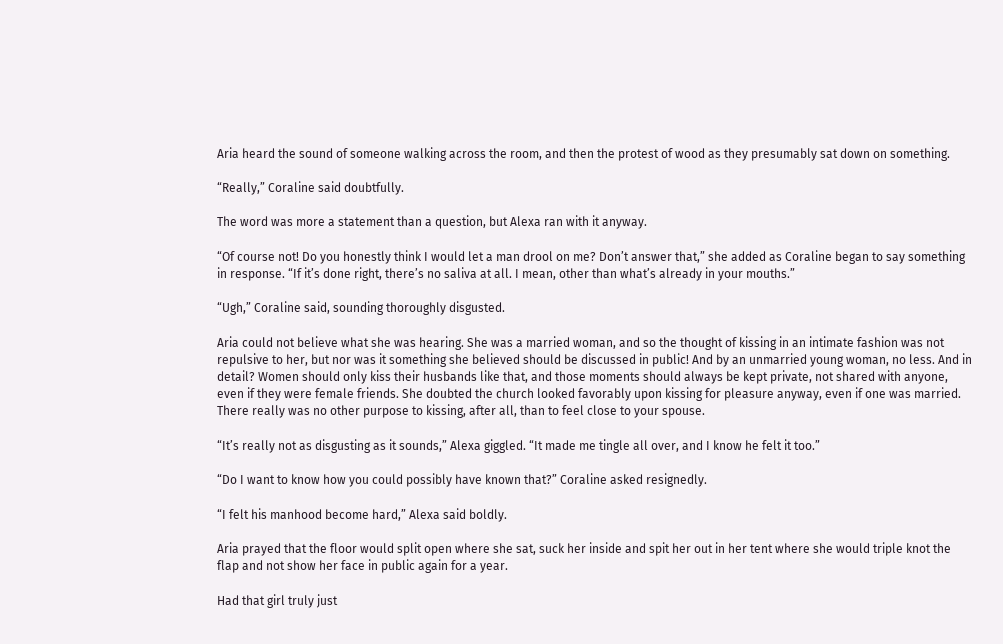Aria heard the sound of someone walking across the room, and then the protest of wood as they presumably sat down on something.

“Really,” Coraline said doubtfully.

The word was more a statement than a question, but Alexa ran with it anyway.

“Of course not! Do you honestly think I would let a man drool on me? Don’t answer that,” she added as Coraline began to say something in response. “If it’s done right, there’s no saliva at all. I mean, other than what’s already in your mouths.”

“Ugh,” Coraline said, sounding thoroughly disgusted.

Aria could not believe what she was hearing. She was a married woman, and so the thought of kissing in an intimate fashion was not repulsive to her, but nor was it something she believed should be discussed in public! And by an unmarried young woman, no less. And in detail? Women should only kiss their husbands like that, and those moments should always be kept private, not shared with anyone, even if they were female friends. She doubted the church looked favorably upon kissing for pleasure anyway, even if one was married. There really was no other purpose to kissing, after all, than to feel close to your spouse.

“It’s really not as disgusting as it sounds,” Alexa giggled. “It made me tingle all over, and I know he felt it too.”

“Do I want to know how you could possibly have known that?” Coraline asked resignedly.

“I felt his manhood become hard,” Alexa said boldly.

Aria prayed that the floor would split open where she sat, suck her inside and spit her out in her tent where she would triple knot the flap and not show her face in public again for a year.

Had that girl truly just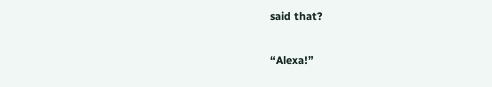said that?

“Alexa!”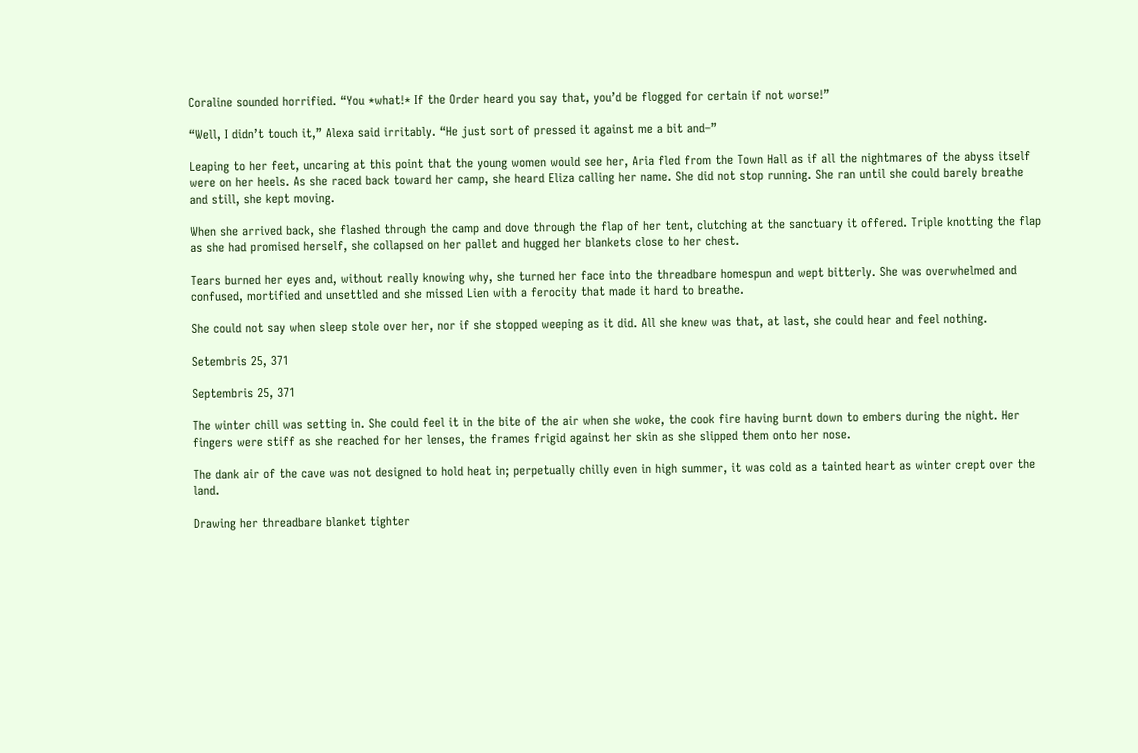Coraline sounded horrified. “You *what!* If the Order heard you say that, you’d be flogged for certain if not worse!”

“Well, I didn’t touch it,” Alexa said irritably. “He just sort of pressed it against me a bit and–”

Leaping to her feet, uncaring at this point that the young women would see her, Aria fled from the Town Hall as if all the nightmares of the abyss itself were on her heels. As she raced back toward her camp, she heard Eliza calling her name. She did not stop running. She ran until she could barely breathe and still, she kept moving.

When she arrived back, she flashed through the camp and dove through the flap of her tent, clutching at the sanctuary it offered. Triple knotting the flap as she had promised herself, she collapsed on her pallet and hugged her blankets close to her chest.

Tears burned her eyes and, without really knowing why, she turned her face into the threadbare homespun and wept bitterly. She was overwhelmed and confused, mortified and unsettled and she missed Lien with a ferocity that made it hard to breathe.

She could not say when sleep stole over her, nor if she stopped weeping as it did. All she knew was that, at last, she could hear and feel nothing.

Setembris 25, 371

Septembris 25, 371

The winter chill was setting in. She could feel it in the bite of the air when she woke, the cook fire having burnt down to embers during the night. Her fingers were stiff as she reached for her lenses, the frames frigid against her skin as she slipped them onto her nose.

The dank air of the cave was not designed to hold heat in; perpetually chilly even in high summer, it was cold as a tainted heart as winter crept over the land.

Drawing her threadbare blanket tighter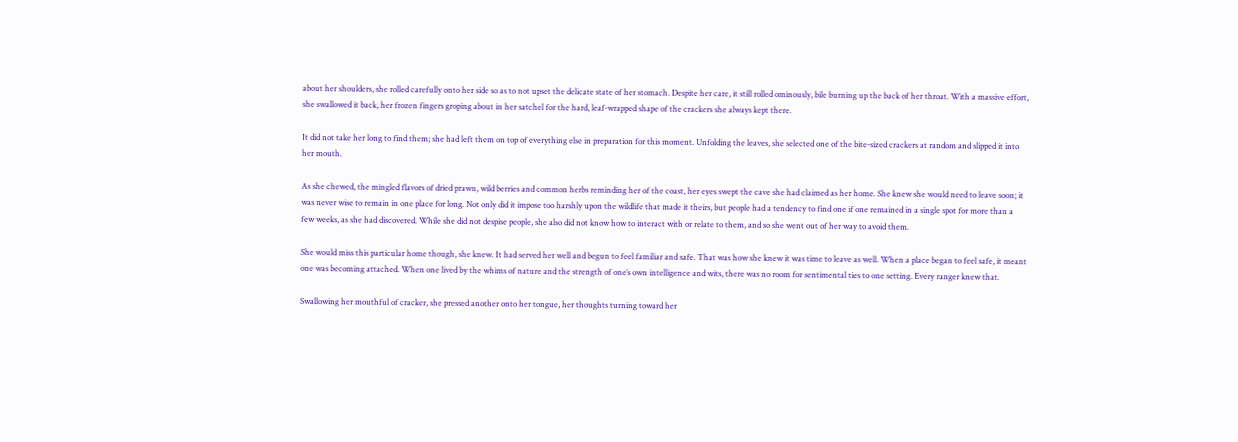about her shoulders, she rolled carefully onto her side so as to not upset the delicate state of her stomach. Despite her care, it still rolled ominously, bile burning up the back of her throat. With a massive effort, she swallowed it back, her frozen fingers groping about in her satchel for the hard, leaf-wrapped shape of the crackers she always kept there.

It did not take her long to find them; she had left them on top of everything else in preparation for this moment. Unfolding the leaves, she selected one of the bite-sized crackers at random and slipped it into her mouth.

As she chewed, the mingled flavors of dried prawn, wild berries and common herbs reminding her of the coast, her eyes swept the cave she had claimed as her home. She knew she would need to leave soon; it was never wise to remain in one place for long. Not only did it impose too harshly upon the wildlife that made it theirs, but people had a tendency to find one if one remained in a single spot for more than a few weeks, as she had discovered. While she did not despise people, she also did not know how to interact with or relate to them, and so she went out of her way to avoid them.

She would miss this particular home though, she knew. It had served her well and begun to feel familiar and safe. That was how she knew it was time to leave as well. When a place began to feel safe, it meant one was becoming attached. When one lived by the whims of nature and the strength of one’s own intelligence and wits, there was no room for sentimental ties to one setting. Every ranger knew that.

Swallowing her mouthful of cracker, she pressed another onto her tongue, her thoughts turning toward her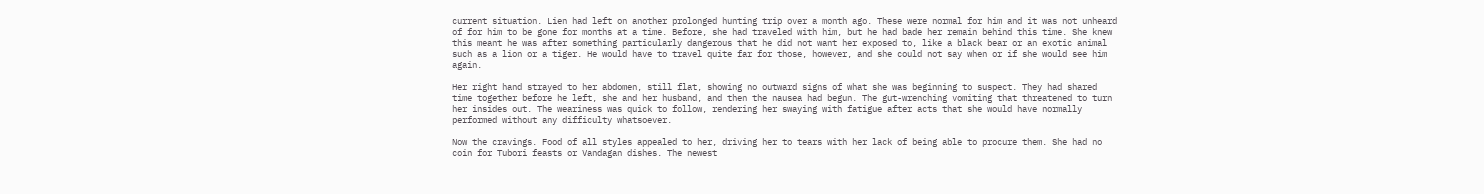current situation. Lien had left on another prolonged hunting trip over a month ago. These were normal for him and it was not unheard of for him to be gone for months at a time. Before, she had traveled with him, but he had bade her remain behind this time. She knew this meant he was after something particularly dangerous that he did not want her exposed to, like a black bear or an exotic animal such as a lion or a tiger. He would have to travel quite far for those, however, and she could not say when or if she would see him again.

Her right hand strayed to her abdomen, still flat, showing no outward signs of what she was beginning to suspect. They had shared time together before he left, she and her husband, and then the nausea had begun. The gut-wrenching vomiting that threatened to turn her insides out. The weariness was quick to follow, rendering her swaying with fatigue after acts that she would have normally performed without any difficulty whatsoever.

Now the cravings. Food of all styles appealed to her, driving her to tears with her lack of being able to procure them. She had no coin for Tubori feasts or Vandagan dishes. The newest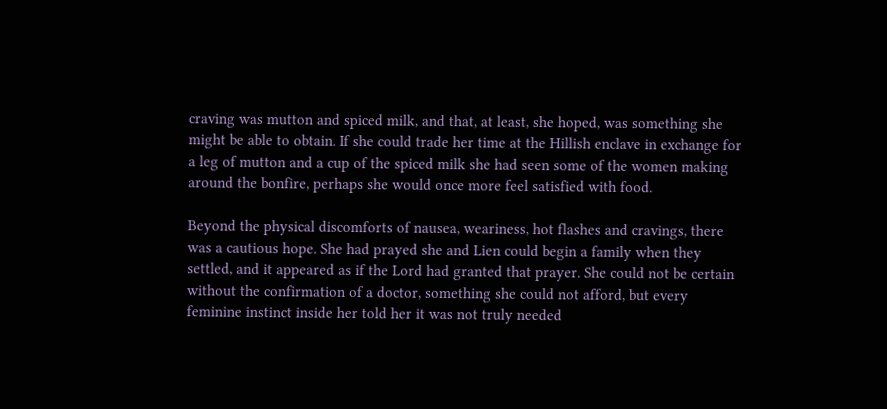craving was mutton and spiced milk, and that, at least, she hoped, was something she might be able to obtain. If she could trade her time at the Hillish enclave in exchange for a leg of mutton and a cup of the spiced milk she had seen some of the women making around the bonfire, perhaps she would once more feel satisfied with food.

Beyond the physical discomforts of nausea, weariness, hot flashes and cravings, there was a cautious hope. She had prayed she and Lien could begin a family when they settled, and it appeared as if the Lord had granted that prayer. She could not be certain without the confirmation of a doctor, something she could not afford, but every feminine instinct inside her told her it was not truly needed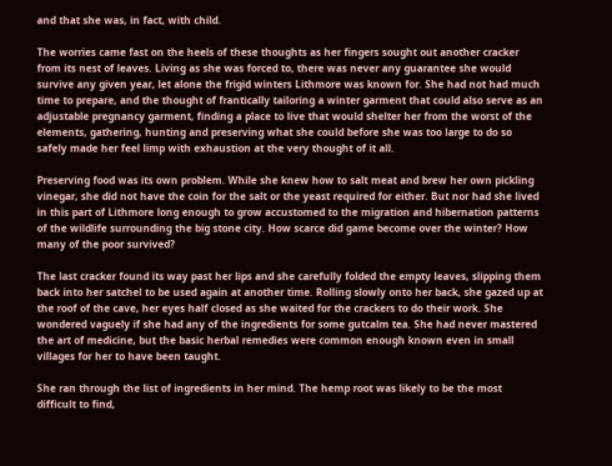and that she was, in fact, with child.

The worries came fast on the heels of these thoughts as her fingers sought out another cracker from its nest of leaves. Living as she was forced to, there was never any guarantee she would survive any given year, let alone the frigid winters Lithmore was known for. She had not had much time to prepare, and the thought of frantically tailoring a winter garment that could also serve as an adjustable pregnancy garment, finding a place to live that would shelter her from the worst of the elements, gathering, hunting and preserving what she could before she was too large to do so safely made her feel limp with exhaustion at the very thought of it all.

Preserving food was its own problem. While she knew how to salt meat and brew her own pickling vinegar, she did not have the coin for the salt or the yeast required for either. But nor had she lived in this part of Lithmore long enough to grow accustomed to the migration and hibernation patterns of the wildlife surrounding the big stone city. How scarce did game become over the winter? How many of the poor survived?

The last cracker found its way past her lips and she carefully folded the empty leaves, slipping them back into her satchel to be used again at another time. Rolling slowly onto her back, she gazed up at the roof of the cave, her eyes half closed as she waited for the crackers to do their work. She wondered vaguely if she had any of the ingredients for some gutcalm tea. She had never mastered the art of medicine, but the basic herbal remedies were common enough known even in small villages for her to have been taught.

She ran through the list of ingredients in her mind. The hemp root was likely to be the most difficult to find,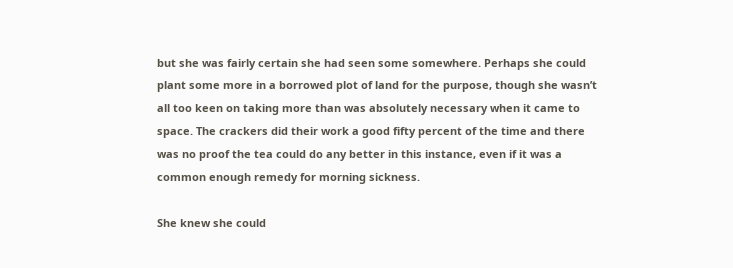but she was fairly certain she had seen some somewhere. Perhaps she could plant some more in a borrowed plot of land for the purpose, though she wasn’t all too keen on taking more than was absolutely necessary when it came to space. The crackers did their work a good fifty percent of the time and there was no proof the tea could do any better in this instance, even if it was a common enough remedy for morning sickness.

She knew she could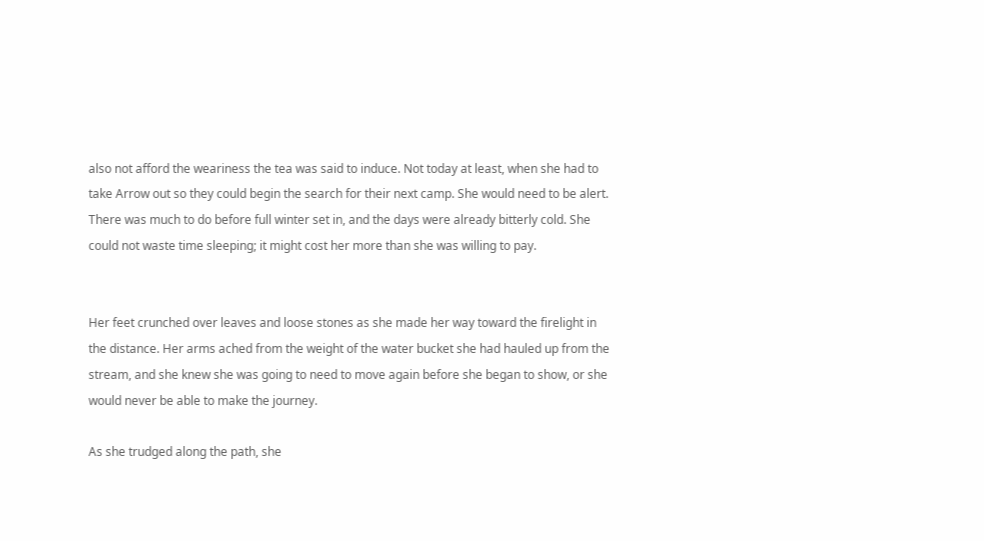also not afford the weariness the tea was said to induce. Not today at least, when she had to take Arrow out so they could begin the search for their next camp. She would need to be alert. There was much to do before full winter set in, and the days were already bitterly cold. She could not waste time sleeping; it might cost her more than she was willing to pay.


Her feet crunched over leaves and loose stones as she made her way toward the firelight in the distance. Her arms ached from the weight of the water bucket she had hauled up from the stream, and she knew she was going to need to move again before she began to show, or she would never be able to make the journey.

As she trudged along the path, she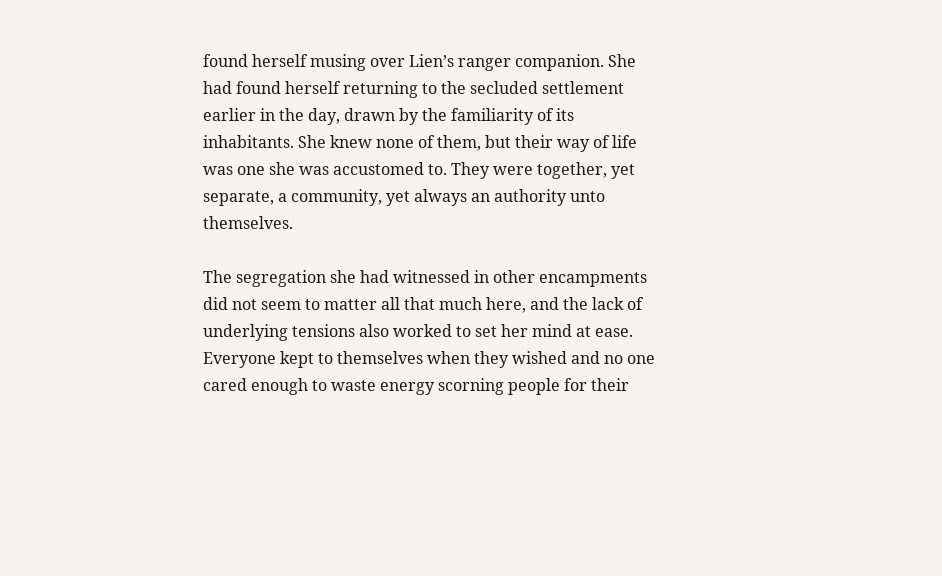found herself musing over Lien’s ranger companion. She had found herself returning to the secluded settlement earlier in the day, drawn by the familiarity of its inhabitants. She knew none of them, but their way of life was one she was accustomed to. They were together, yet separate, a community, yet always an authority unto themselves.

The segregation she had witnessed in other encampments did not seem to matter all that much here, and the lack of underlying tensions also worked to set her mind at ease. Everyone kept to themselves when they wished and no one cared enough to waste energy scorning people for their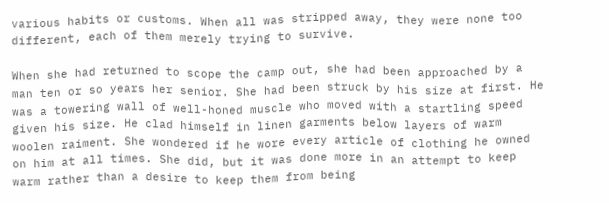various habits or customs. When all was stripped away, they were none too different, each of them merely trying to survive.

When she had returned to scope the camp out, she had been approached by a man ten or so years her senior. She had been struck by his size at first. He was a towering wall of well-honed muscle who moved with a startling speed given his size. He clad himself in linen garments below layers of warm woolen raiment. She wondered if he wore every article of clothing he owned on him at all times. She did, but it was done more in an attempt to keep warm rather than a desire to keep them from being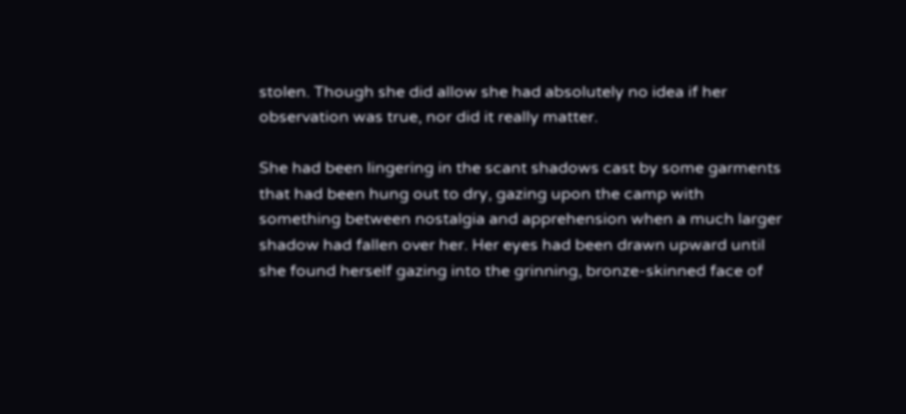stolen. Though she did allow she had absolutely no idea if her observation was true, nor did it really matter.

She had been lingering in the scant shadows cast by some garments that had been hung out to dry, gazing upon the camp with something between nostalgia and apprehension when a much larger shadow had fallen over her. Her eyes had been drawn upward until she found herself gazing into the grinning, bronze-skinned face of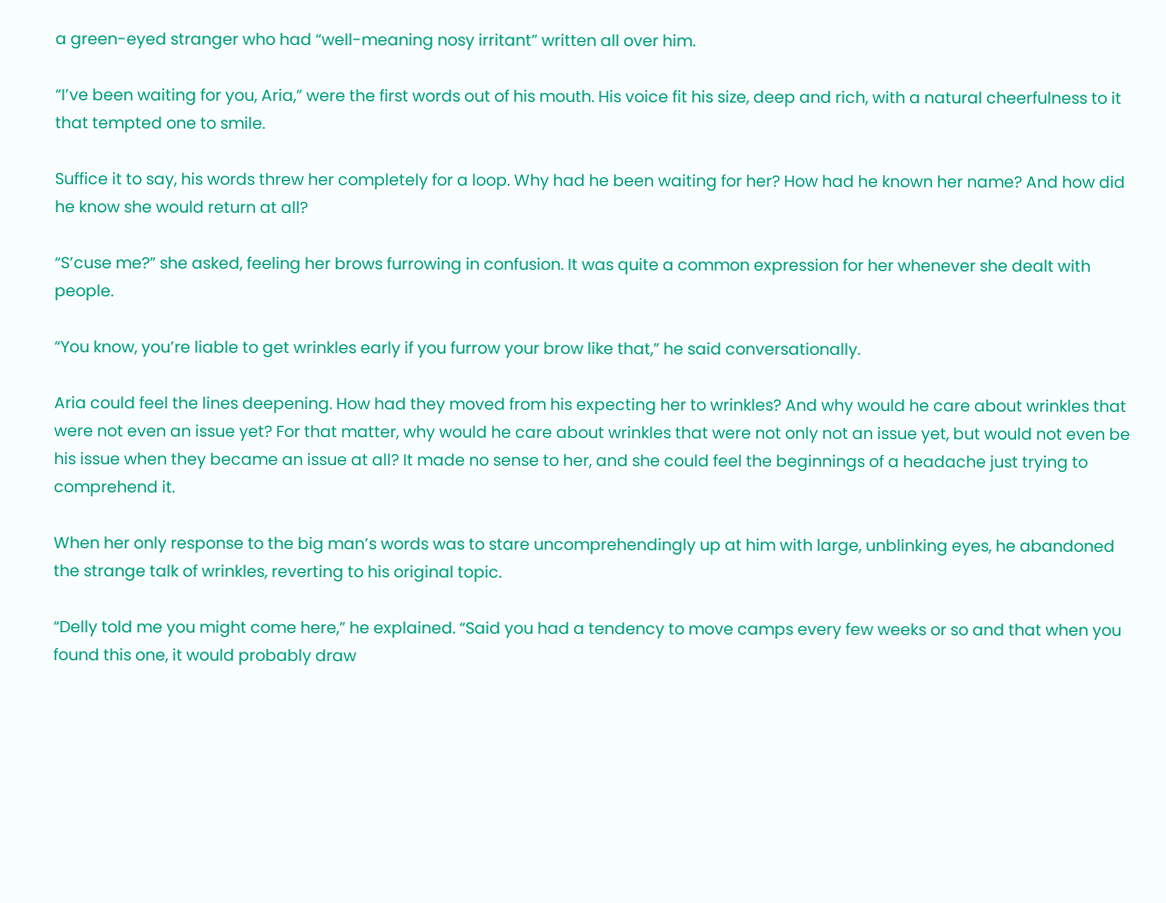a green-eyed stranger who had “well-meaning nosy irritant” written all over him.

“I’ve been waiting for you, Aria,” were the first words out of his mouth. His voice fit his size, deep and rich, with a natural cheerfulness to it that tempted one to smile.

Suffice it to say, his words threw her completely for a loop. Why had he been waiting for her? How had he known her name? And how did he know she would return at all?

“S’cuse me?” she asked, feeling her brows furrowing in confusion. It was quite a common expression for her whenever she dealt with people.

“You know, you’re liable to get wrinkles early if you furrow your brow like that,” he said conversationally.

Aria could feel the lines deepening. How had they moved from his expecting her to wrinkles? And why would he care about wrinkles that were not even an issue yet? For that matter, why would he care about wrinkles that were not only not an issue yet, but would not even be his issue when they became an issue at all? It made no sense to her, and she could feel the beginnings of a headache just trying to comprehend it.

When her only response to the big man’s words was to stare uncomprehendingly up at him with large, unblinking eyes, he abandoned the strange talk of wrinkles, reverting to his original topic.

“Delly told me you might come here,” he explained. “Said you had a tendency to move camps every few weeks or so and that when you found this one, it would probably draw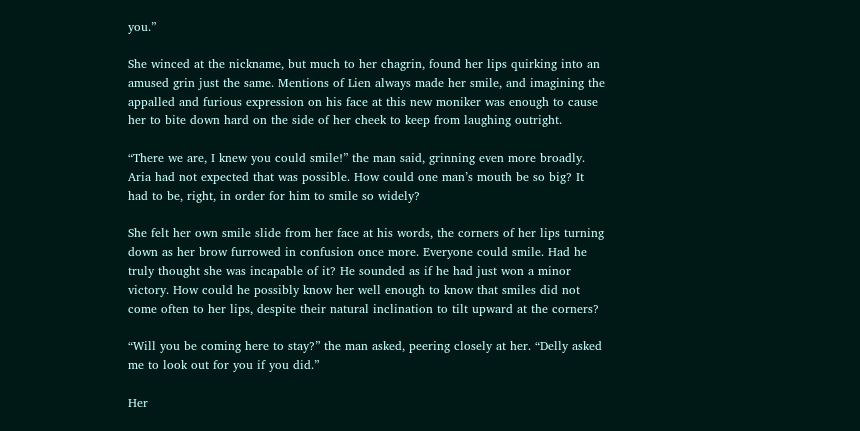you.”

She winced at the nickname, but much to her chagrin, found her lips quirking into an amused grin just the same. Mentions of Lien always made her smile, and imagining the appalled and furious expression on his face at this new moniker was enough to cause her to bite down hard on the side of her cheek to keep from laughing outright.

“There we are, I knew you could smile!” the man said, grinning even more broadly. Aria had not expected that was possible. How could one man’s mouth be so big? It had to be, right, in order for him to smile so widely?

She felt her own smile slide from her face at his words, the corners of her lips turning down as her brow furrowed in confusion once more. Everyone could smile. Had he truly thought she was incapable of it? He sounded as if he had just won a minor victory. How could he possibly know her well enough to know that smiles did not come often to her lips, despite their natural inclination to tilt upward at the corners?

“Will you be coming here to stay?” the man asked, peering closely at her. “Delly asked me to look out for you if you did.”

Her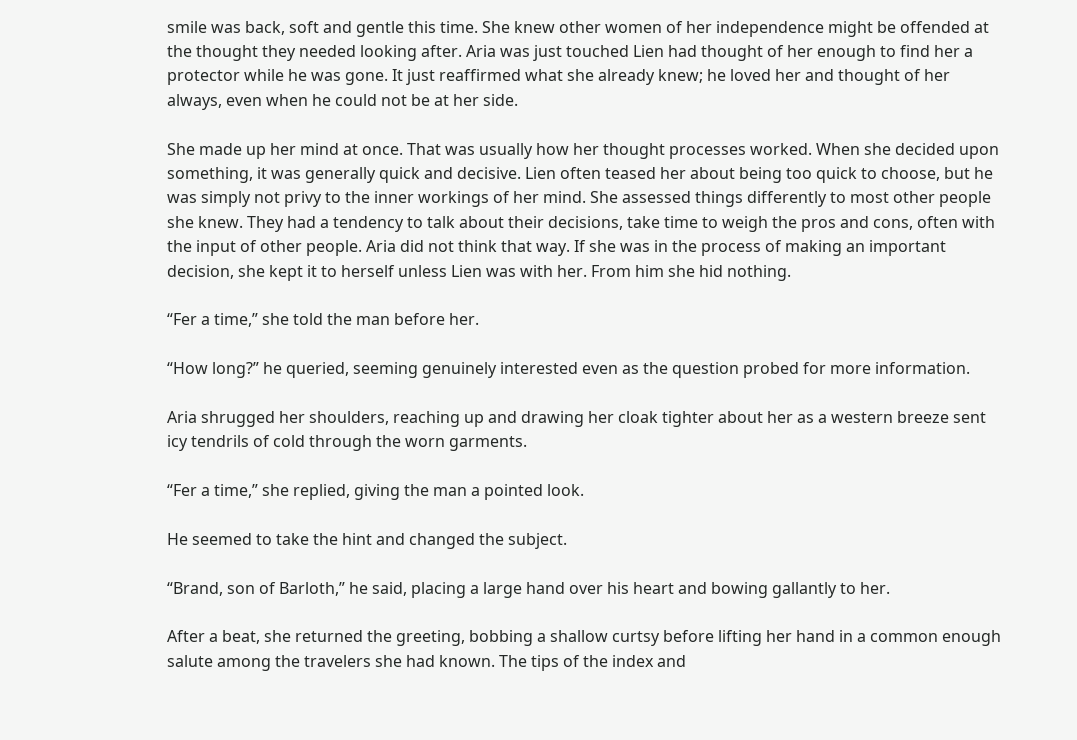smile was back, soft and gentle this time. She knew other women of her independence might be offended at the thought they needed looking after. Aria was just touched Lien had thought of her enough to find her a protector while he was gone. It just reaffirmed what she already knew; he loved her and thought of her always, even when he could not be at her side.

She made up her mind at once. That was usually how her thought processes worked. When she decided upon something, it was generally quick and decisive. Lien often teased her about being too quick to choose, but he was simply not privy to the inner workings of her mind. She assessed things differently to most other people she knew. They had a tendency to talk about their decisions, take time to weigh the pros and cons, often with the input of other people. Aria did not think that way. If she was in the process of making an important decision, she kept it to herself unless Lien was with her. From him she hid nothing.

“Fer a time,” she told the man before her.

“How long?” he queried, seeming genuinely interested even as the question probed for more information.

Aria shrugged her shoulders, reaching up and drawing her cloak tighter about her as a western breeze sent icy tendrils of cold through the worn garments.

“Fer a time,” she replied, giving the man a pointed look.

He seemed to take the hint and changed the subject.

“Brand, son of Barloth,” he said, placing a large hand over his heart and bowing gallantly to her.

After a beat, she returned the greeting, bobbing a shallow curtsy before lifting her hand in a common enough salute among the travelers she had known. The tips of the index and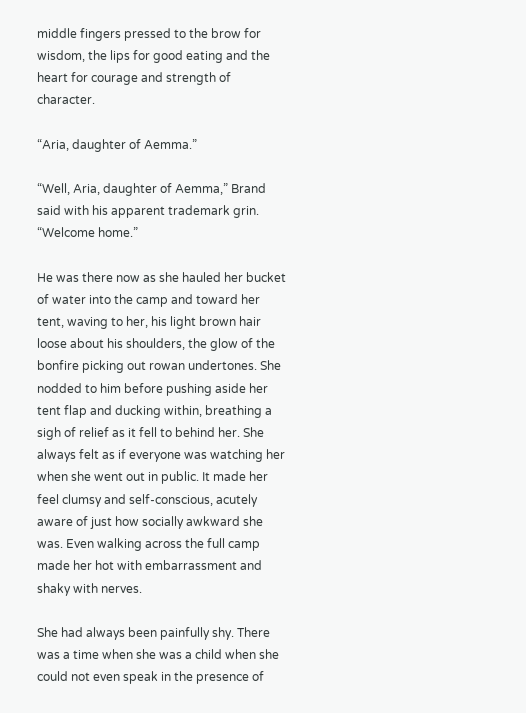middle fingers pressed to the brow for wisdom, the lips for good eating and the heart for courage and strength of character.

“Aria, daughter of Aemma.”

“Well, Aria, daughter of Aemma,” Brand said with his apparent trademark grin. “Welcome home.”

He was there now as she hauled her bucket of water into the camp and toward her tent, waving to her, his light brown hair loose about his shoulders, the glow of the bonfire picking out rowan undertones. She nodded to him before pushing aside her tent flap and ducking within, breathing a sigh of relief as it fell to behind her. She always felt as if everyone was watching her when she went out in public. It made her feel clumsy and self-conscious, acutely aware of just how socially awkward she was. Even walking across the full camp made her hot with embarrassment and shaky with nerves.

She had always been painfully shy. There was a time when she was a child when she could not even speak in the presence of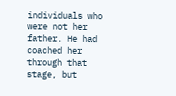individuals who were not her father. He had coached her through that stage, but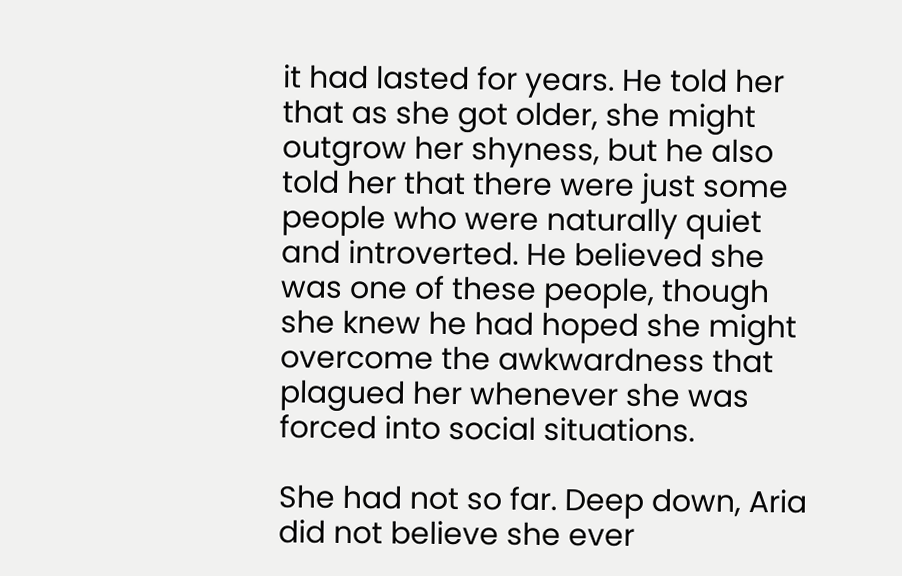it had lasted for years. He told her that as she got older, she might outgrow her shyness, but he also told her that there were just some people who were naturally quiet and introverted. He believed she was one of these people, though she knew he had hoped she might overcome the awkwardness that plagued her whenever she was forced into social situations.

She had not so far. Deep down, Aria did not believe she ever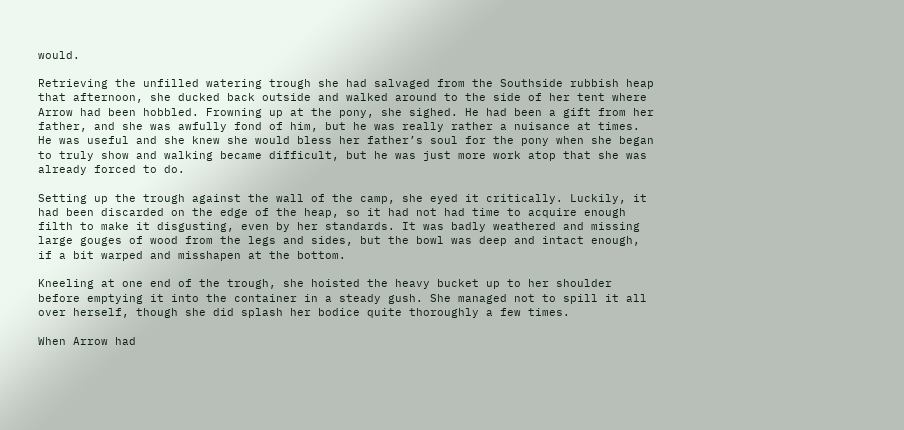would.

Retrieving the unfilled watering trough she had salvaged from the Southside rubbish heap that afternoon, she ducked back outside and walked around to the side of her tent where Arrow had been hobbled. Frowning up at the pony, she sighed. He had been a gift from her father, and she was awfully fond of him, but he was really rather a nuisance at times. He was useful and she knew she would bless her father’s soul for the pony when she began to truly show and walking became difficult, but he was just more work atop that she was already forced to do.

Setting up the trough against the wall of the camp, she eyed it critically. Luckily, it had been discarded on the edge of the heap, so it had not had time to acquire enough filth to make it disgusting, even by her standards. It was badly weathered and missing large gouges of wood from the legs and sides, but the bowl was deep and intact enough, if a bit warped and misshapen at the bottom.

Kneeling at one end of the trough, she hoisted the heavy bucket up to her shoulder before emptying it into the container in a steady gush. She managed not to spill it all over herself, though she did splash her bodice quite thoroughly a few times.

When Arrow had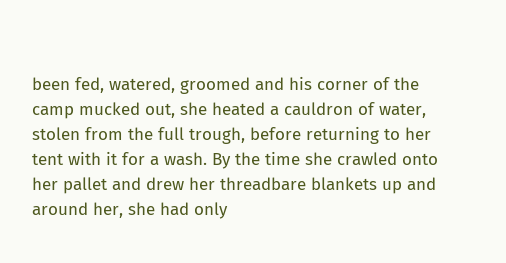been fed, watered, groomed and his corner of the camp mucked out, she heated a cauldron of water, stolen from the full trough, before returning to her tent with it for a wash. By the time she crawled onto her pallet and drew her threadbare blankets up and around her, she had only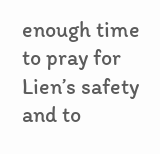enough time to pray for Lien’s safety and to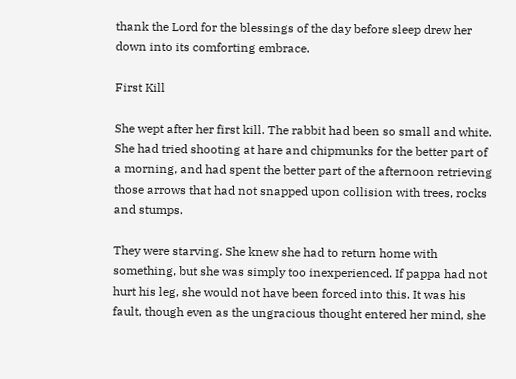thank the Lord for the blessings of the day before sleep drew her down into its comforting embrace.

First Kill

She wept after her first kill. The rabbit had been so small and white. She had tried shooting at hare and chipmunks for the better part of a morning, and had spent the better part of the afternoon retrieving those arrows that had not snapped upon collision with trees, rocks and stumps.

They were starving. She knew she had to return home with something, but she was simply too inexperienced. If pappa had not hurt his leg, she would not have been forced into this. It was his fault, though even as the ungracious thought entered her mind, she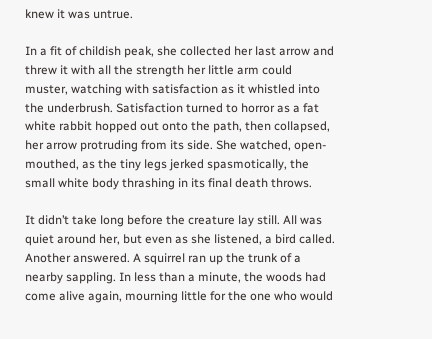knew it was untrue.

In a fit of childish peak, she collected her last arrow and threw it with all the strength her little arm could muster, watching with satisfaction as it whistled into the underbrush. Satisfaction turned to horror as a fat white rabbit hopped out onto the path, then collapsed, her arrow protruding from its side. She watched, open-mouthed, as the tiny legs jerked spasmotically, the small white body thrashing in its final death throws.

It didn’t take long before the creature lay still. All was quiet around her, but even as she listened, a bird called. Another answered. A squirrel ran up the trunk of a nearby sappling. In less than a minute, the woods had come alive again, mourning little for the one who would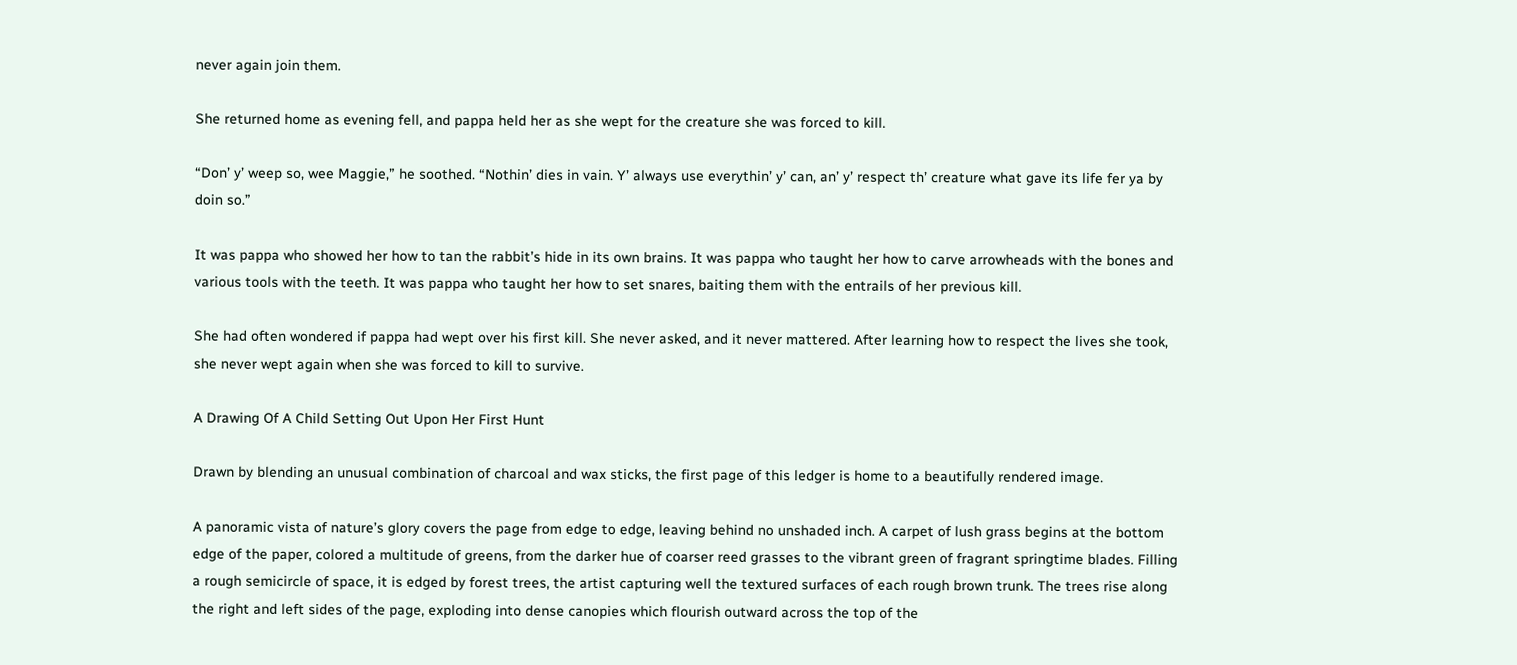never again join them.

She returned home as evening fell, and pappa held her as she wept for the creature she was forced to kill.

“Don’ y’ weep so, wee Maggie,” he soothed. “Nothin’ dies in vain. Y’ always use everythin’ y’ can, an’ y’ respect th’ creature what gave its life fer ya by doin so.”

It was pappa who showed her how to tan the rabbit’s hide in its own brains. It was pappa who taught her how to carve arrowheads with the bones and various tools with the teeth. It was pappa who taught her how to set snares, baiting them with the entrails of her previous kill.

She had often wondered if pappa had wept over his first kill. She never asked, and it never mattered. After learning how to respect the lives she took, she never wept again when she was forced to kill to survive.

A Drawing Of A Child Setting Out Upon Her First Hunt

Drawn by blending an unusual combination of charcoal and wax sticks, the first page of this ledger is home to a beautifully rendered image.

A panoramic vista of nature’s glory covers the page from edge to edge, leaving behind no unshaded inch. A carpet of lush grass begins at the bottom edge of the paper, colored a multitude of greens, from the darker hue of coarser reed grasses to the vibrant green of fragrant springtime blades. Filling a rough semicircle of space, it is edged by forest trees, the artist capturing well the textured surfaces of each rough brown trunk. The trees rise along the right and left sides of the page, exploding into dense canopies which flourish outward across the top of the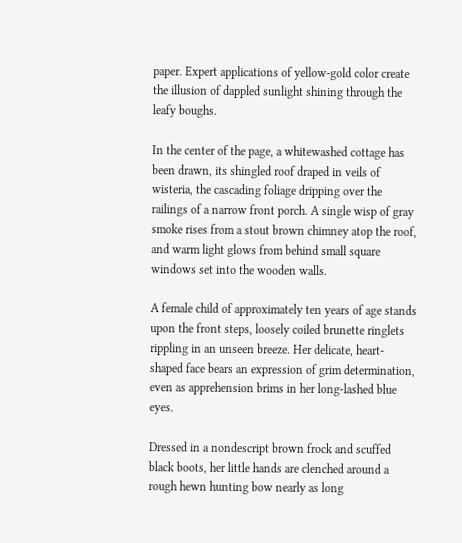paper. Expert applications of yellow-gold color create the illusion of dappled sunlight shining through the leafy boughs.

In the center of the page, a whitewashed cottage has been drawn, its shingled roof draped in veils of wisteria, the cascading foliage dripping over the railings of a narrow front porch. A single wisp of gray smoke rises from a stout brown chimney atop the roof, and warm light glows from behind small square windows set into the wooden walls.

A female child of approximately ten years of age stands upon the front steps, loosely coiled brunette ringlets rippling in an unseen breeze. Her delicate, heart-shaped face bears an expression of grim determination, even as apprehension brims in her long-lashed blue eyes.

Dressed in a nondescript brown frock and scuffed black boots, her little hands are clenched around a rough hewn hunting bow nearly as long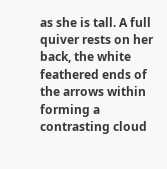as she is tall. A full quiver rests on her back, the white feathered ends of the arrows within forming a contrasting cloud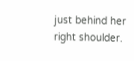just behind her right shoulder.